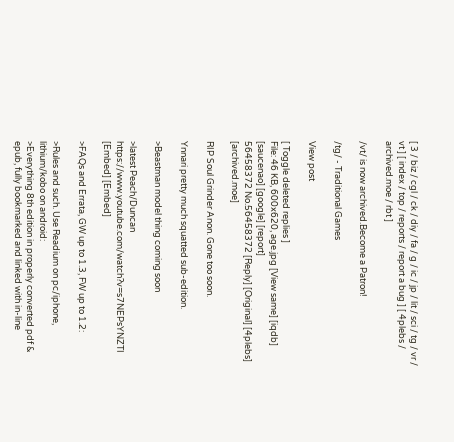[ 3 / biz / cgl / ck / diy / fa / g / ic / jp / lit / sci / tg / vr / vt ] [ index / top / reports / report a bug ] [ 4plebs / archived.moe / rbt ]

/vt/ is now archived.Become a Patron!

/tg/ - Traditional Games

View post

[ Toggle deleted replies ]
File: 46 KB, 600x620, age.jpg [View same] [iqdb] [saucenao] [google] [report]
56458372 No.56458372 [Reply] [Original] [4plebs] [archived.moe]

RIP Soul Grinder Anon. Gone too soon.

Ynnari pretty much squatted sub-edition.

>Beastman model thing coming soon

>latest Peach/Duncan
https://www.youtube.com/watch?v=s7NEPsYNZTI [Embed] [Embed]

>FAQs and Errata, GW up to 1.3, FW up to 1.2:

>Rules and such. Use Readium on pc/iphone, lithium/kobo on android:
>Everything 8th edition in properly converted pdf & epub, fully bookmarked and linked with in-line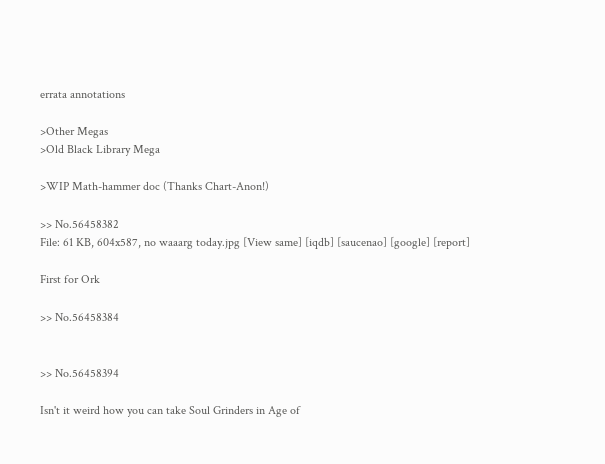errata annotations

>Other Megas
>Old Black Library Mega

>WIP Math-hammer doc (Thanks Chart-Anon!)

>> No.56458382
File: 61 KB, 604x587, no waaarg today.jpg [View same] [iqdb] [saucenao] [google] [report]

First for Ork

>> No.56458384


>> No.56458394

Isn't it weird how you can take Soul Grinders in Age of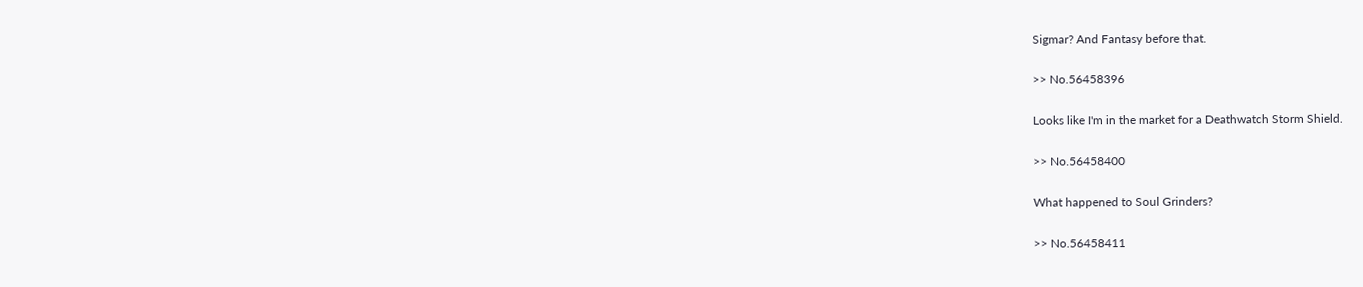Sigmar? And Fantasy before that.

>> No.56458396

Looks like I'm in the market for a Deathwatch Storm Shield.

>> No.56458400

What happened to Soul Grinders?

>> No.56458411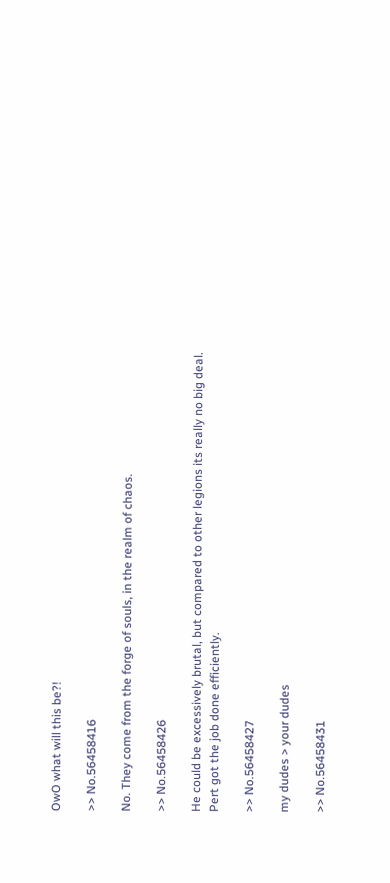OwO what will this be?!

>> No.56458416

No. They come from the forge of souls, in the realm of chaos.

>> No.56458426

He could be excessively brutal, but compared to other legions its really no big deal. Pert got the job done efficiently.

>> No.56458427

my dudes > your dudes

>> No.56458431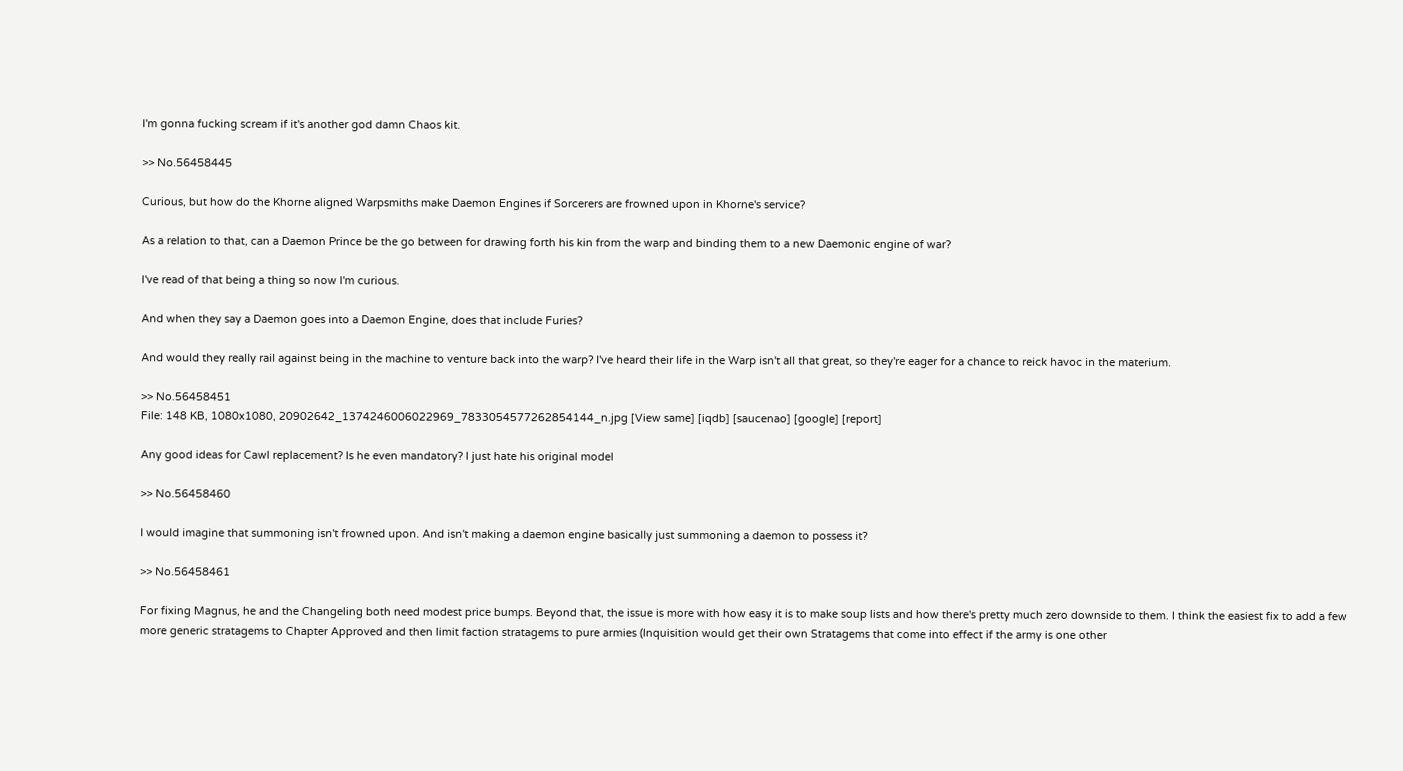I'm gonna fucking scream if it's another god damn Chaos kit.

>> No.56458445

Curious, but how do the Khorne aligned Warpsmiths make Daemon Engines if Sorcerers are frowned upon in Khorne's service?

As a relation to that, can a Daemon Prince be the go between for drawing forth his kin from the warp and binding them to a new Daemonic engine of war?

I've read of that being a thing so now I'm curious.

And when they say a Daemon goes into a Daemon Engine, does that include Furies?

And would they really rail against being in the machine to venture back into the warp? I've heard their life in the Warp isn't all that great, so they're eager for a chance to reick havoc in the materium.

>> No.56458451
File: 148 KB, 1080x1080, 20902642_1374246006022969_7833054577262854144_n.jpg [View same] [iqdb] [saucenao] [google] [report]

Any good ideas for Cawl replacement? Is he even mandatory? I just hate his original model

>> No.56458460

I would imagine that summoning isn't frowned upon. And isn't making a daemon engine basically just summoning a daemon to possess it?

>> No.56458461

For fixing Magnus, he and the Changeling both need modest price bumps. Beyond that, the issue is more with how easy it is to make soup lists and how there's pretty much zero downside to them. I think the easiest fix to add a few more generic stratagems to Chapter Approved and then limit faction stratagems to pure armies (Inquisition would get their own Stratagems that come into effect if the army is one other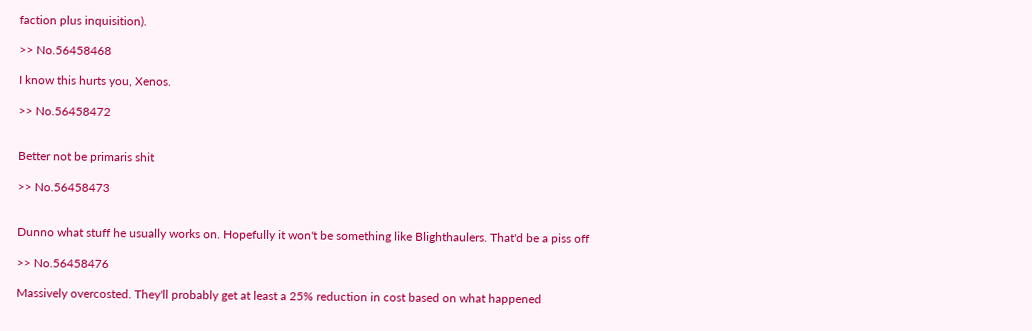faction plus inquisition).

>> No.56458468

I know this hurts you, Xenos.

>> No.56458472


Better not be primaris shit

>> No.56458473


Dunno what stuff he usually works on. Hopefully it won't be something like Blighthaulers. That'd be a piss off

>> No.56458476

Massively overcosted. They'll probably get at least a 25% reduction in cost based on what happened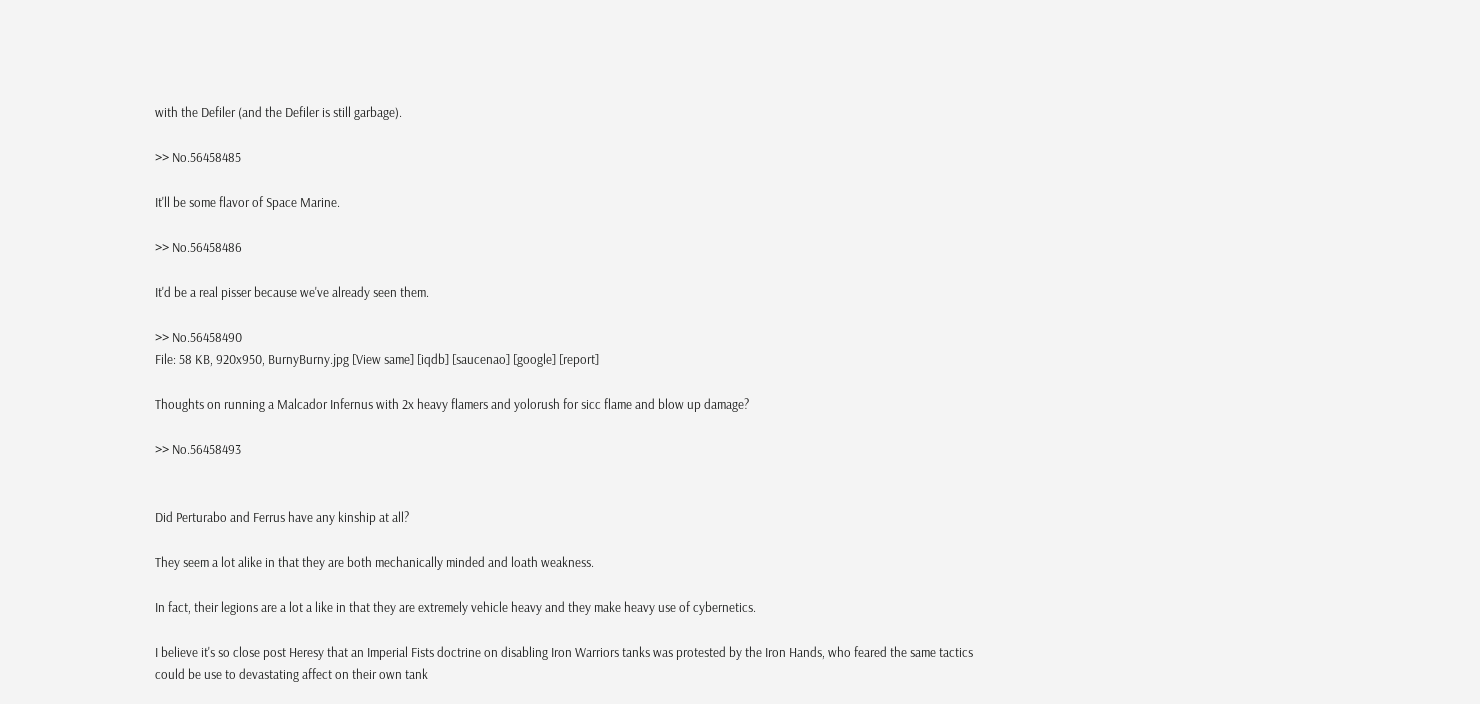with the Defiler (and the Defiler is still garbage).

>> No.56458485

It'll be some flavor of Space Marine.

>> No.56458486

It'd be a real pisser because we've already seen them.

>> No.56458490
File: 58 KB, 920x950, BurnyBurny.jpg [View same] [iqdb] [saucenao] [google] [report]

Thoughts on running a Malcador Infernus with 2x heavy flamers and yolorush for sicc flame and blow up damage?

>> No.56458493


Did Perturabo and Ferrus have any kinship at all?

They seem a lot alike in that they are both mechanically minded and loath weakness.

In fact, their legions are a lot a like in that they are extremely vehicle heavy and they make heavy use of cybernetics.

I believe it's so close post Heresy that an Imperial Fists doctrine on disabling Iron Warriors tanks was protested by the Iron Hands, who feared the same tactics could be use to devastating affect on their own tank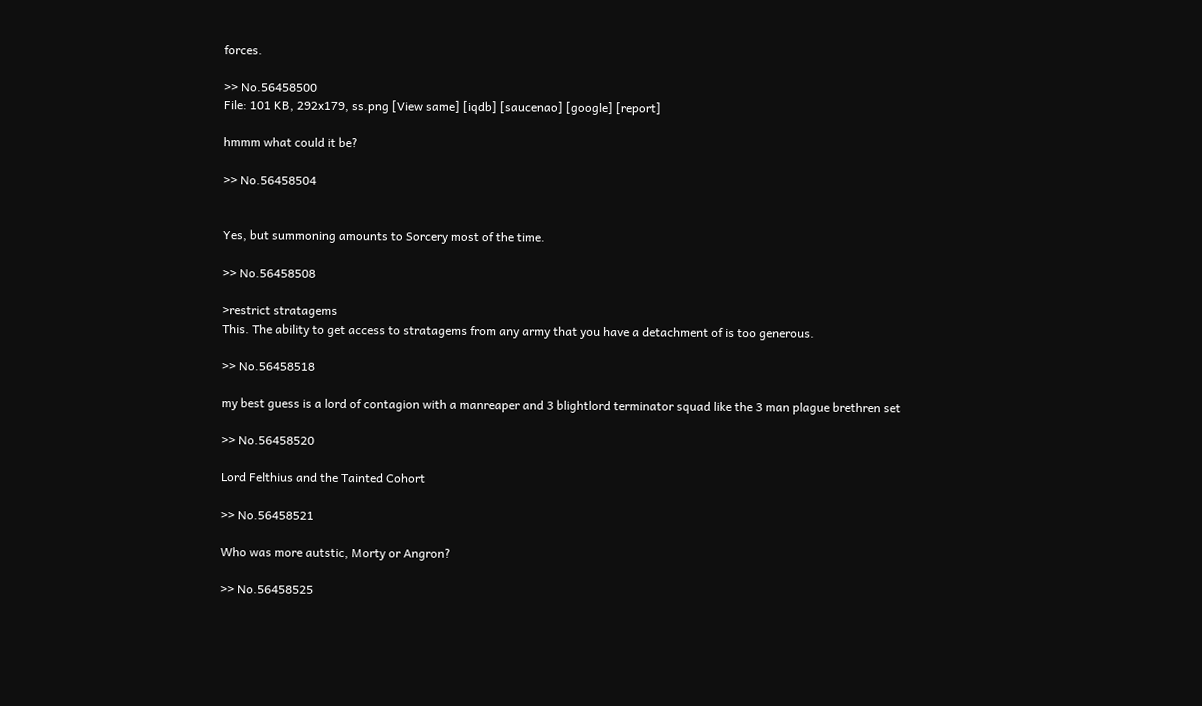forces.

>> No.56458500
File: 101 KB, 292x179, ss.png [View same] [iqdb] [saucenao] [google] [report]

hmmm what could it be?

>> No.56458504


Yes, but summoning amounts to Sorcery most of the time.

>> No.56458508

>restrict stratagems
This. The ability to get access to stratagems from any army that you have a detachment of is too generous.

>> No.56458518

my best guess is a lord of contagion with a manreaper and 3 blightlord terminator squad like the 3 man plague brethren set

>> No.56458520

Lord Felthius and the Tainted Cohort

>> No.56458521

Who was more autstic, Morty or Angron?

>> No.56458525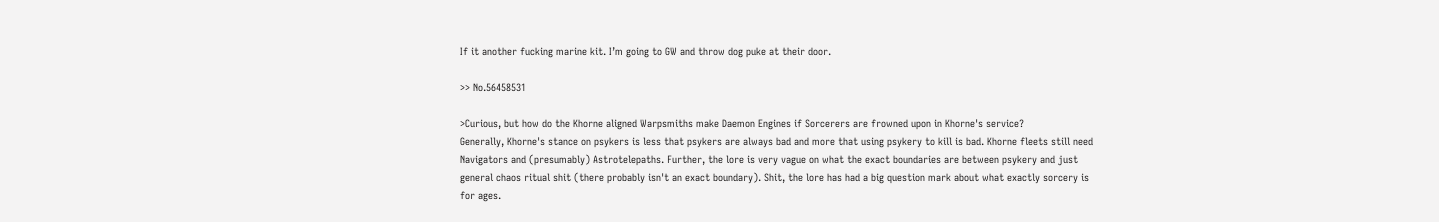If it another fucking marine kit. I’m going to GW and throw dog puke at their door.

>> No.56458531

>Curious, but how do the Khorne aligned Warpsmiths make Daemon Engines if Sorcerers are frowned upon in Khorne's service?
Generally, Khorne's stance on psykers is less that psykers are always bad and more that using psykery to kill is bad. Khorne fleets still need Navigators and (presumably) Astrotelepaths. Further, the lore is very vague on what the exact boundaries are between psykery and just general chaos ritual shit (there probably isn't an exact boundary). Shit, the lore has had a big question mark about what exactly sorcery is for ages.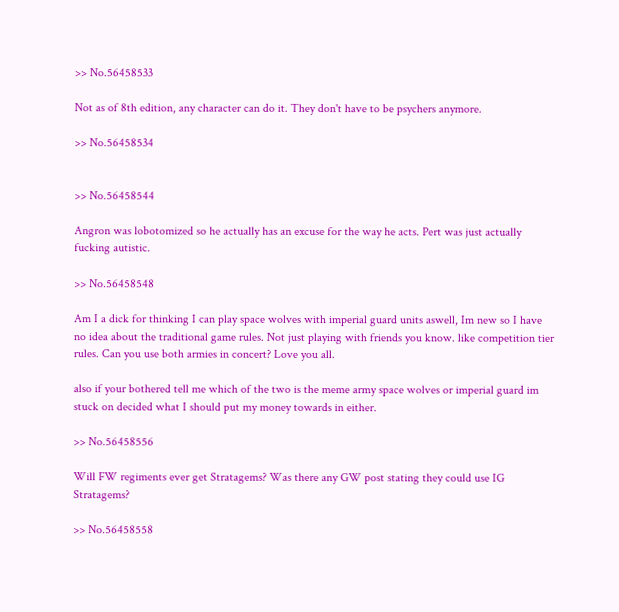>> No.56458533

Not as of 8th edition, any character can do it. They don't have to be psychers anymore.

>> No.56458534


>> No.56458544

Angron was lobotomized so he actually has an excuse for the way he acts. Pert was just actually fucking autistic.

>> No.56458548

Am I a dick for thinking I can play space wolves with imperial guard units aswell, Im new so I have no idea about the traditional game rules. Not just playing with friends you know. like competition tier rules. Can you use both armies in concert? Love you all.

also if your bothered tell me which of the two is the meme army space wolves or imperial guard im stuck on decided what I should put my money towards in either.

>> No.56458556

Will FW regiments ever get Stratagems? Was there any GW post stating they could use IG Stratagems?

>> No.56458558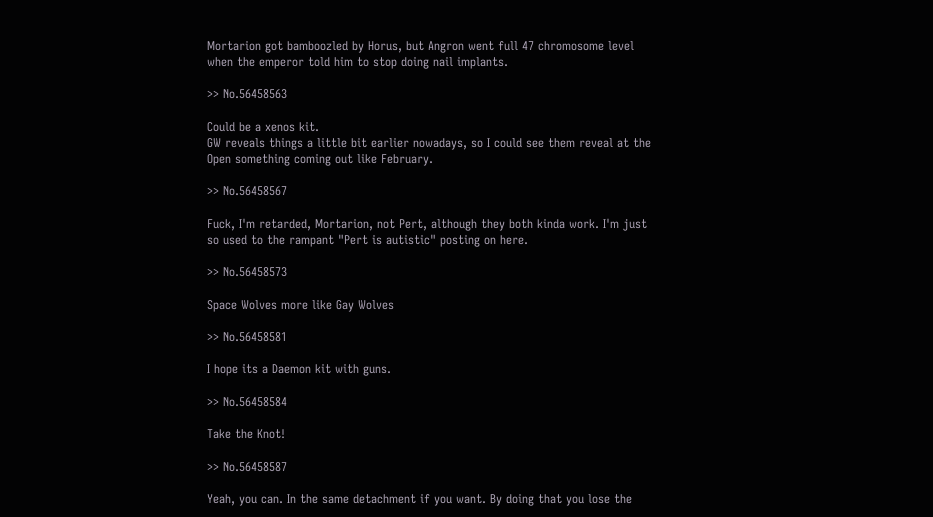Mortarion got bamboozled by Horus, but Angron went full 47 chromosome level when the emperor told him to stop doing nail implants.

>> No.56458563

Could be a xenos kit.
GW reveals things a little bit earlier nowadays, so I could see them reveal at the Open something coming out like February.

>> No.56458567

Fuck, I'm retarded, Mortarion, not Pert, although they both kinda work. I'm just so used to the rampant "Pert is autistic" posting on here.

>> No.56458573

Space Wolves more like Gay Wolves

>> No.56458581

I hope its a Daemon kit with guns.

>> No.56458584

Take the Knot!

>> No.56458587

Yeah, you can. In the same detachment if you want. By doing that you lose the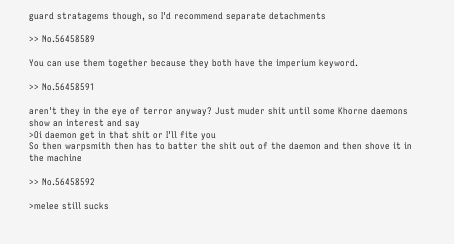guard stratagems though, so I'd recommend separate detachments

>> No.56458589

You can use them together because they both have the imperium keyword.

>> No.56458591

aren't they in the eye of terror anyway? Just muder shit until some Khorne daemons show an interest and say
>Oi daemon get in that shit or I'll fite you
So then warpsmith then has to batter the shit out of the daemon and then shove it in the machine

>> No.56458592

>melee still sucks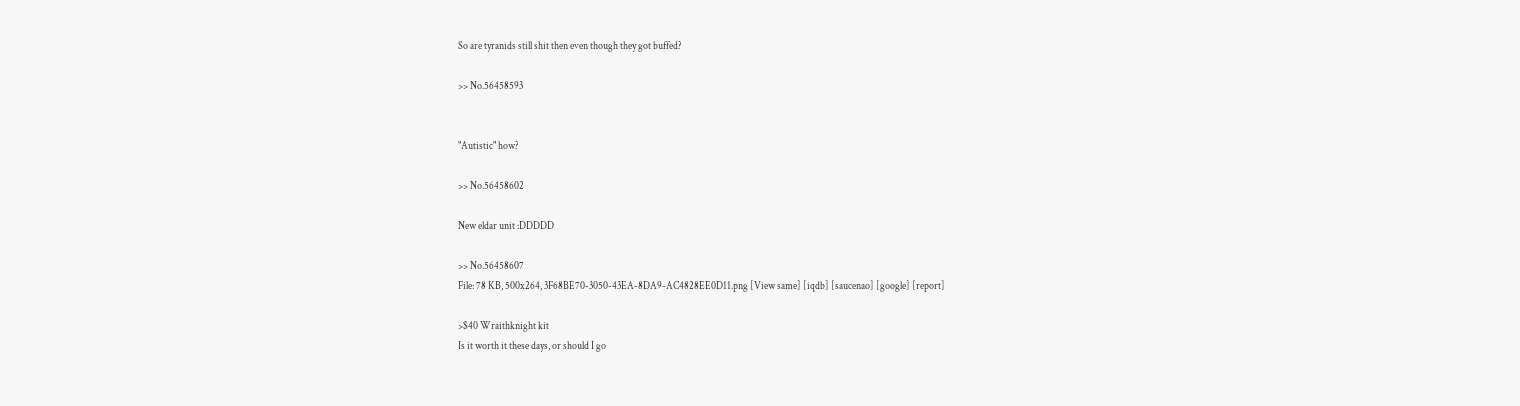So are tyranids still shit then even though they got buffed?

>> No.56458593


"Autistic" how?

>> No.56458602

New eldar unit :DDDDD

>> No.56458607
File: 78 KB, 500x264, 3F68BE70-3050-43EA-8DA9-AC4828EE0D11.png [View same] [iqdb] [saucenao] [google] [report]

>$40 Wraithknight kit
Is it worth it these days, or should I go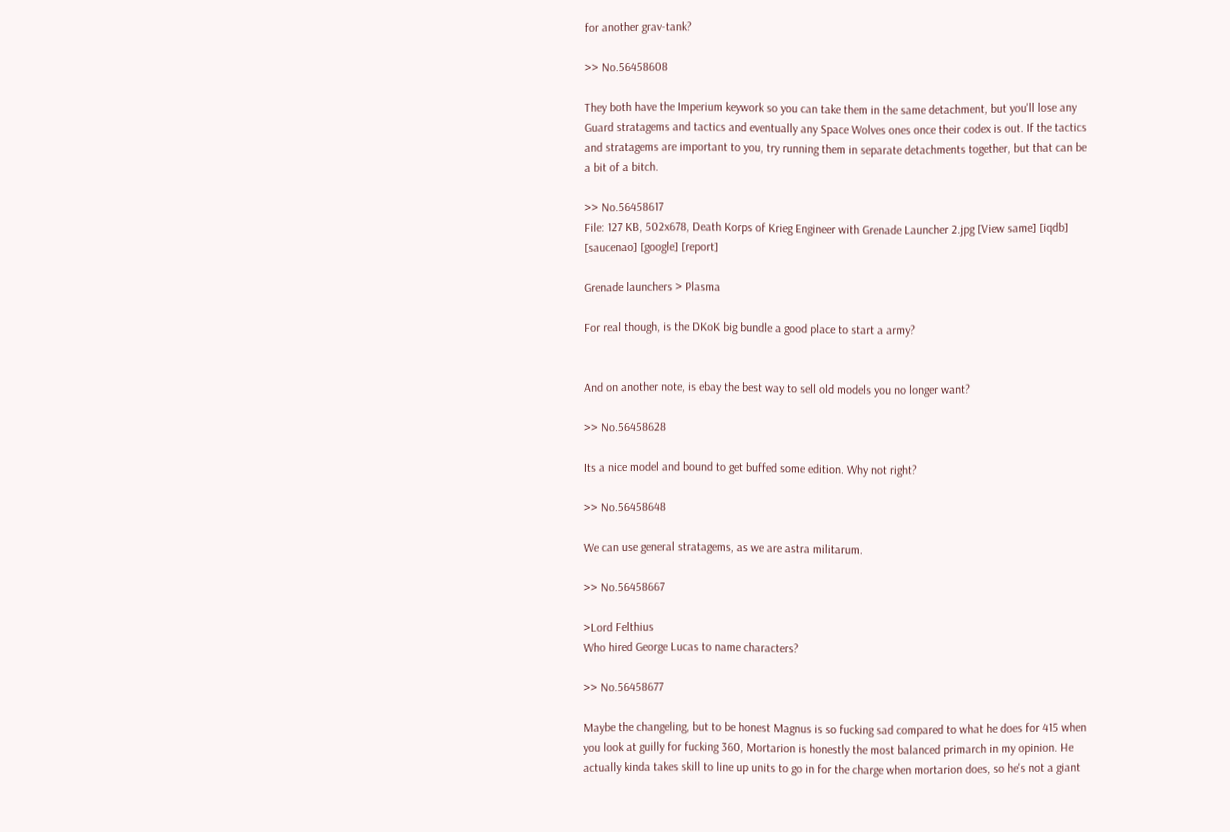for another grav-tank?

>> No.56458608

They both have the Imperium keywork so you can take them in the same detachment, but you'll lose any Guard stratagems and tactics and eventually any Space Wolves ones once their codex is out. If the tactics and stratagems are important to you, try running them in separate detachments together, but that can be a bit of a bitch.

>> No.56458617
File: 127 KB, 502x678, Death Korps of Krieg Engineer with Grenade Launcher 2.jpg [View same] [iqdb] [saucenao] [google] [report]

Grenade launchers > Plasma

For real though, is the DKoK big bundle a good place to start a army?


And on another note, is ebay the best way to sell old models you no longer want?

>> No.56458628

Its a nice model and bound to get buffed some edition. Why not right?

>> No.56458648

We can use general stratagems, as we are astra militarum.

>> No.56458667

>Lord Felthius
Who hired George Lucas to name characters?

>> No.56458677

Maybe the changeling, but to be honest Magnus is so fucking sad compared to what he does for 415 when you look at guilly for fucking 360, Mortarion is honestly the most balanced primarch in my opinion. He actually kinda takes skill to line up units to go in for the charge when mortarion does, so he's not a giant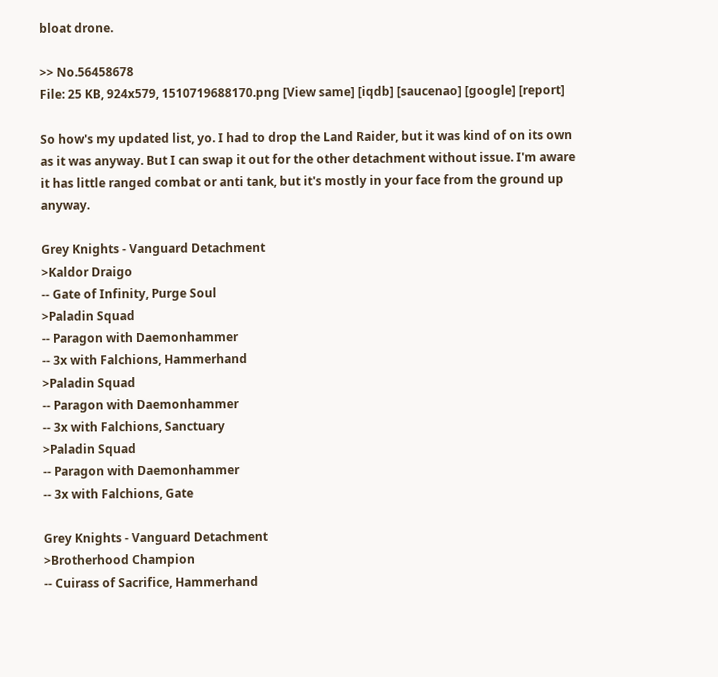bloat drone.

>> No.56458678
File: 25 KB, 924x579, 1510719688170.png [View same] [iqdb] [saucenao] [google] [report]

So how's my updated list, yo. I had to drop the Land Raider, but it was kind of on its own as it was anyway. But I can swap it out for the other detachment without issue. I'm aware it has little ranged combat or anti tank, but it's mostly in your face from the ground up anyway.

Grey Knights - Vanguard Detachment
>Kaldor Draigo
-- Gate of Infinity, Purge Soul
>Paladin Squad
-- Paragon with Daemonhammer
-- 3x with Falchions, Hammerhand
>Paladin Squad
-- Paragon with Daemonhammer
-- 3x with Falchions, Sanctuary
>Paladin Squad
-- Paragon with Daemonhammer
-- 3x with Falchions, Gate

Grey Knights - Vanguard Detachment
>Brotherhood Champion
-- Cuirass of Sacrifice, Hammerhand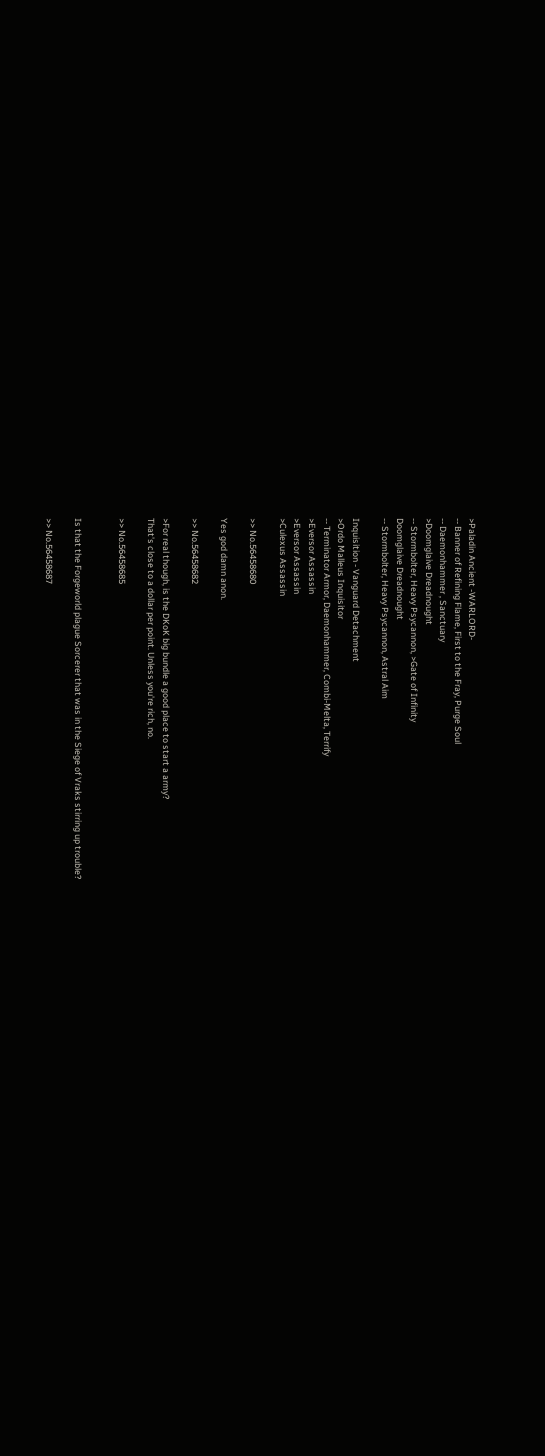>Paladin Ancient -WARLORD-
-- Banner of Refining Flame, First to the Fray, Purge Soul
-- Daemonhammer , Sanctuary
>Doomglaive Dreadnought
-- Stormbolter, Heavy Psycannon, >Gate of Infinity
Doomglaive Dreadnought
-- Stormbolter, Heavy Psycannon, Astral Aim

Inquisition - Vanguard Detachment
>Ordo Malleus Inquisitor
-- Terminator Armor, Daemonhammer, Combi-Melta, Terrify
>Eversor Assassin
>Eversor Assassin
>Culexus Assassin

>> No.56458680

Yes god damn anon.

>> No.56458682

>For real though, is the DKoK big bundle a good place to start a army?
That's close to a dollar per point. Unless you're rich, no.

>> No.56458685


Is that the Forgeworld plague Sorcerer that was in the Siege of Vraks stirring up trouble?

>> No.56458687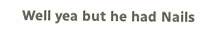Well yea but he had Nails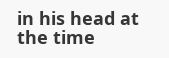in his head at the time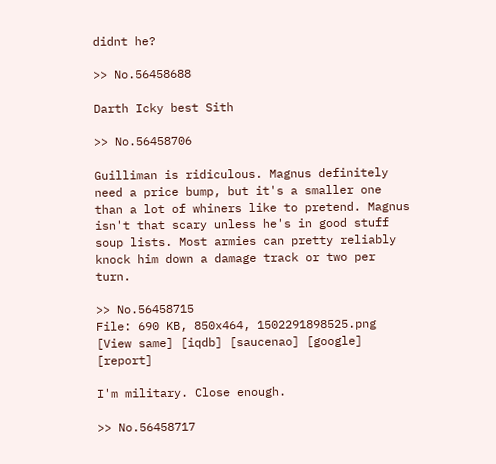didnt he?

>> No.56458688

Darth Icky best Sith

>> No.56458706

Guilliman is ridiculous. Magnus definitely need a price bump, but it's a smaller one than a lot of whiners like to pretend. Magnus isn't that scary unless he's in good stuff soup lists. Most armies can pretty reliably knock him down a damage track or two per turn.

>> No.56458715
File: 690 KB, 850x464, 1502291898525.png [View same] [iqdb] [saucenao] [google] [report]

I'm military. Close enough.

>> No.56458717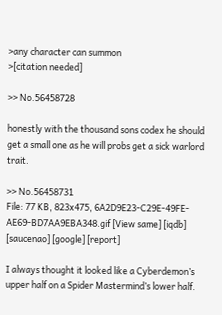>any character can summon
>[citation needed]

>> No.56458728

honestly with the thousand sons codex he should get a small one as he will probs get a sick warlord trait.

>> No.56458731
File: 77 KB, 823x475, 6A2D9E23-C29E-49FE-AE69-BD7AA9EBA348.gif [View same] [iqdb] [saucenao] [google] [report]

I always thought it looked like a Cyberdemon’s upper half on a Spider Mastermind’s lower half.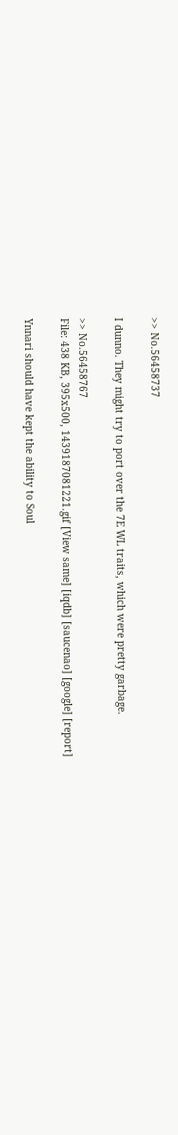>> No.56458737

I dunno. They might try to port over the 7E WL traits, which were pretty garbage.

>> No.56458767
File: 438 KB, 395x500, 1439187081221.gif [View same] [iqdb] [saucenao] [google] [report]

Ynnari should have kept the ability to Soul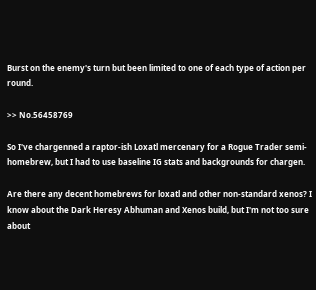Burst on the enemy's turn but been limited to one of each type of action per round.

>> No.56458769

So I've chargenned a raptor-ish Loxatl mercenary for a Rogue Trader semi-homebrew, but I had to use baseline IG stats and backgrounds for chargen.

Are there any decent homebrews for loxatl and other non-standard xenos? I know about the Dark Heresy Abhuman and Xenos build, but I'm not too sure about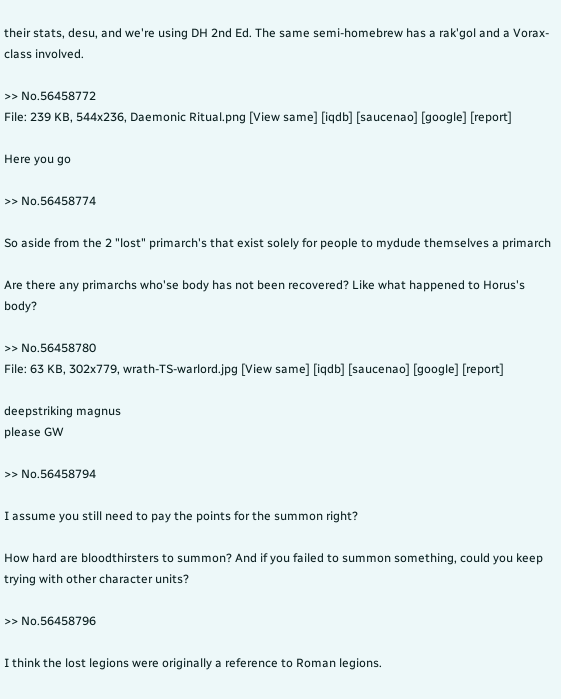their stats, desu, and we're using DH 2nd Ed. The same semi-homebrew has a rak'gol and a Vorax-class involved.

>> No.56458772
File: 239 KB, 544x236, Daemonic Ritual.png [View same] [iqdb] [saucenao] [google] [report]

Here you go

>> No.56458774

So aside from the 2 "lost" primarch's that exist solely for people to mydude themselves a primarch

Are there any primarchs who'se body has not been recovered? Like what happened to Horus's body?

>> No.56458780
File: 63 KB, 302x779, wrath-TS-warlord.jpg [View same] [iqdb] [saucenao] [google] [report]

deepstriking magnus
please GW

>> No.56458794

I assume you still need to pay the points for the summon right?

How hard are bloodthirsters to summon? And if you failed to summon something, could you keep trying with other character units?

>> No.56458796

I think the lost legions were originally a reference to Roman legions.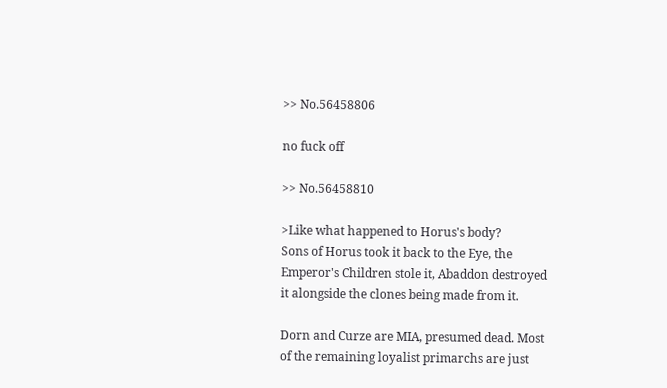>> No.56458806

no fuck off

>> No.56458810

>Like what happened to Horus's body?
Sons of Horus took it back to the Eye, the Emperor's Children stole it, Abaddon destroyed it alongside the clones being made from it.

Dorn and Curze are MIA, presumed dead. Most of the remaining loyalist primarchs are just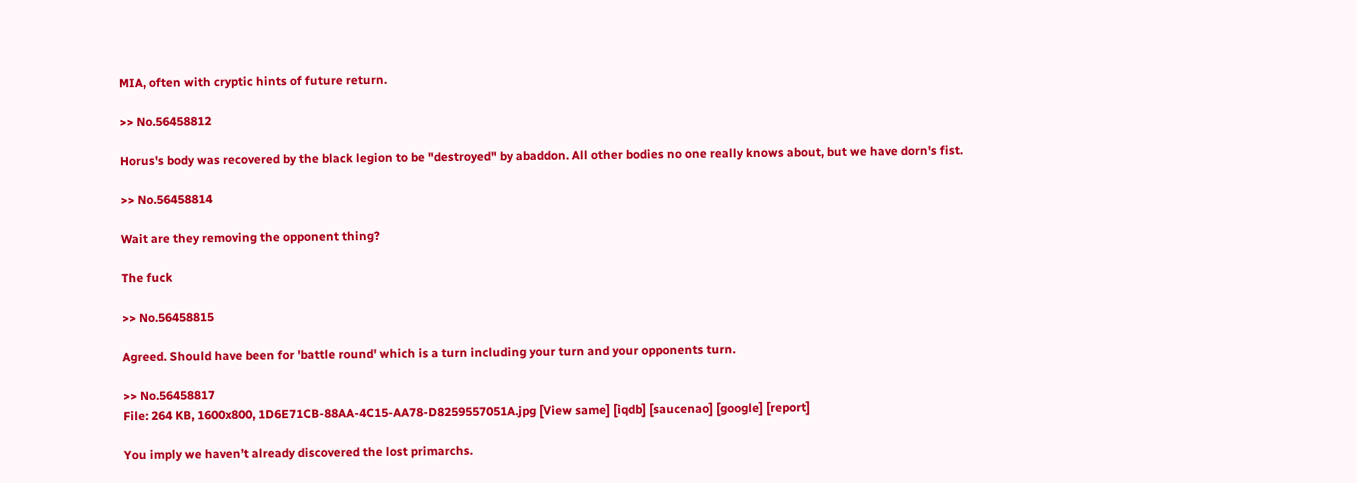MIA, often with cryptic hints of future return.

>> No.56458812

Horus's body was recovered by the black legion to be "destroyed" by abaddon. All other bodies no one really knows about, but we have dorn's fist.

>> No.56458814

Wait are they removing the opponent thing?

The fuck

>> No.56458815

Agreed. Should have been for 'battle round' which is a turn including your turn and your opponents turn.

>> No.56458817
File: 264 KB, 1600x800, 1D6E71CB-88AA-4C15-AA78-D8259557051A.jpg [View same] [iqdb] [saucenao] [google] [report]

You imply we haven’t already discovered the lost primarchs.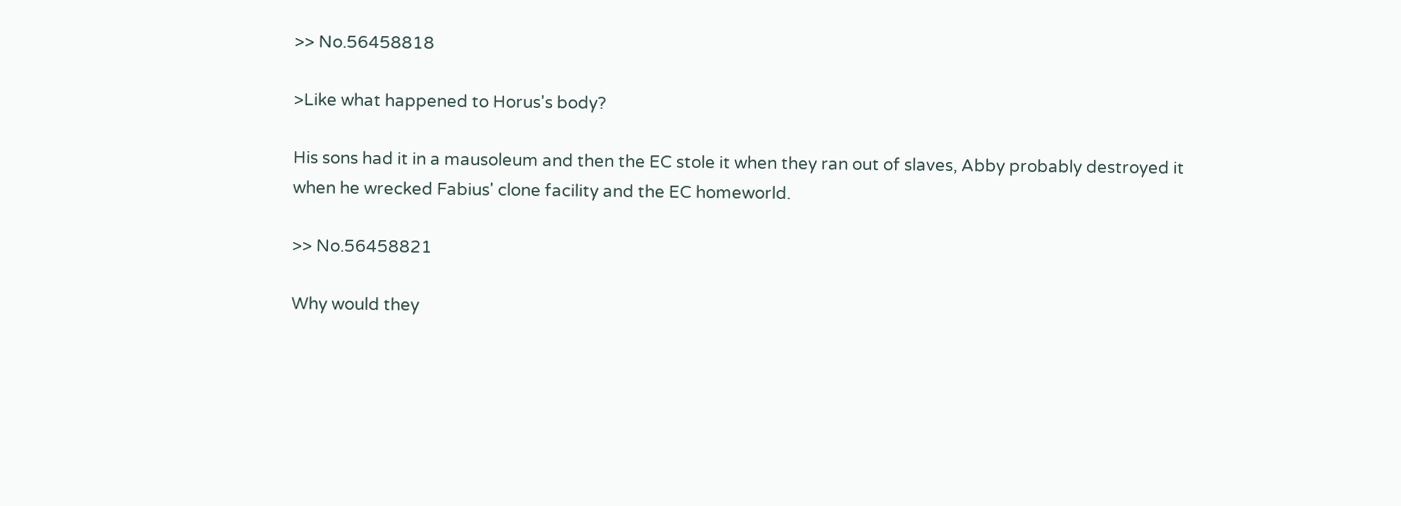>> No.56458818

>Like what happened to Horus's body?

His sons had it in a mausoleum and then the EC stole it when they ran out of slaves, Abby probably destroyed it when he wrecked Fabius' clone facility and the EC homeworld.

>> No.56458821

Why would they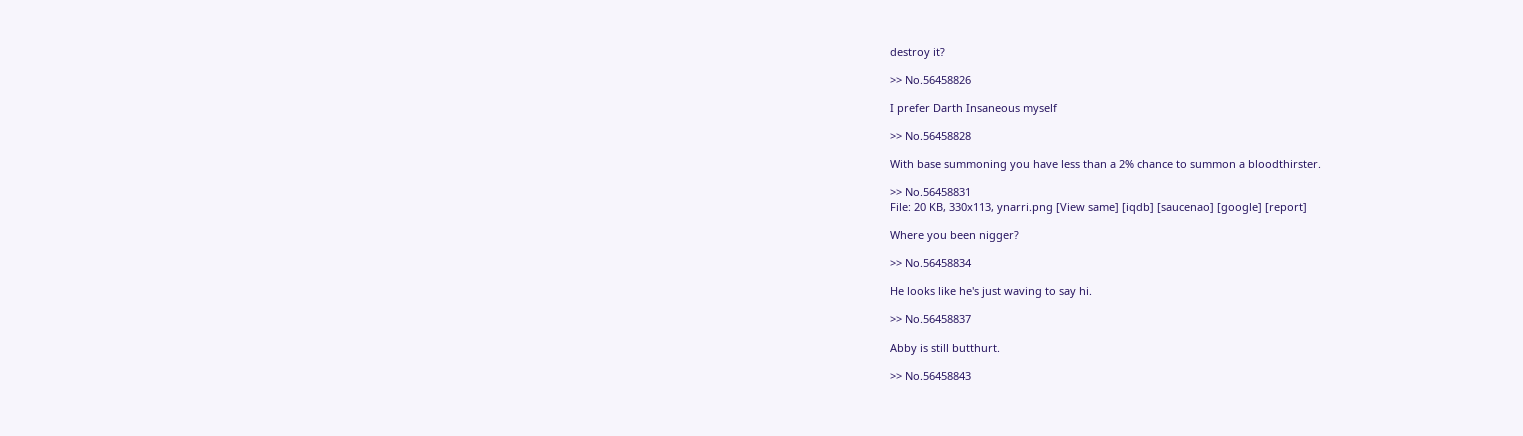destroy it?

>> No.56458826

I prefer Darth Insaneous myself

>> No.56458828

With base summoning you have less than a 2% chance to summon a bloodthirster.

>> No.56458831
File: 20 KB, 330x113, ynarri.png [View same] [iqdb] [saucenao] [google] [report]

Where you been nigger?

>> No.56458834

He looks like he's just waving to say hi.

>> No.56458837

Abby is still butthurt.

>> No.56458843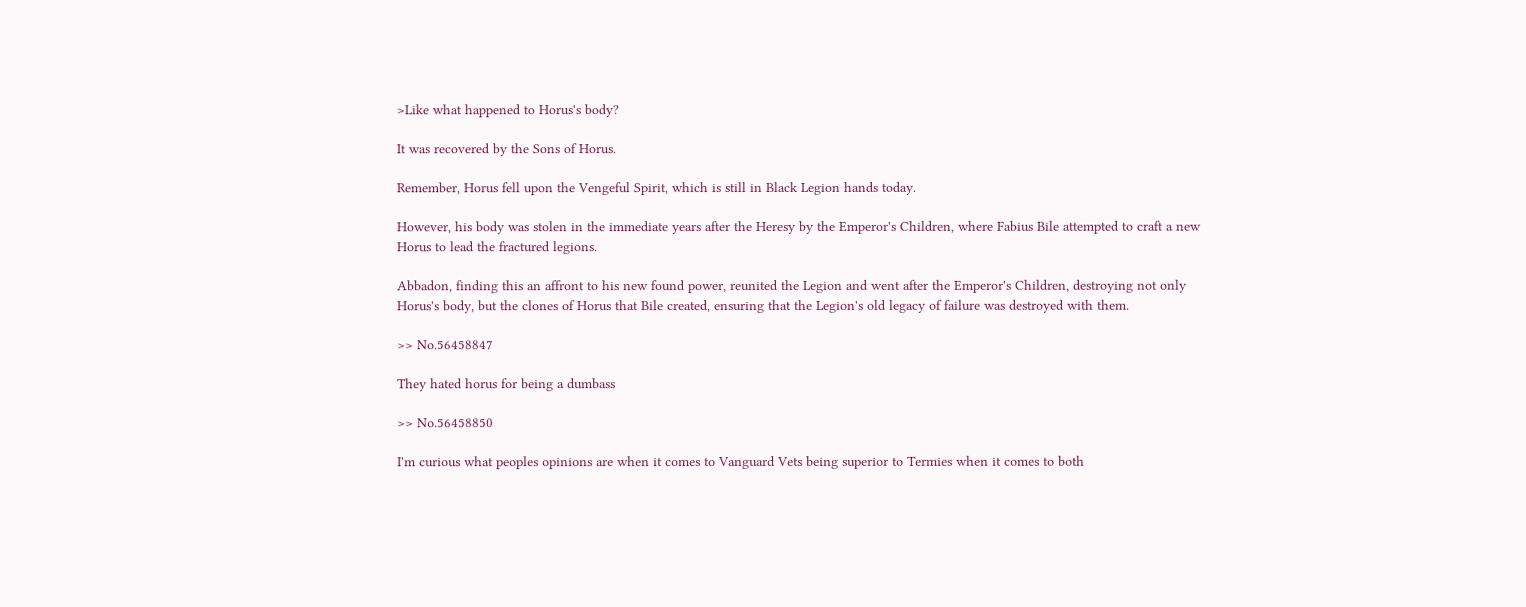>Like what happened to Horus's body?

It was recovered by the Sons of Horus.

Remember, Horus fell upon the Vengeful Spirit, which is still in Black Legion hands today.

However, his body was stolen in the immediate years after the Heresy by the Emperor's Children, where Fabius Bile attempted to craft a new Horus to lead the fractured legions.

Abbadon, finding this an affront to his new found power, reunited the Legion and went after the Emperor's Children, destroying not only Horus's body, but the clones of Horus that Bile created, ensuring that the Legion's old legacy of failure was destroyed with them.

>> No.56458847

They hated horus for being a dumbass

>> No.56458850

I'm curious what peoples opinions are when it comes to Vanguard Vets being superior to Termies when it comes to both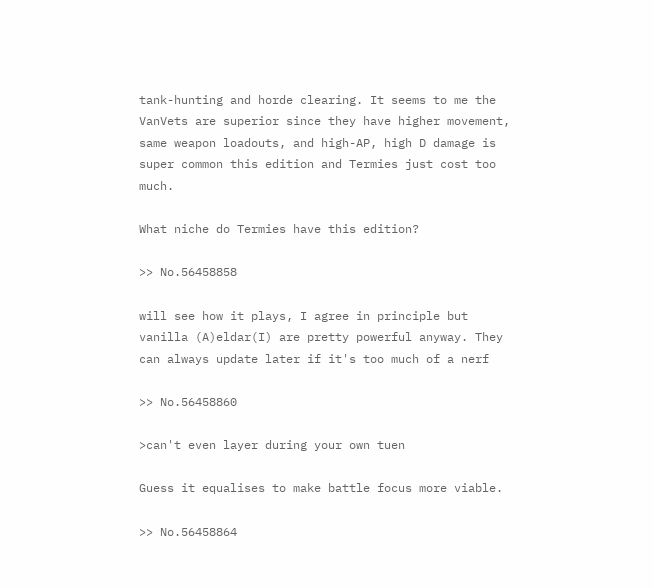tank-hunting and horde clearing. It seems to me the VanVets are superior since they have higher movement, same weapon loadouts, and high-AP, high D damage is super common this edition and Termies just cost too much.

What niche do Termies have this edition?

>> No.56458858

will see how it plays, I agree in principle but vanilla (A)eldar(I) are pretty powerful anyway. They can always update later if it's too much of a nerf

>> No.56458860

>can't even layer during your own tuen

Guess it equalises to make battle focus more viable.

>> No.56458864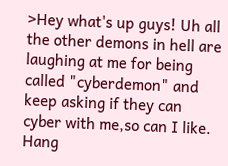>Hey what's up guys! Uh all the other demons in hell are laughing at me for being called "cyberdemon" and keep asking if they can cyber with me,so can I like. Hang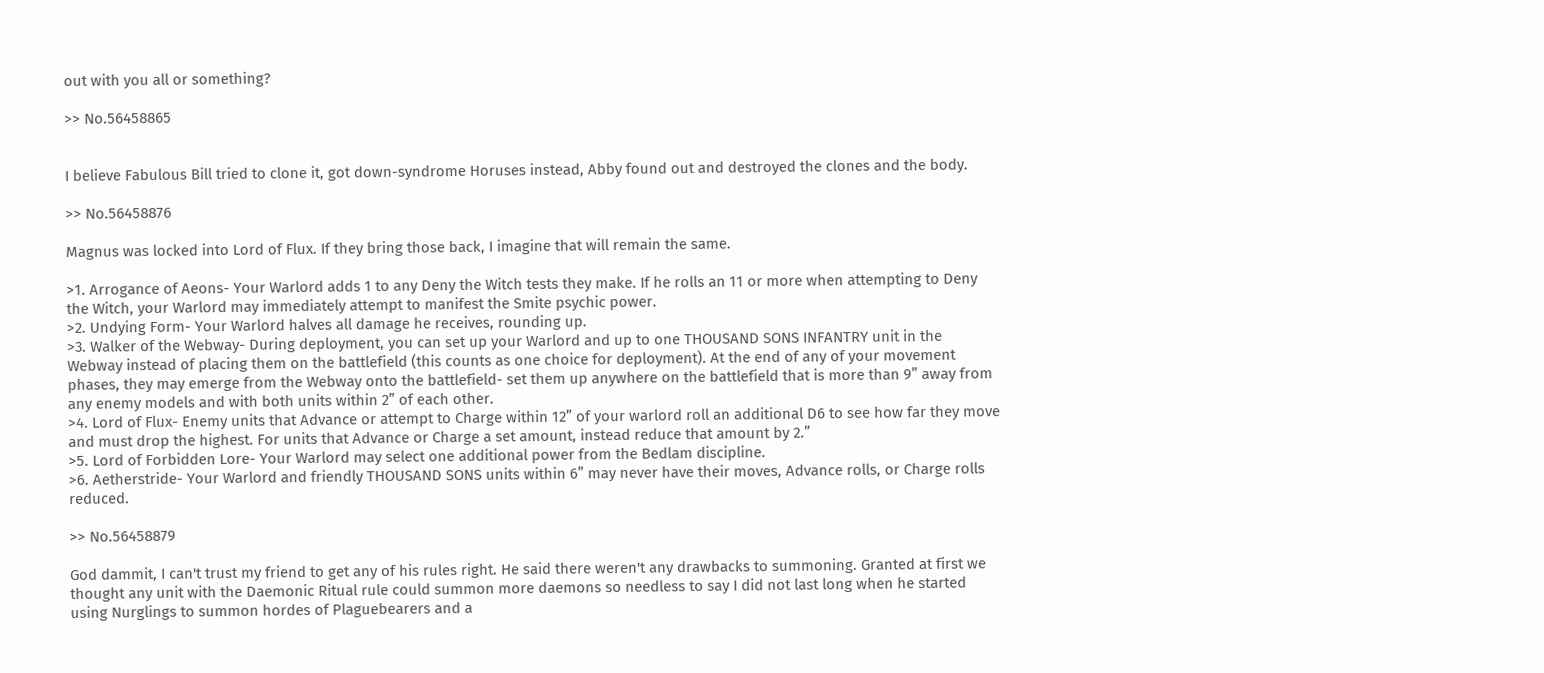out with you all or something?

>> No.56458865


I believe Fabulous Bill tried to clone it, got down-syndrome Horuses instead, Abby found out and destroyed the clones and the body.

>> No.56458876

Magnus was locked into Lord of Flux. If they bring those back, I imagine that will remain the same.

>1. Arrogance of Aeons- Your Warlord adds 1 to any Deny the Witch tests they make. If he rolls an 11 or more when attempting to Deny the Witch, your Warlord may immediately attempt to manifest the Smite psychic power.
>2. Undying Form- Your Warlord halves all damage he receives, rounding up.
>3. Walker of the Webway- During deployment, you can set up your Warlord and up to one THOUSAND SONS INFANTRY unit in the Webway instead of placing them on the battlefield (this counts as one choice for deployment). At the end of any of your movement phases, they may emerge from the Webway onto the battlefield- set them up anywhere on the battlefield that is more than 9” away from any enemy models and with both units within 2” of each other.
>4. Lord of Flux- Enemy units that Advance or attempt to Charge within 12” of your warlord roll an additional D6 to see how far they move and must drop the highest. For units that Advance or Charge a set amount, instead reduce that amount by 2.”
>5. Lord of Forbidden Lore- Your Warlord may select one additional power from the Bedlam discipline.
>6. Aetherstride- Your Warlord and friendly THOUSAND SONS units within 6” may never have their moves, Advance rolls, or Charge rolls reduced.

>> No.56458879

God dammit, I can't trust my friend to get any of his rules right. He said there weren't any drawbacks to summoning. Granted at first we thought any unit with the Daemonic Ritual rule could summon more daemons so needless to say I did not last long when he started using Nurglings to summon hordes of Plaguebearers and a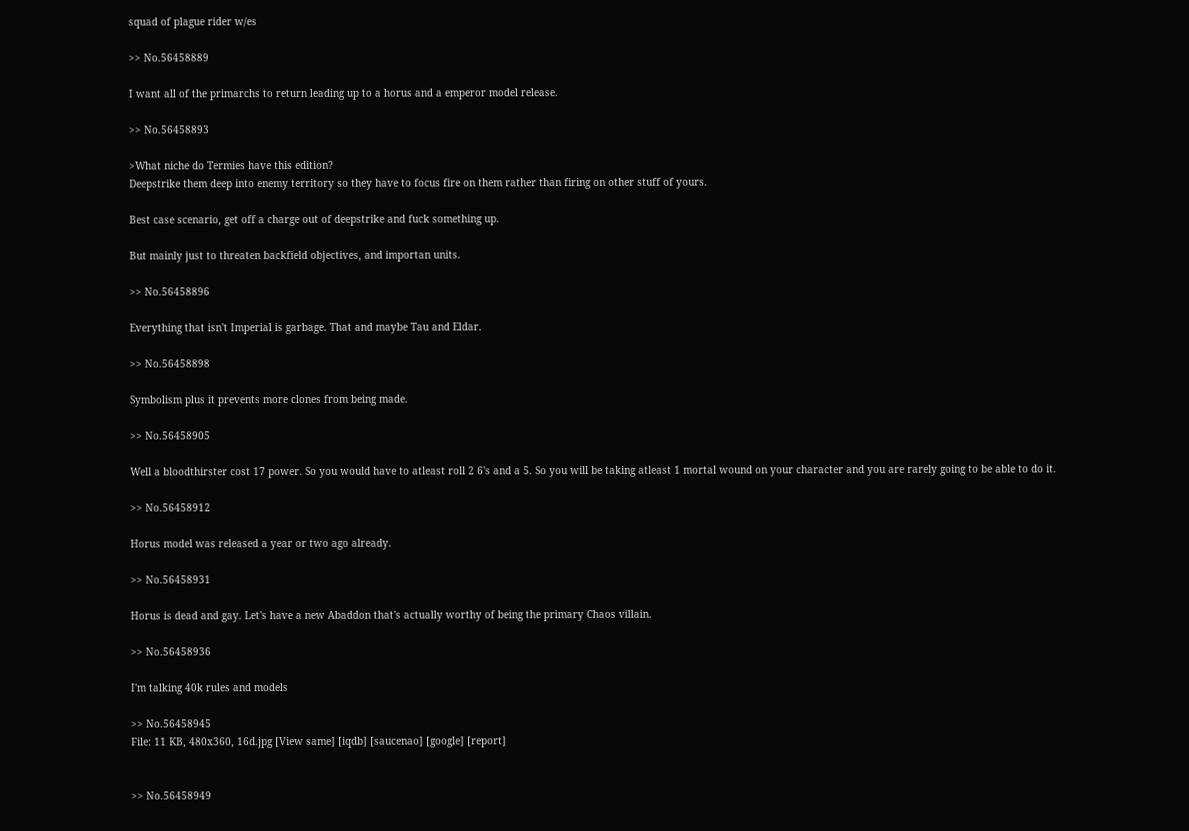squad of plague rider w/es

>> No.56458889

I want all of the primarchs to return leading up to a horus and a emperor model release.

>> No.56458893

>What niche do Termies have this edition?
Deepstrike them deep into enemy territory so they have to focus fire on them rather than firing on other stuff of yours.

Best case scenario, get off a charge out of deepstrike and fuck something up.

But mainly just to threaten backfield objectives, and importan units.

>> No.56458896

Everything that isn't Imperial is garbage. That and maybe Tau and Eldar.

>> No.56458898

Symbolism plus it prevents more clones from being made.

>> No.56458905

Well a bloodthirster cost 17 power. So you would have to atleast roll 2 6's and a 5. So you will be taking atleast 1 mortal wound on your character and you are rarely going to be able to do it.

>> No.56458912

Horus model was released a year or two ago already.

>> No.56458931

Horus is dead and gay. Let's have a new Abaddon that's actually worthy of being the primary Chaos villain.

>> No.56458936

I'm talking 40k rules and models

>> No.56458945
File: 11 KB, 480x360, 16d.jpg [View same] [iqdb] [saucenao] [google] [report]


>> No.56458949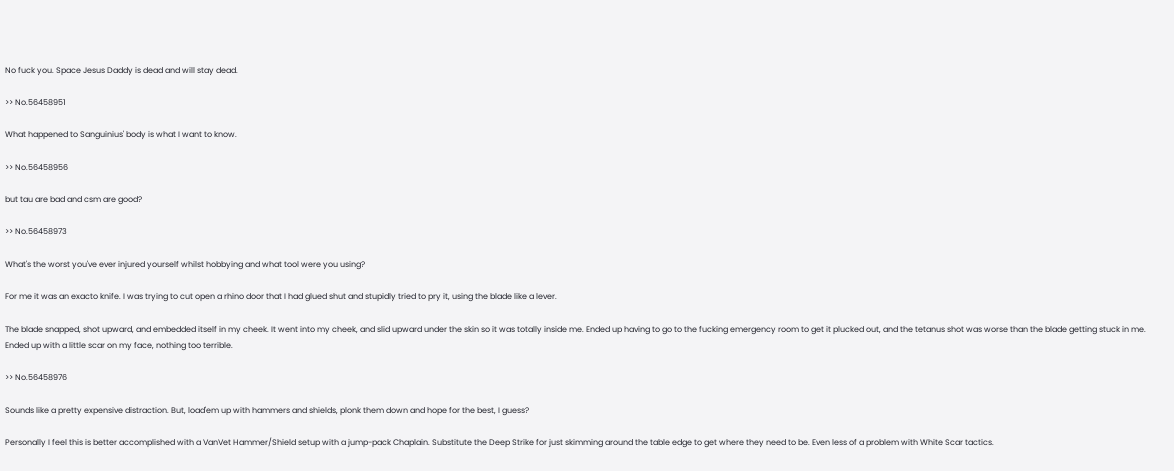No fuck you. Space Jesus Daddy is dead and will stay dead.

>> No.56458951

What happened to Sanguinius' body is what I want to know.

>> No.56458956

but tau are bad and csm are good?

>> No.56458973

What's the worst you've ever injured yourself whilst hobbying and what tool were you using?

For me it was an exacto knife. I was trying to cut open a rhino door that I had glued shut and stupidly tried to pry it, using the blade like a lever.

The blade snapped, shot upward, and embedded itself in my cheek. It went into my cheek, and slid upward under the skin so it was totally inside me. Ended up having to go to the fucking emergency room to get it plucked out, and the tetanus shot was worse than the blade getting stuck in me. Ended up with a little scar on my face, nothing too terrible.

>> No.56458976

Sounds like a pretty expensive distraction. But, load'em up with hammers and shields, plonk them down and hope for the best, I guess?

Personally I feel this is better accomplished with a VanVet Hammer/Shield setup with a jump-pack Chaplain. Substitute the Deep Strike for just skimming around the table edge to get where they need to be. Even less of a problem with White Scar tactics.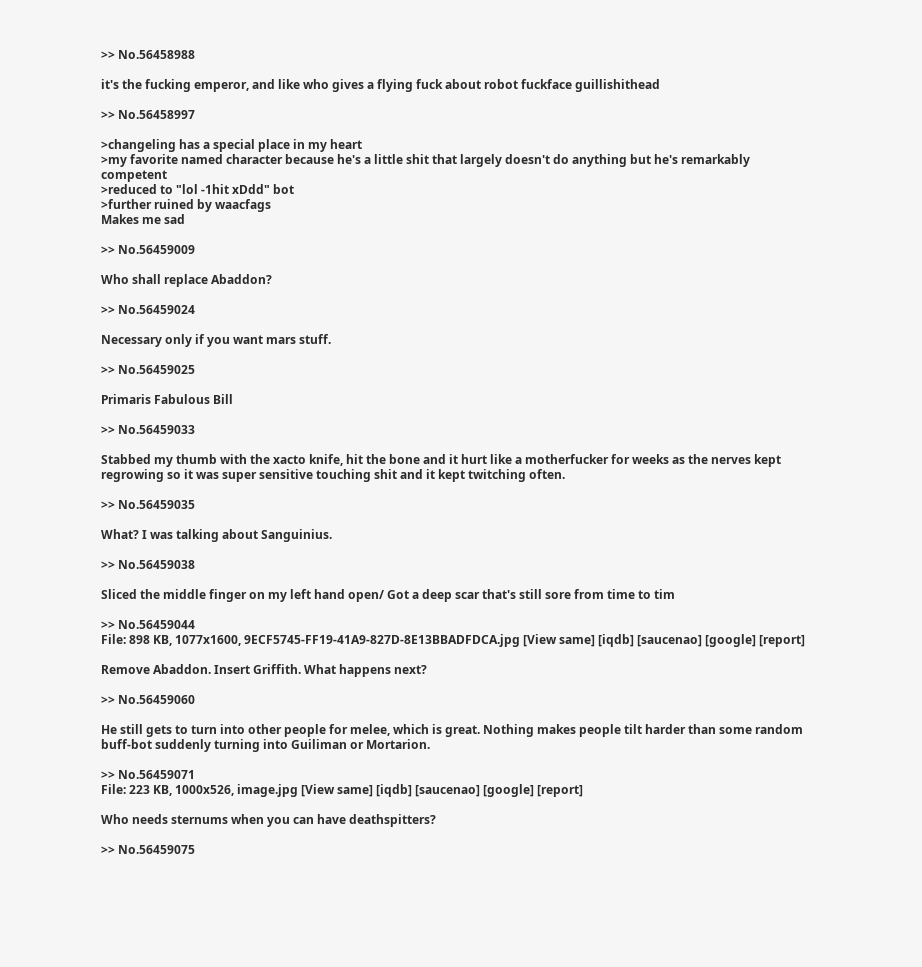>> No.56458988

it's the fucking emperor, and like who gives a flying fuck about robot fuckface guillishithead

>> No.56458997

>changeling has a special place in my heart
>my favorite named character because he's a little shit that largely doesn't do anything but he's remarkably competent
>reduced to "lol -1hit xDdd" bot
>further ruined by waacfags
Makes me sad

>> No.56459009

Who shall replace Abaddon?

>> No.56459024

Necessary only if you want mars stuff.

>> No.56459025

Primaris Fabulous Bill

>> No.56459033

Stabbed my thumb with the xacto knife, hit the bone and it hurt like a motherfucker for weeks as the nerves kept regrowing so it was super sensitive touching shit and it kept twitching often.

>> No.56459035

What? I was talking about Sanguinius.

>> No.56459038

Sliced the middle finger on my left hand open/ Got a deep scar that's still sore from time to tim

>> No.56459044
File: 898 KB, 1077x1600, 9ECF5745-FF19-41A9-827D-8E13BBADFDCA.jpg [View same] [iqdb] [saucenao] [google] [report]

Remove Abaddon. Insert Griffith. What happens next?

>> No.56459060

He still gets to turn into other people for melee, which is great. Nothing makes people tilt harder than some random buff-bot suddenly turning into Guiliman or Mortarion.

>> No.56459071
File: 223 KB, 1000x526, image.jpg [View same] [iqdb] [saucenao] [google] [report]

Who needs sternums when you can have deathspitters?

>> No.56459075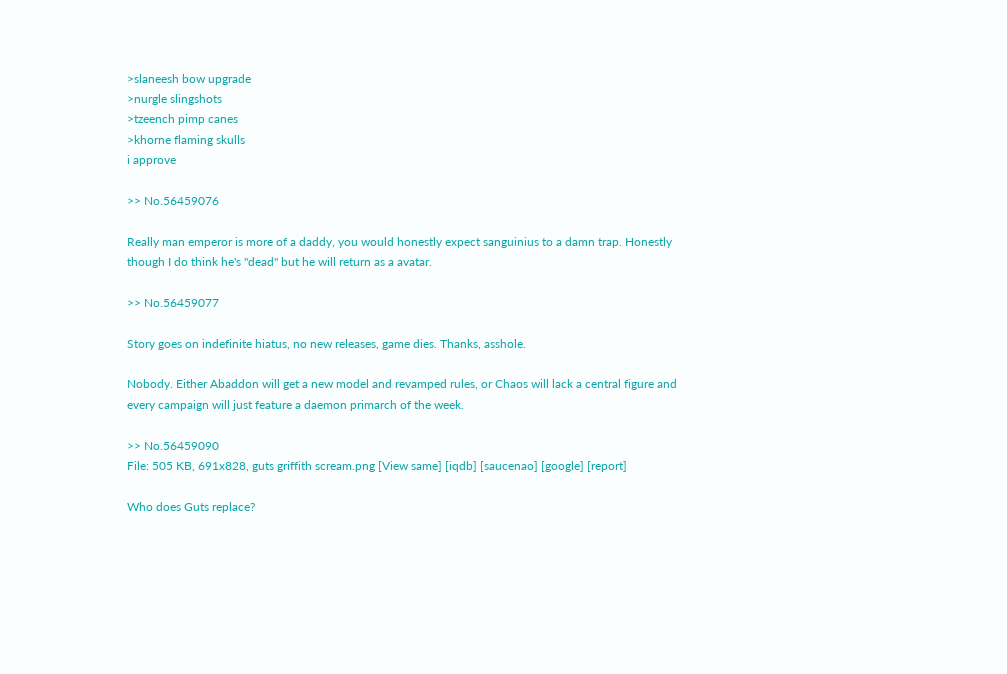>slaneesh bow upgrade
>nurgle slingshots
>tzeench pimp canes
>khorne flaming skulls
i approve

>> No.56459076

Really man emperor is more of a daddy, you would honestly expect sanguinius to a damn trap. Honestly though I do think he's "dead" but he will return as a avatar.

>> No.56459077

Story goes on indefinite hiatus, no new releases, game dies. Thanks, asshole.

Nobody. Either Abaddon will get a new model and revamped rules, or Chaos will lack a central figure and every campaign will just feature a daemon primarch of the week.

>> No.56459090
File: 505 KB, 691x828, guts griffith scream.png [View same] [iqdb] [saucenao] [google] [report]

Who does Guts replace?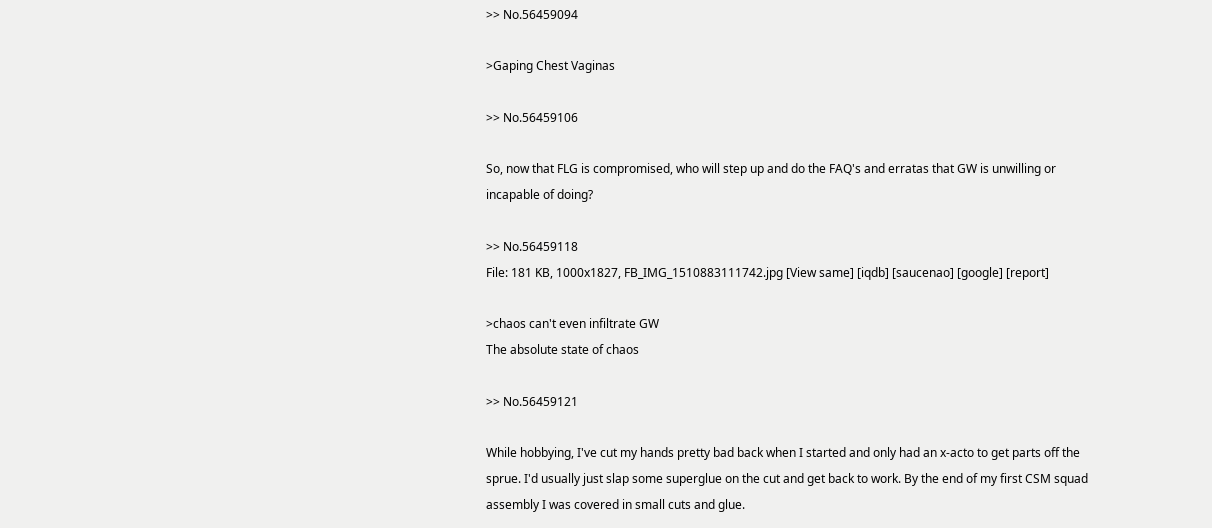>> No.56459094

>Gaping Chest Vaginas

>> No.56459106

So, now that FLG is compromised, who will step up and do the FAQ's and erratas that GW is unwilling or incapable of doing?

>> No.56459118
File: 181 KB, 1000x1827, FB_IMG_1510883111742.jpg [View same] [iqdb] [saucenao] [google] [report]

>chaos can't even infiltrate GW
The absolute state of chaos

>> No.56459121

While hobbying, I've cut my hands pretty bad back when I started and only had an x-acto to get parts off the sprue. I'd usually just slap some superglue on the cut and get back to work. By the end of my first CSM squad assembly I was covered in small cuts and glue.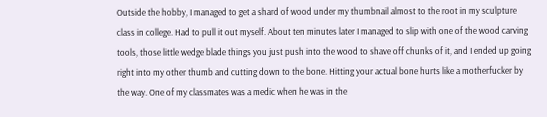Outside the hobby, I managed to get a shard of wood under my thumbnail almost to the root in my sculpture class in college. Had to pull it out myself. About ten minutes later I managed to slip with one of the wood carving tools, those little wedge blade things you just push into the wood to shave off chunks of it, and I ended up going right into my other thumb and cutting down to the bone. Hitting your actual bone hurts like a motherfucker by the way. One of my classmates was a medic when he was in the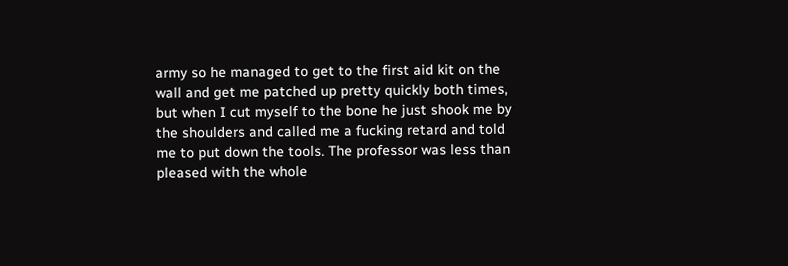army so he managed to get to the first aid kit on the wall and get me patched up pretty quickly both times, but when I cut myself to the bone he just shook me by the shoulders and called me a fucking retard and told me to put down the tools. The professor was less than pleased with the whole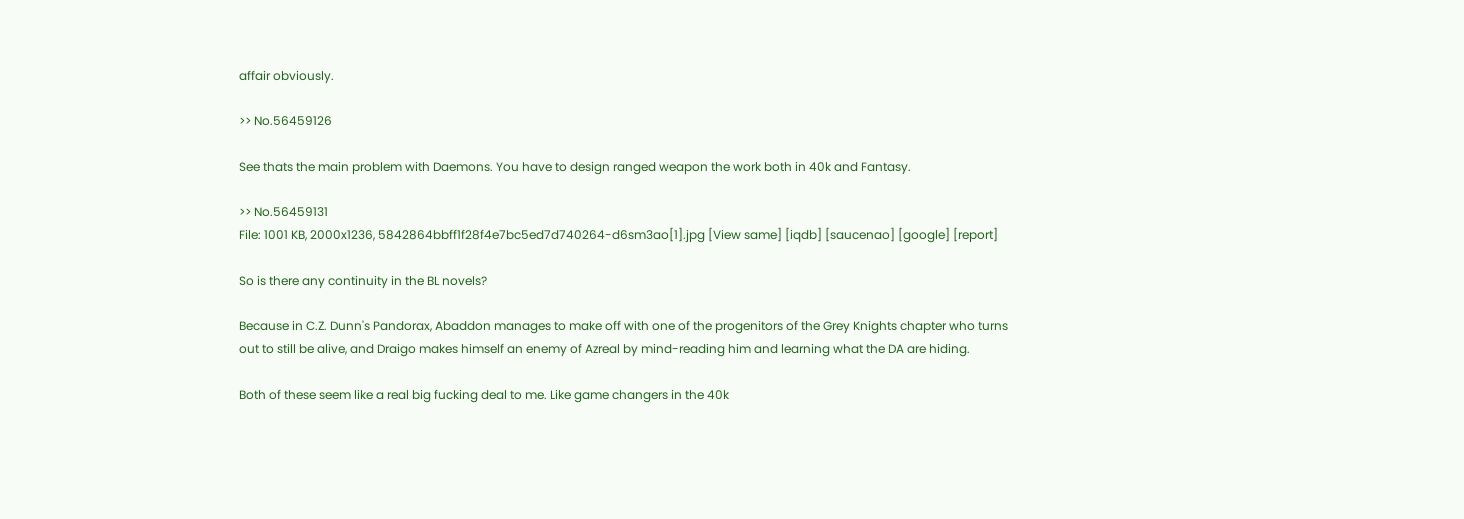affair obviously.

>> No.56459126

See thats the main problem with Daemons. You have to design ranged weapon the work both in 40k and Fantasy.

>> No.56459131
File: 1001 KB, 2000x1236, 5842864bbff1f28f4e7bc5ed7d740264-d6sm3ao[1].jpg [View same] [iqdb] [saucenao] [google] [report]

So is there any continuity in the BL novels?

Because in C.Z. Dunn's Pandorax, Abaddon manages to make off with one of the progenitors of the Grey Knights chapter who turns out to still be alive, and Draigo makes himself an enemy of Azreal by mind-reading him and learning what the DA are hiding.

Both of these seem like a real big fucking deal to me. Like game changers in the 40k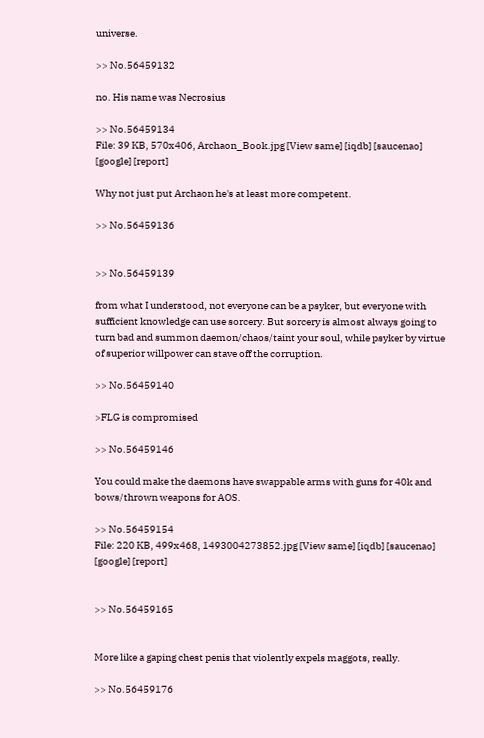universe.

>> No.56459132

no. His name was Necrosius

>> No.56459134
File: 39 KB, 570x406, Archaon_Book.jpg [View same] [iqdb] [saucenao] [google] [report]

Why not just put Archaon he's at least more competent.

>> No.56459136


>> No.56459139

from what I understood, not everyone can be a psyker, but everyone with sufficient knowledge can use sorcery. But sorcery is almost always going to turn bad and summon daemon/chaos/taint your soul, while psyker by virtue of superior willpower can stave off the corruption.

>> No.56459140

>FLG is compromised

>> No.56459146

You could make the daemons have swappable arms with guns for 40k and bows/thrown weapons for AOS.

>> No.56459154
File: 220 KB, 499x468, 1493004273852.jpg [View same] [iqdb] [saucenao] [google] [report]


>> No.56459165


More like a gaping chest penis that violently expels maggots, really.

>> No.56459176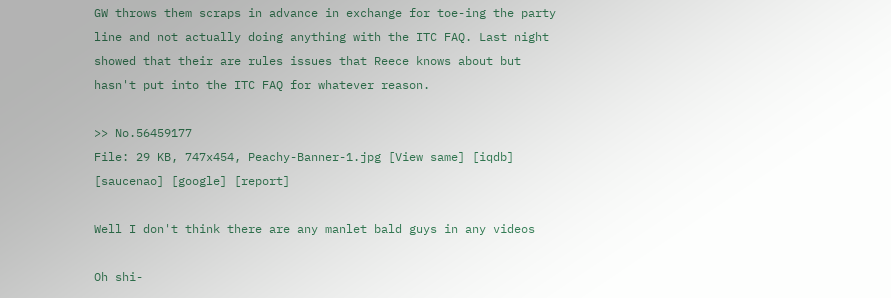GW throws them scraps in advance in exchange for toe-ing the party line and not actually doing anything with the ITC FAQ. Last night showed that their are rules issues that Reece knows about but hasn't put into the ITC FAQ for whatever reason.

>> No.56459177
File: 29 KB, 747x454, Peachy-Banner-1.jpg [View same] [iqdb] [saucenao] [google] [report]

Well I don't think there are any manlet bald guys in any videos

Oh shi-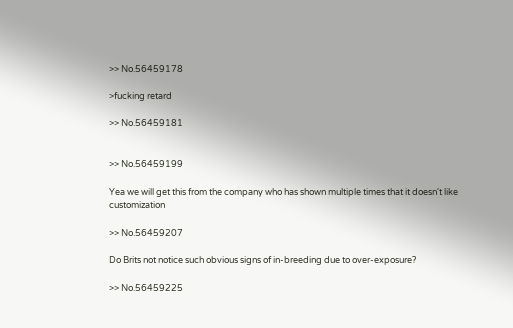>> No.56459178

>fucking retard

>> No.56459181


>> No.56459199

Yea we will get this from the company who has shown multiple times that it doesn't like customization

>> No.56459207

Do Brits not notice such obvious signs of in-breeding due to over-exposure?

>> No.56459225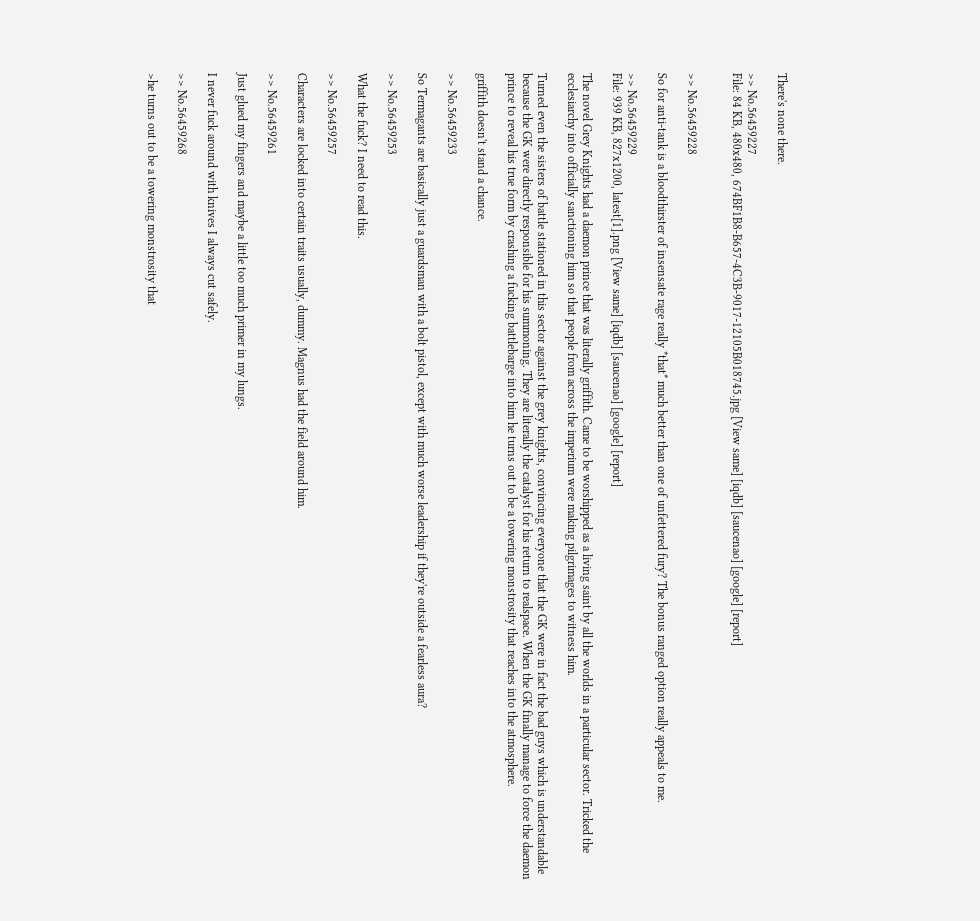There's none there.

>> No.56459227
File: 84 KB, 480x480, 674BF1B8-B657-4C3B-9017-12105B018745.jpg [View same] [iqdb] [saucenao] [google] [report]


>> No.56459228

So for anti-tank is a bloodthirster of insensate rage really *that* much better than one of unfettered fury? The bonus ranged option really appeals to me.

>> No.56459229
File: 939 KB, 827x1200, latest[1].png [View same] [iqdb] [saucenao] [google] [report]

The novel Grey Knights had a daemon prince that was literally griffith. Came to be worshipped as a living saint by all the worlds in a particular sector. Tricked the ecclesiarchy into officially sanctioning him so that people from across the imperium were making pilgrimages to witness him.

Turned even the sisters of battle stationed in this sector against the grey knights, convincing everyone that the GK were in fact the bad guys which is understandable because the GK were directly responsible for his summoning. They are literally the catalyst for his return to realspace. When the GK finally manage to force the daemon prince to reveal his true form by crashing a fucking battlebarge into him he turns out to be a towering monstrosity that reaches into the atmosphere.

griffith doesn't stand a chance.

>> No.56459233

So Termagants are basically just a guardsman with a bolt pistol, except with much worse leadership if they're outside a fearless aura?

>> No.56459253

What the fuck? I need to read this.

>> No.56459257

Characters are locked into certain traits usually, dummy. Magnus had the field around him.

>> No.56459261

Just glued my fingers and maybe a little too much primer in my lungs.

I never fuck around with knives I always cut safely.

>> No.56459268

>he turns out to be a towering monstrosity that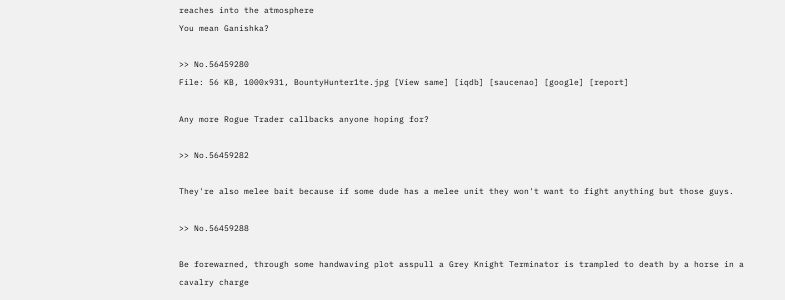reaches into the atmosphere
You mean Ganishka?

>> No.56459280
File: 56 KB, 1000x931, BountyHunter1te.jpg [View same] [iqdb] [saucenao] [google] [report]

Any more Rogue Trader callbacks anyone hoping for?

>> No.56459282

They're also melee bait because if some dude has a melee unit they won't want to fight anything but those guys.

>> No.56459288

Be forewarned, through some handwaving plot asspull a Grey Knight Terminator is trampled to death by a horse in a cavalry charge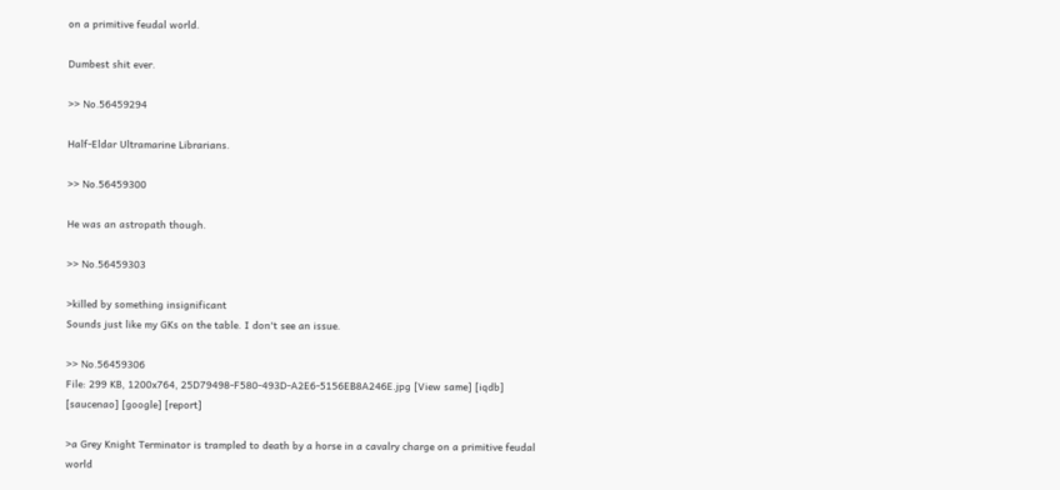on a primitive feudal world.

Dumbest shit ever.

>> No.56459294

Half-Eldar Ultramarine Librarians.

>> No.56459300

He was an astropath though.

>> No.56459303

>killed by something insignificant
Sounds just like my GKs on the table. I don't see an issue.

>> No.56459306
File: 299 KB, 1200x764, 25D79498-F580-493D-A2E6-5156EB8A246E.jpg [View same] [iqdb] [saucenao] [google] [report]

>a Grey Knight Terminator is trampled to death by a horse in a cavalry charge on a primitive feudal world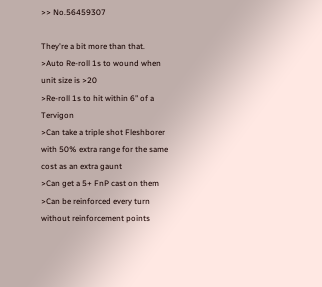>> No.56459307

They're a bit more than that.
>Auto Re-roll 1s to wound when unit size is >20
>Re-roll 1s to hit within 6" of a Tervigon
>Can take a triple shot Fleshborer with 50% extra range for the same cost as an extra gaunt
>Can get a 5+ FnP cast on them
>Can be reinforced every turn without reinforcement points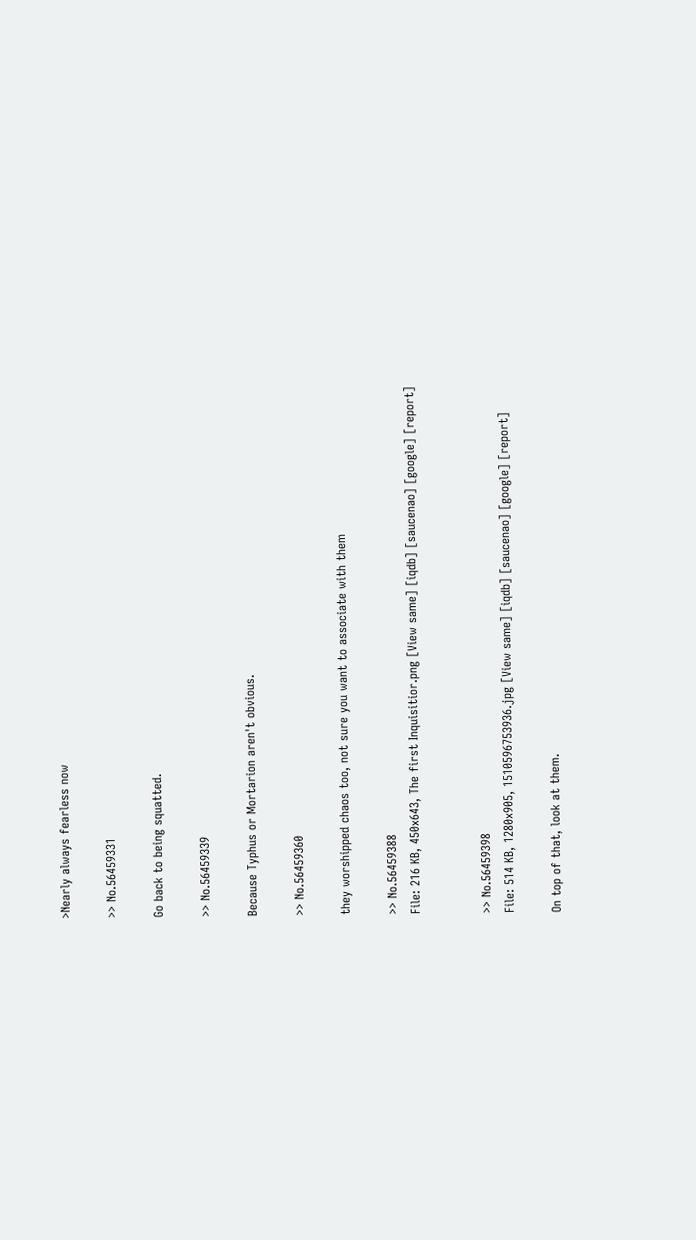>Nearly always fearless now

>> No.56459331

Go back to being squatted.

>> No.56459339

Because Typhus or Mortarion aren't obvious.

>> No.56459360

they worshipped chaos too, not sure you want to associate with them

>> No.56459388
File: 216 KB, 450x643, The first Inquisitior.png [View same] [iqdb] [saucenao] [google] [report]


>> No.56459398
File: 514 KB, 1280x905, 1510596753936.jpg [View same] [iqdb] [saucenao] [google] [report]

On top of that, look at them.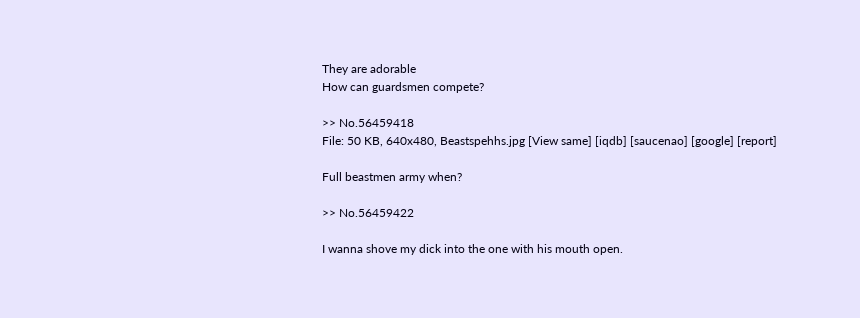They are adorable
How can guardsmen compete?

>> No.56459418
File: 50 KB, 640x480, Beastspehhs.jpg [View same] [iqdb] [saucenao] [google] [report]

Full beastmen army when?

>> No.56459422

I wanna shove my dick into the one with his mouth open.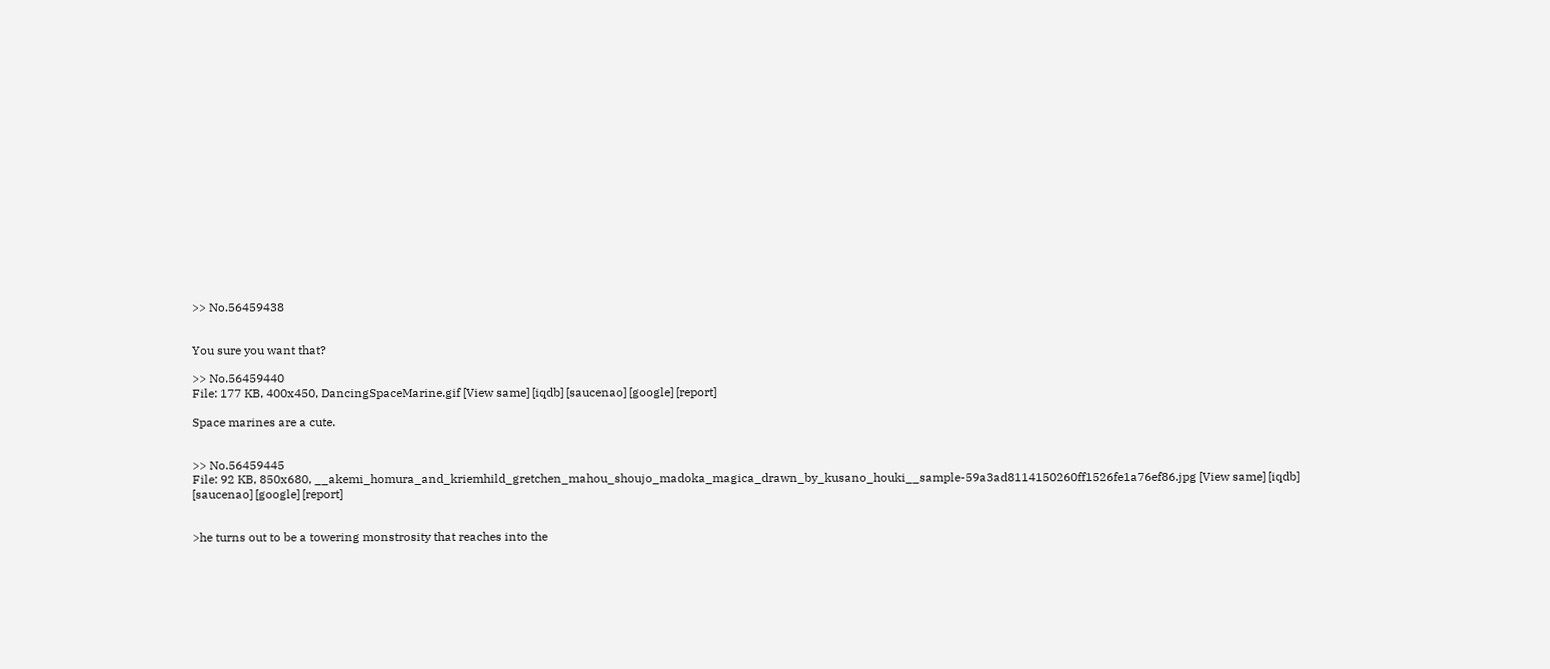>> No.56459438


You sure you want that?

>> No.56459440
File: 177 KB, 400x450, DancingSpaceMarine.gif [View same] [iqdb] [saucenao] [google] [report]

Space marines are a cute.


>> No.56459445
File: 92 KB, 850x680, __akemi_homura_and_kriemhild_gretchen_mahou_shoujo_madoka_magica_drawn_by_kusano_houki__sample-59a3ad8114150260ff1526fe1a76ef86.jpg [View same] [iqdb] [saucenao] [google] [report]


>he turns out to be a towering monstrosity that reaches into the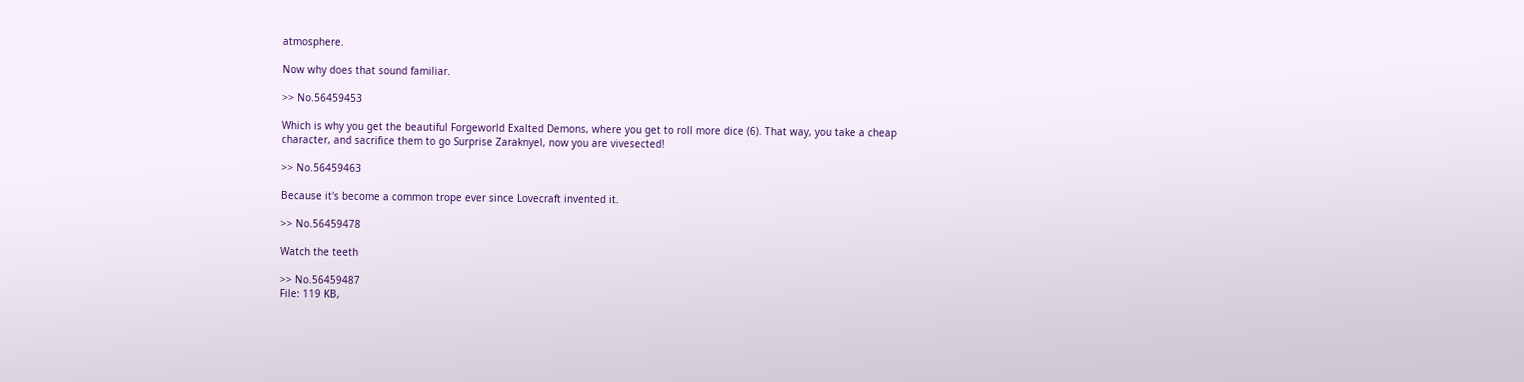atmosphere.

Now why does that sound familiar.

>> No.56459453

Which is why you get the beautiful Forgeworld Exalted Demons, where you get to roll more dice (6). That way, you take a cheap character, and sacrifice them to go Surprise Zaraknyel, now you are vivesected!

>> No.56459463

Because it's become a common trope ever since Lovecraft invented it.

>> No.56459478

Watch the teeth

>> No.56459487
File: 119 KB,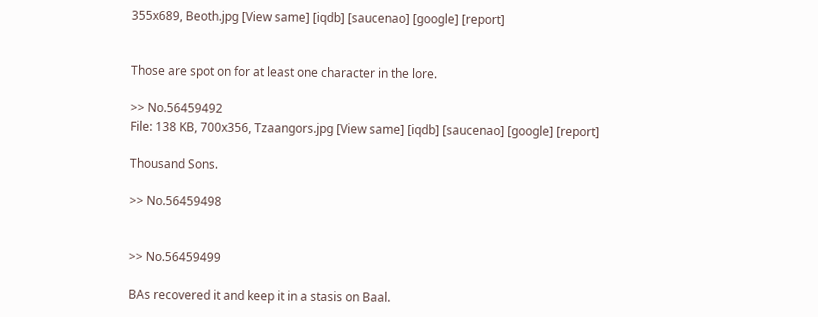355x689, Beoth.jpg [View same] [iqdb] [saucenao] [google] [report]


Those are spot on for at least one character in the lore.

>> No.56459492
File: 138 KB, 700x356, Tzaangors.jpg [View same] [iqdb] [saucenao] [google] [report]

Thousand Sons.

>> No.56459498


>> No.56459499

BAs recovered it and keep it in a stasis on Baal.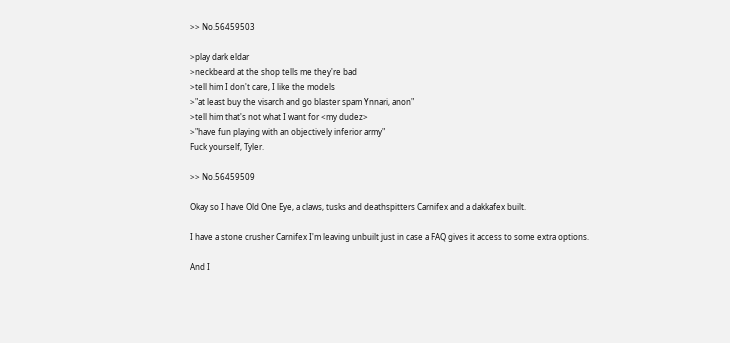>> No.56459503

>play dark eldar
>neckbeard at the shop tells me they're bad
>tell him I don't care, I like the models
>"at least buy the visarch and go blaster spam Ynnari, anon"
>tell him that's not what I want for <my dudez>
>"have fun playing with an objectively inferior army"
Fuck yourself, Tyler.

>> No.56459509

Okay so I have Old One Eye, a claws, tusks and deathspitters Carnifex and a dakkafex built.

I have a stone crusher Carnifex I'm leaving unbuilt just in case a FAQ gives it access to some extra options.

And I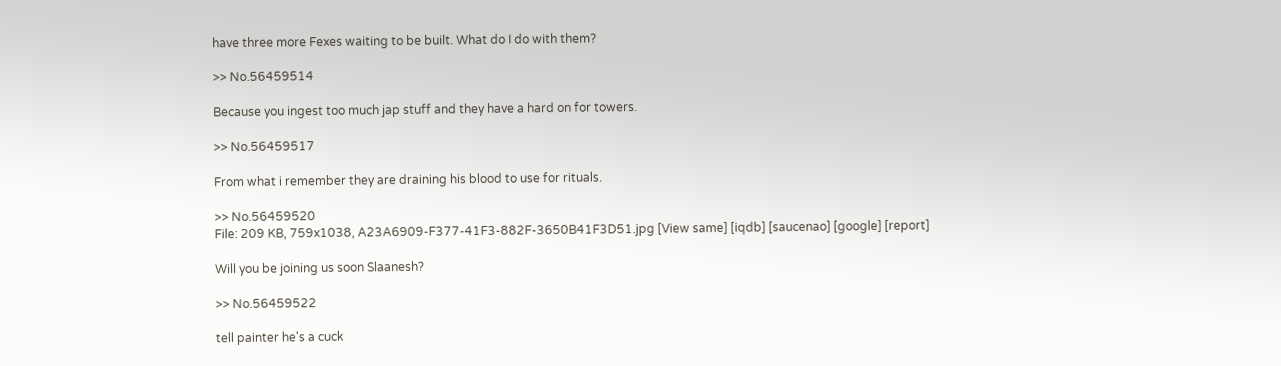have three more Fexes waiting to be built. What do I do with them?

>> No.56459514

Because you ingest too much jap stuff and they have a hard on for towers.

>> No.56459517

From what i remember they are draining his blood to use for rituals.

>> No.56459520
File: 209 KB, 759x1038, A23A6909-F377-41F3-882F-3650B41F3D51.jpg [View same] [iqdb] [saucenao] [google] [report]

Will you be joining us soon Slaanesh?

>> No.56459522

tell painter he's a cuck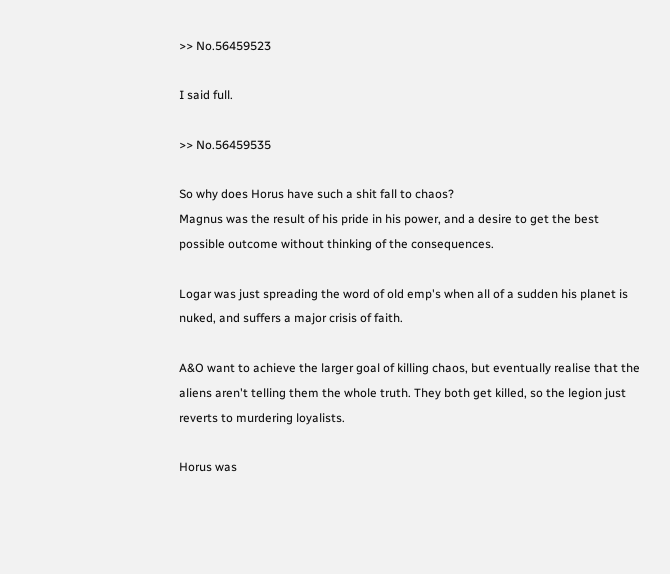>> No.56459523

I said full.

>> No.56459535

So why does Horus have such a shit fall to chaos?
Magnus was the result of his pride in his power, and a desire to get the best possible outcome without thinking of the consequences.

Logar was just spreading the word of old emp's when all of a sudden his planet is nuked, and suffers a major crisis of faith.

A&O want to achieve the larger goal of killing chaos, but eventually realise that the aliens aren't telling them the whole truth. They both get killed, so the legion just reverts to murdering loyalists.

Horus was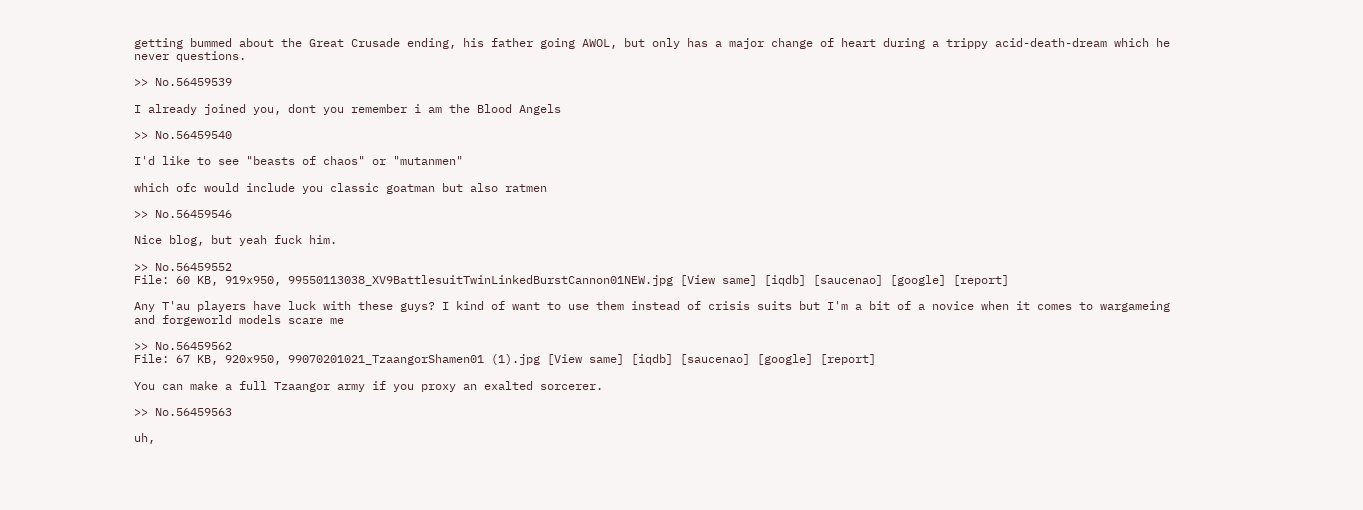getting bummed about the Great Crusade ending, his father going AWOL, but only has a major change of heart during a trippy acid-death-dream which he never questions.

>> No.56459539

I already joined you, dont you remember i am the Blood Angels

>> No.56459540

I'd like to see "beasts of chaos" or "mutanmen"

which ofc would include you classic goatman but also ratmen

>> No.56459546

Nice blog, but yeah fuck him.

>> No.56459552
File: 60 KB, 919x950, 99550113038_XV9BattlesuitTwinLinkedBurstCannon01NEW.jpg [View same] [iqdb] [saucenao] [google] [report]

Any T'au players have luck with these guys? I kind of want to use them instead of crisis suits but I'm a bit of a novice when it comes to wargameing and forgeworld models scare me

>> No.56459562
File: 67 KB, 920x950, 99070201021_TzaangorShamen01 (1).jpg [View same] [iqdb] [saucenao] [google] [report]

You can make a full Tzaangor army if you proxy an exalted sorcerer.

>> No.56459563

uh,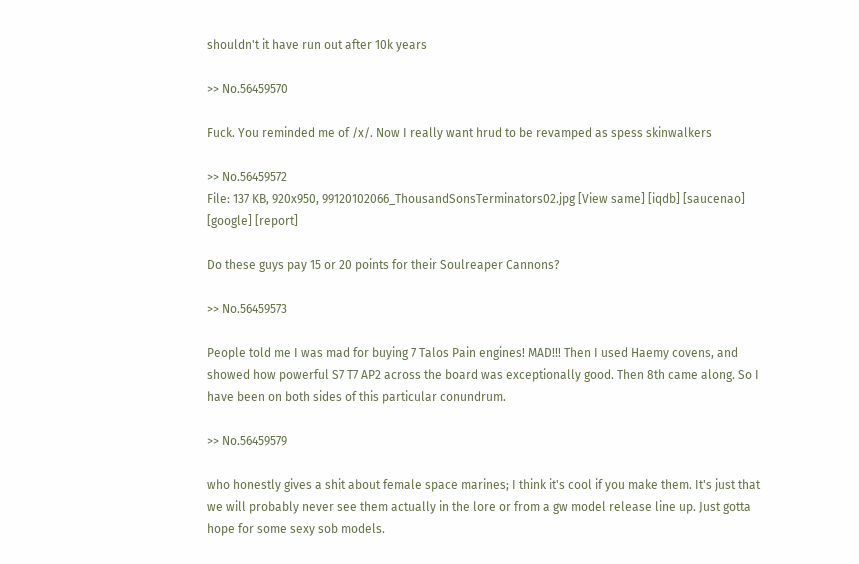shouldn't it have run out after 10k years

>> No.56459570

Fuck. You reminded me of /x/. Now I really want hrud to be revamped as spess skinwalkers

>> No.56459572
File: 137 KB, 920x950, 99120102066_ThousandSonsTerminators02.jpg [View same] [iqdb] [saucenao] [google] [report]

Do these guys pay 15 or 20 points for their Soulreaper Cannons?

>> No.56459573

People told me I was mad for buying 7 Talos Pain engines! MAD!!! Then I used Haemy covens, and showed how powerful S7 T7 AP2 across the board was exceptionally good. Then 8th came along. So I have been on both sides of this particular conundrum.

>> No.56459579

who honestly gives a shit about female space marines; I think it's cool if you make them. It's just that we will probably never see them actually in the lore or from a gw model release line up. Just gotta hope for some sexy sob models.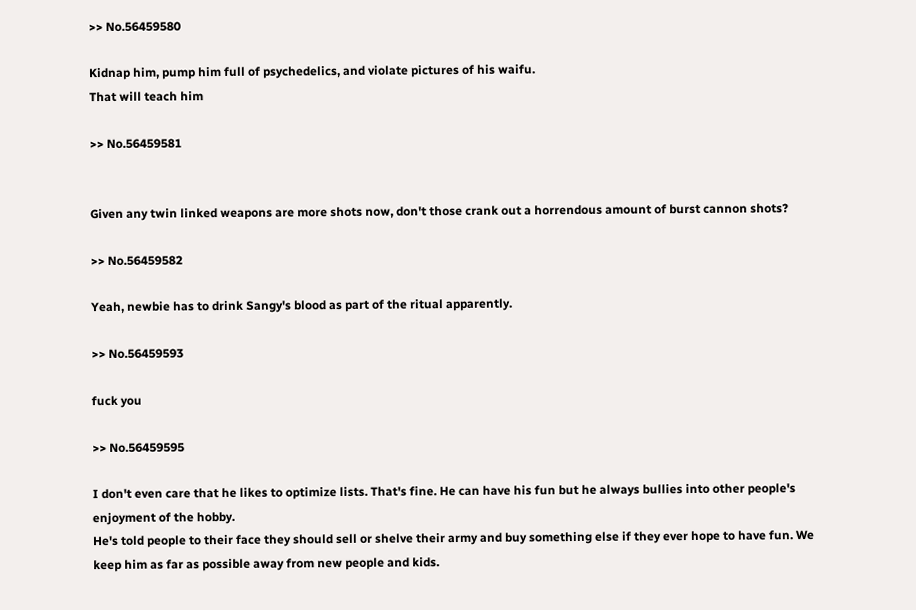>> No.56459580

Kidnap him, pump him full of psychedelics, and violate pictures of his waifu.
That will teach him

>> No.56459581


Given any twin linked weapons are more shots now, don't those crank out a horrendous amount of burst cannon shots?

>> No.56459582

Yeah, newbie has to drink Sangy's blood as part of the ritual apparently.

>> No.56459593

fuck you

>> No.56459595

I don't even care that he likes to optimize lists. That's fine. He can have his fun but he always bullies into other people's enjoyment of the hobby.
He's told people to their face they should sell or shelve their army and buy something else if they ever hope to have fun. We keep him as far as possible away from new people and kids.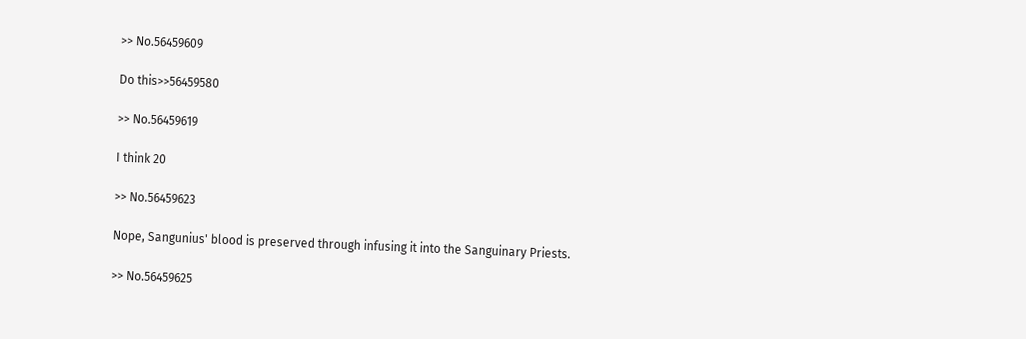>> No.56459609

Do this>>56459580

>> No.56459619

I think 20

>> No.56459623

Nope, Sangunius' blood is preserved through infusing it into the Sanguinary Priests.

>> No.56459625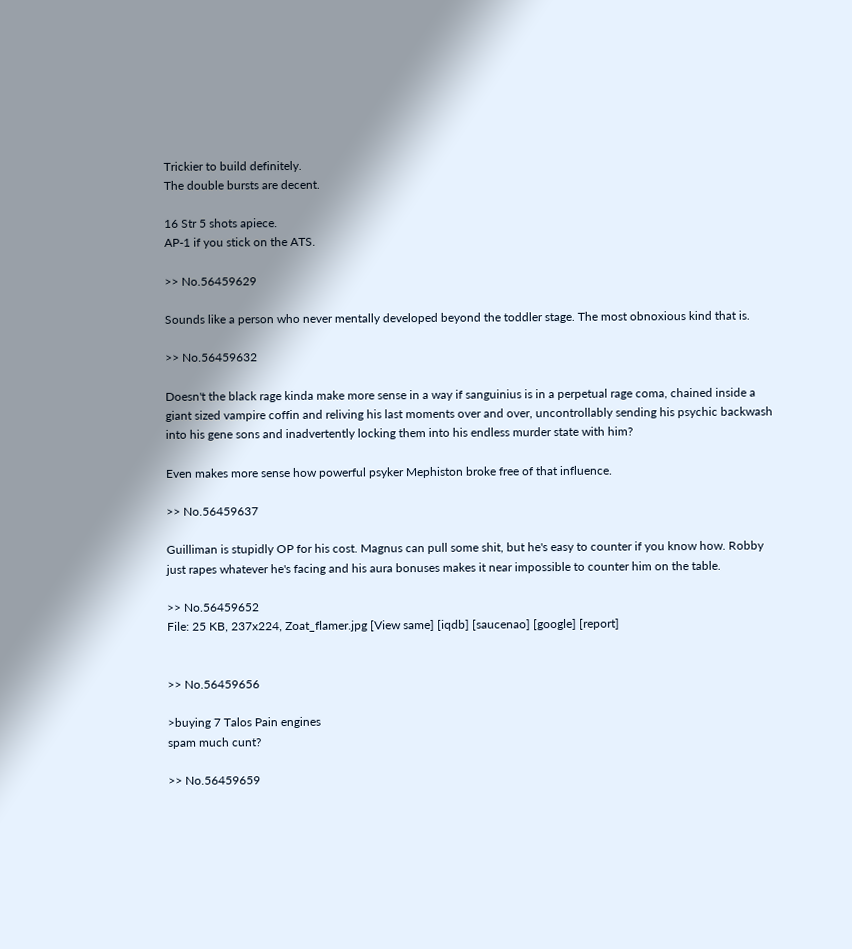Trickier to build definitely.
The double bursts are decent.

16 Str 5 shots apiece.
AP-1 if you stick on the ATS.

>> No.56459629

Sounds like a person who never mentally developed beyond the toddler stage. The most obnoxious kind that is.

>> No.56459632

Doesn't the black rage kinda make more sense in a way if sanguinius is in a perpetual rage coma, chained inside a giant sized vampire coffin and reliving his last moments over and over, uncontrollably sending his psychic backwash into his gene sons and inadvertently locking them into his endless murder state with him?

Even makes more sense how powerful psyker Mephiston broke free of that influence.

>> No.56459637

Guilliman is stupidly OP for his cost. Magnus can pull some shit, but he's easy to counter if you know how. Robby just rapes whatever he's facing and his aura bonuses makes it near impossible to counter him on the table.

>> No.56459652
File: 25 KB, 237x224, Zoat_flamer.jpg [View same] [iqdb] [saucenao] [google] [report]


>> No.56459656

>buying 7 Talos Pain engines
spam much cunt?

>> No.56459659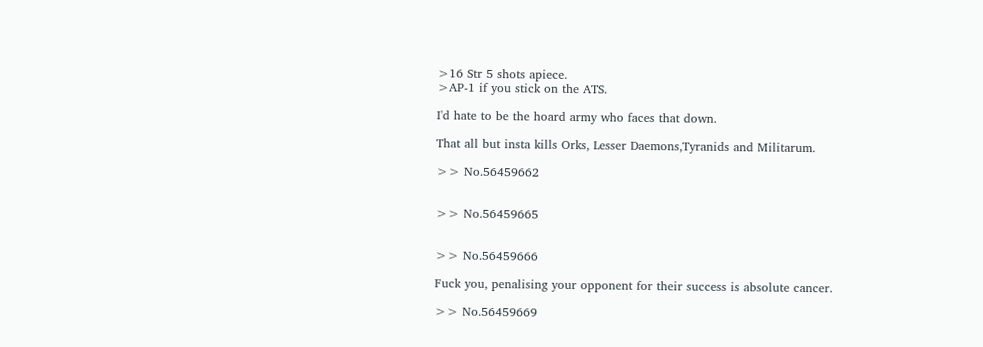>16 Str 5 shots apiece.
>AP-1 if you stick on the ATS.

I'd hate to be the hoard army who faces that down.

That all but insta kills Orks, Lesser Daemons,Tyranids and Militarum.

>> No.56459662


>> No.56459665


>> No.56459666

Fuck you, penalising your opponent for their success is absolute cancer.

>> No.56459669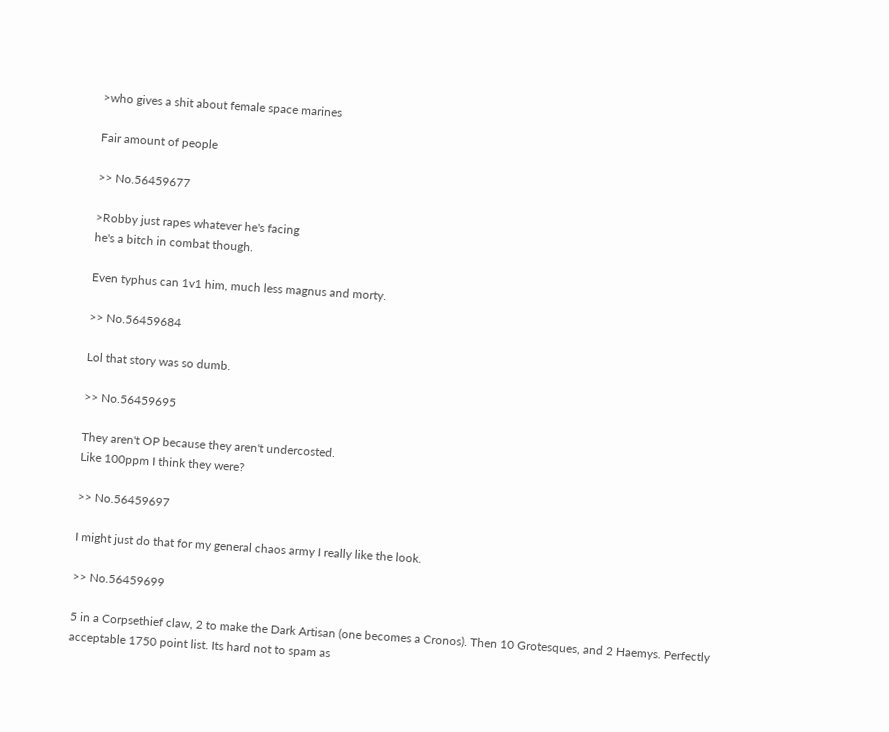>who gives a shit about female space marines

Fair amount of people

>> No.56459677

>Robby just rapes whatever he's facing
he's a bitch in combat though.

Even typhus can 1v1 him, much less magnus and morty.

>> No.56459684

Lol that story was so dumb.

>> No.56459695

They aren't OP because they aren't undercosted.
Like 100ppm I think they were?

>> No.56459697

I might just do that for my general chaos army I really like the look.

>> No.56459699

5 in a Corpsethief claw, 2 to make the Dark Artisan (one becomes a Cronos). Then 10 Grotesques, and 2 Haemys. Perfectly acceptable 1750 point list. Its hard not to spam as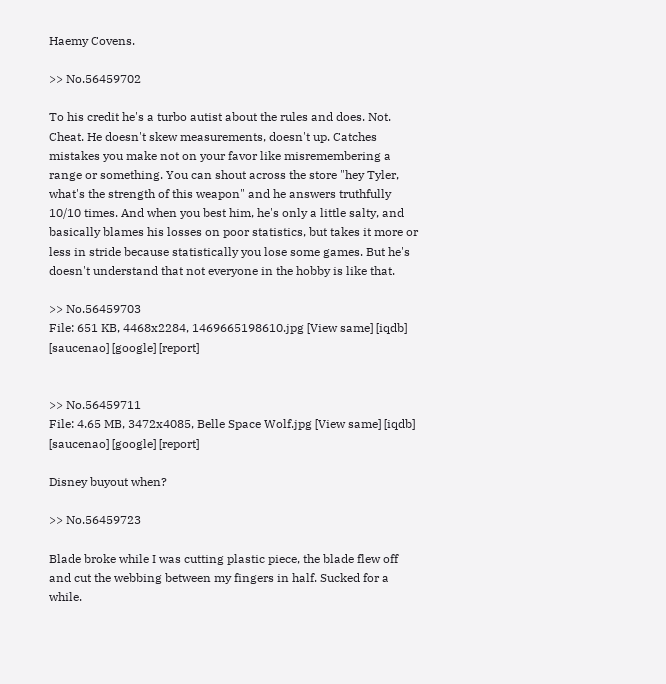Haemy Covens.

>> No.56459702

To his credit he's a turbo autist about the rules and does. Not. Cheat. He doesn't skew measurements, doesn't up. Catches mistakes you make not on your favor like misremembering a range or something. You can shout across the store "hey Tyler, what's the strength of this weapon" and he answers truthfully 10/10 times. And when you best him, he's only a little salty, and basically blames his losses on poor statistics, but takes it more or less in stride because statistically you lose some games. But he's doesn't understand that not everyone in the hobby is like that.

>> No.56459703
File: 651 KB, 4468x2284, 1469665198610.jpg [View same] [iqdb] [saucenao] [google] [report]


>> No.56459711
File: 4.65 MB, 3472x4085, Belle Space Wolf.jpg [View same] [iqdb] [saucenao] [google] [report]

Disney buyout when?

>> No.56459723

Blade broke while I was cutting plastic piece, the blade flew off and cut the webbing between my fingers in half. Sucked for a while.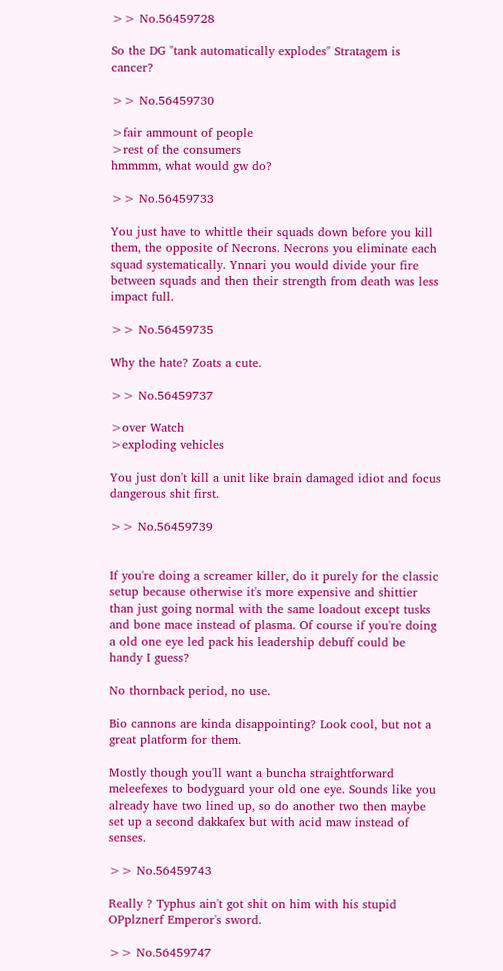>> No.56459728

So the DG "tank automatically explodes" Stratagem is cancer?

>> No.56459730

>fair ammount of people
>rest of the consumers
hmmmm, what would gw do?

>> No.56459733

You just have to whittle their squads down before you kill them, the opposite of Necrons. Necrons you eliminate each squad systematically. Ynnari you would divide your fire between squads and then their strength from death was less impact full.

>> No.56459735

Why the hate? Zoats a cute.

>> No.56459737

>over Watch
>exploding vehicles

You just don't kill a unit like brain damaged idiot and focus dangerous shit first.

>> No.56459739


If you're doing a screamer killer, do it purely for the classic setup because otherwise it's more expensive and shittier than just going normal with the same loadout except tusks and bone mace instead of plasma. Of course if you're doing a old one eye led pack his leadership debuff could be handy I guess?

No thornback period, no use.

Bio cannons are kinda disappointing? Look cool, but not a great platform for them.

Mostly though you'll want a buncha straightforward meleefexes to bodyguard your old one eye. Sounds like you already have two lined up, so do another two then maybe set up a second dakkafex but with acid maw instead of senses.

>> No.56459743

Really ? Typhus ain't got shit on him with his stupid OPplznerf Emperor's sword.

>> No.56459747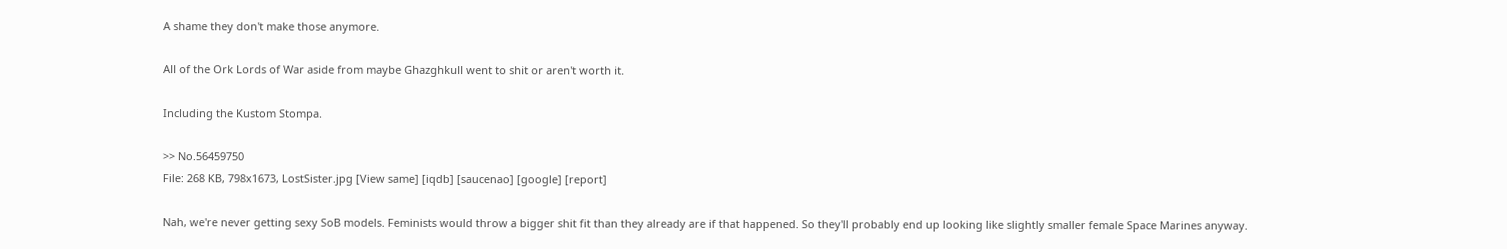A shame they don't make those anymore.

All of the Ork Lords of War aside from maybe Ghazghkull went to shit or aren't worth it.

Including the Kustom Stompa.

>> No.56459750
File: 268 KB, 798x1673, LostSister.jpg [View same] [iqdb] [saucenao] [google] [report]

Nah, we're never getting sexy SoB models. Feminists would throw a bigger shit fit than they already are if that happened. So they'll probably end up looking like slightly smaller female Space Marines anyway.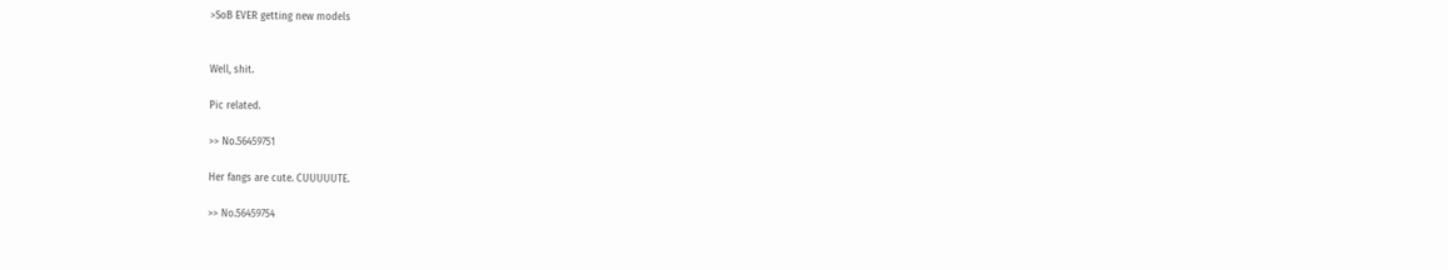>SoB EVER getting new models


Well, shit.

Pic related.

>> No.56459751

Her fangs are cute. CUUUUUTE.

>> No.56459754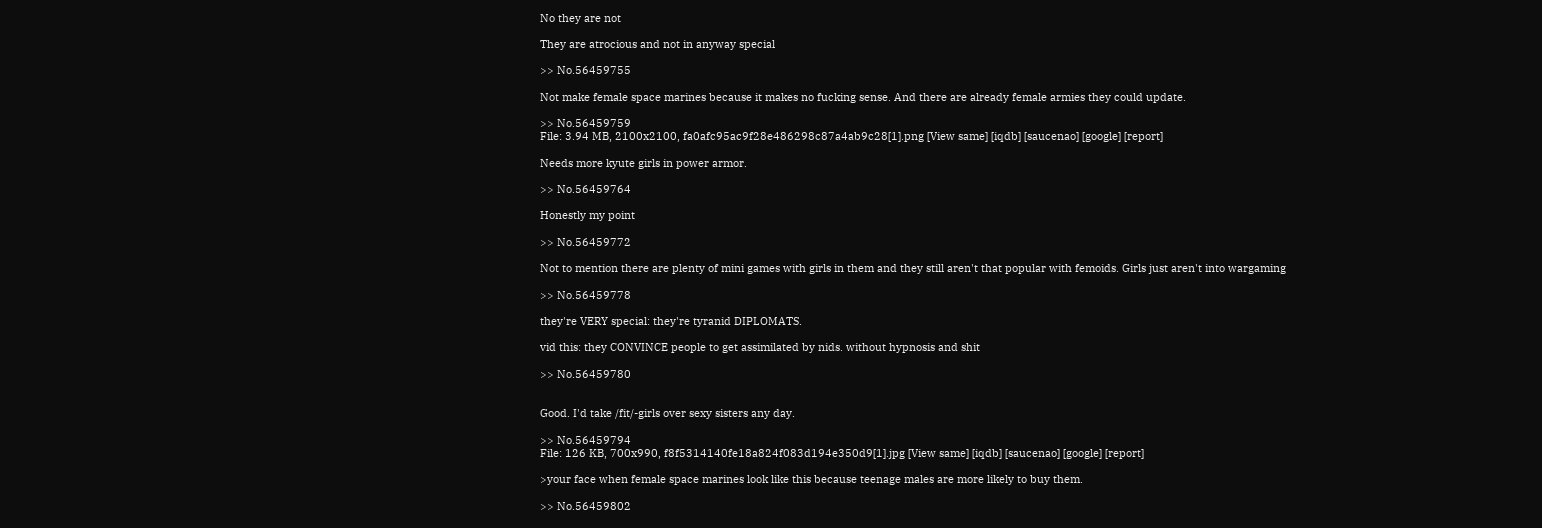No they are not

They are atrocious and not in anyway special

>> No.56459755

Not make female space marines because it makes no fucking sense. And there are already female armies they could update.

>> No.56459759
File: 3.94 MB, 2100x2100, fa0afc95ac9f28e486298c87a4ab9c28[1].png [View same] [iqdb] [saucenao] [google] [report]

Needs more kyute girls in power armor.

>> No.56459764

Honestly my point

>> No.56459772

Not to mention there are plenty of mini games with girls in them and they still aren't that popular with femoids. Girls just aren't into wargaming

>> No.56459778

they're VERY special: they're tyranid DIPLOMATS.

vid this: they CONVINCE people to get assimilated by nids. without hypnosis and shit

>> No.56459780


Good. I'd take /fit/-girls over sexy sisters any day.

>> No.56459794
File: 126 KB, 700x990, f8f5314140fe18a824f083d194e350d9[1].jpg [View same] [iqdb] [saucenao] [google] [report]

>your face when female space marines look like this because teenage males are more likely to buy them.

>> No.56459802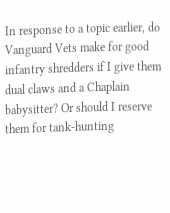In response to a topic earlier, do Vanguard Vets make for good infantry shredders if I give them dual claws and a Chaplain babysitter? Or should I reserve them for tank-hunting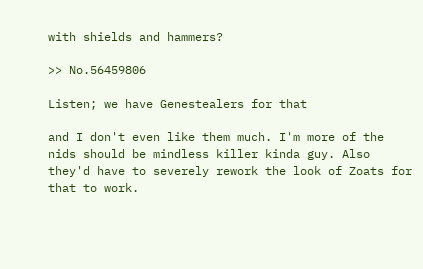with shields and hammers?

>> No.56459806

Listen; we have Genestealers for that

and I don't even like them much. I'm more of the nids should be mindless killer kinda guy. Also they'd have to severely rework the look of Zoats for that to work.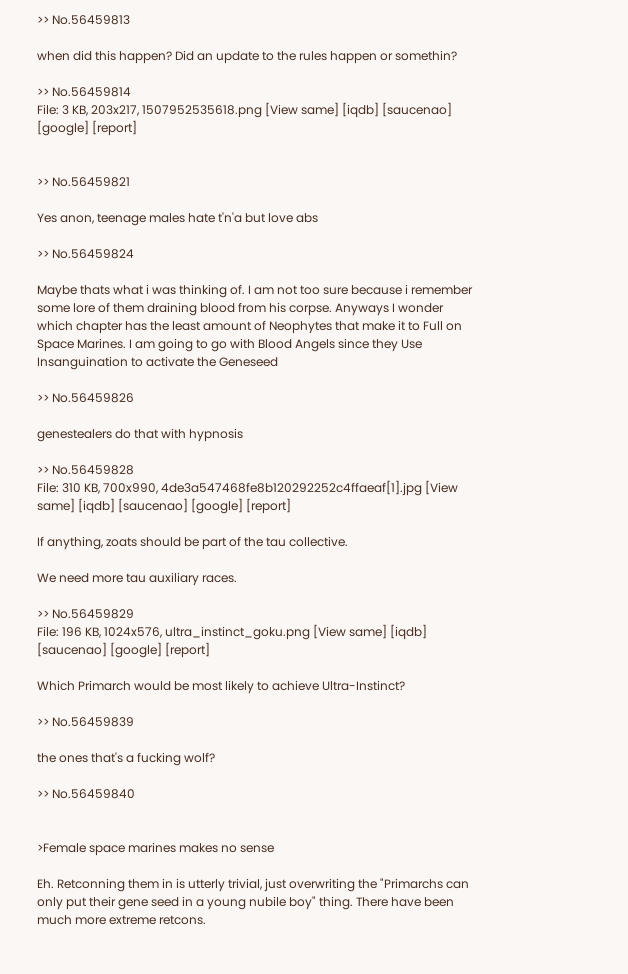>> No.56459813

when did this happen? Did an update to the rules happen or somethin?

>> No.56459814
File: 3 KB, 203x217, 1507952535618.png [View same] [iqdb] [saucenao] [google] [report]


>> No.56459821

Yes anon, teenage males hate t'n'a but love abs

>> No.56459824

Maybe thats what i was thinking of. I am not too sure because i remember some lore of them draining blood from his corpse. Anyways I wonder which chapter has the least amount of Neophytes that make it to Full on Space Marines. I am going to go with Blood Angels since they Use Insanguination to activate the Geneseed

>> No.56459826

genestealers do that with hypnosis

>> No.56459828
File: 310 KB, 700x990, 4de3a547468fe8b120292252c4ffaeaf[1].jpg [View same] [iqdb] [saucenao] [google] [report]

If anything, zoats should be part of the tau collective.

We need more tau auxiliary races.

>> No.56459829
File: 196 KB, 1024x576, ultra_instinct_goku.png [View same] [iqdb] [saucenao] [google] [report]

Which Primarch would be most likely to achieve Ultra-Instinct?

>> No.56459839

the ones that's a fucking wolf?

>> No.56459840


>Female space marines makes no sense

Eh. Retconning them in is utterly trivial, just overwriting the "Primarchs can only put their gene seed in a young nubile boy" thing. There have been much more extreme retcons.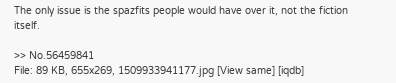The only issue is the spazfits people would have over it, not the fiction itself.

>> No.56459841
File: 89 KB, 655x269, 1509933941177.jpg [View same] [iqdb]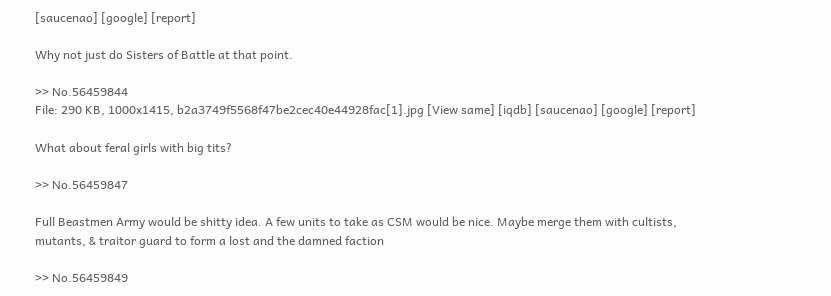[saucenao] [google] [report]

Why not just do Sisters of Battle at that point.

>> No.56459844
File: 290 KB, 1000x1415, b2a3749f5568f47be2cec40e44928fac[1].jpg [View same] [iqdb] [saucenao] [google] [report]

What about feral girls with big tits?

>> No.56459847

Full Beastmen Army would be shitty idea. A few units to take as CSM would be nice. Maybe merge them with cultists, mutants, & traitor guard to form a lost and the damned faction

>> No.56459849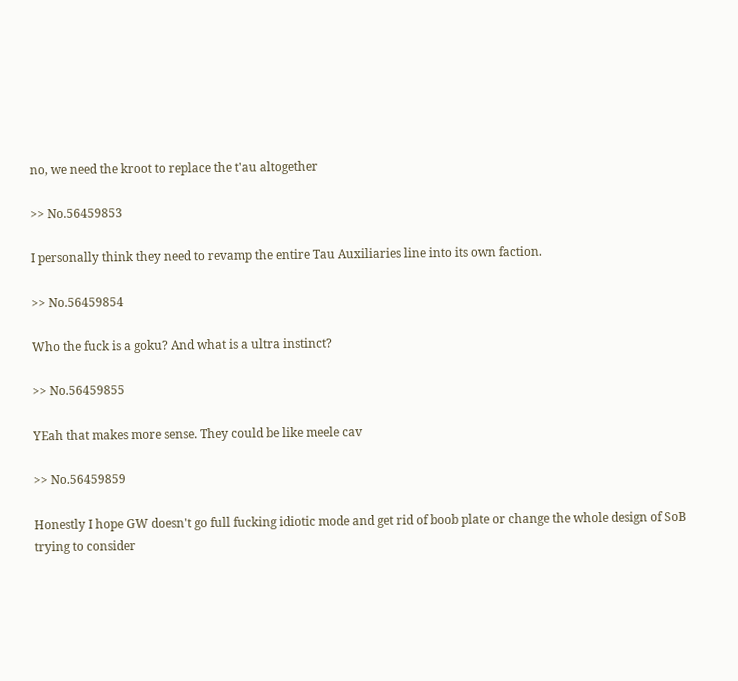no, we need the kroot to replace the t'au altogether

>> No.56459853

I personally think they need to revamp the entire Tau Auxiliaries line into its own faction.

>> No.56459854

Who the fuck is a goku? And what is a ultra instinct?

>> No.56459855

YEah that makes more sense. They could be like meele cav

>> No.56459859

Honestly I hope GW doesn't go full fucking idiotic mode and get rid of boob plate or change the whole design of SoB trying to consider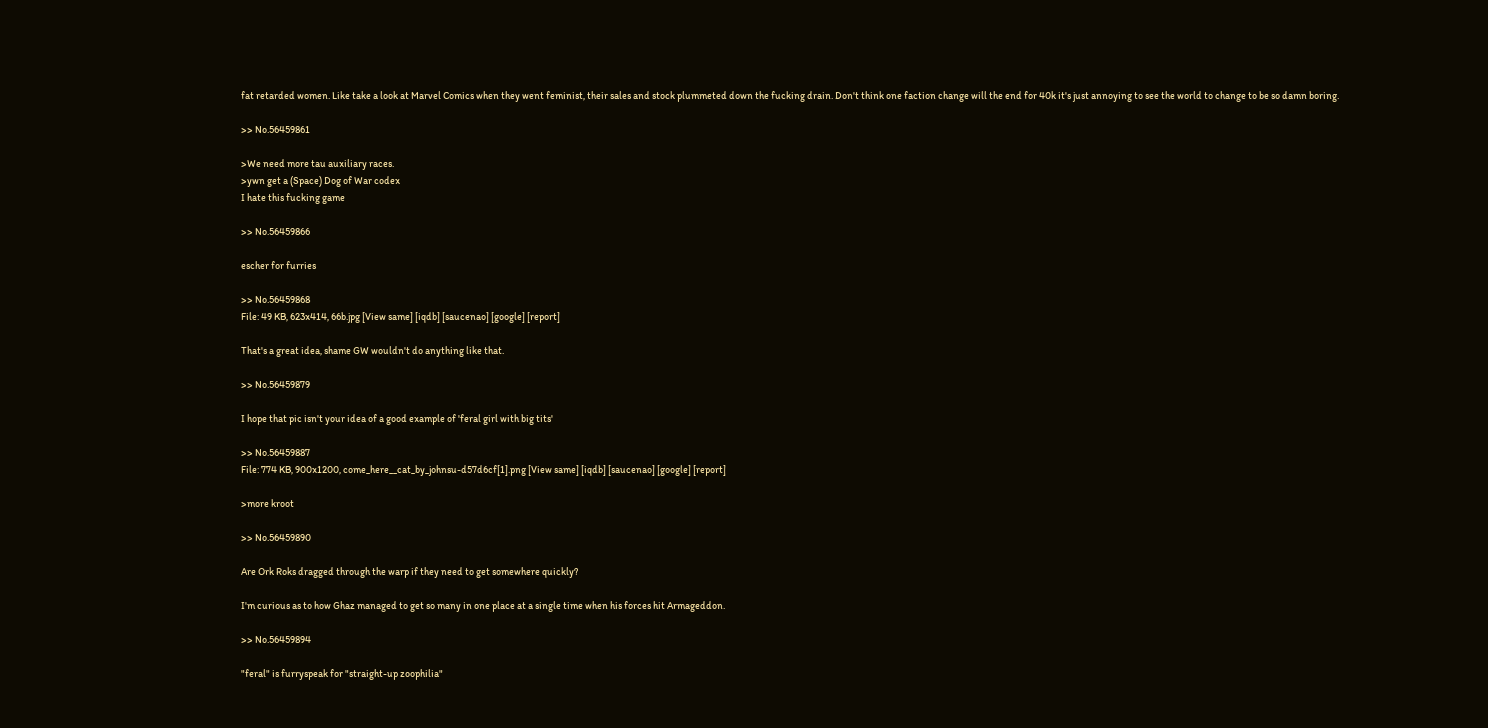fat retarded women. Like take a look at Marvel Comics when they went feminist, their sales and stock plummeted down the fucking drain. Don't think one faction change will the end for 40k it's just annoying to see the world to change to be so damn boring.

>> No.56459861

>We need more tau auxiliary races.
>ywn get a (Space) Dog of War codex
I hate this fucking game

>> No.56459866

escher for furries

>> No.56459868
File: 49 KB, 623x414, 66b.jpg [View same] [iqdb] [saucenao] [google] [report]

That's a great idea, shame GW wouldn't do anything like that.

>> No.56459879

I hope that pic isn't your idea of a good example of 'feral girl with big tits'

>> No.56459887
File: 774 KB, 900x1200, come_here__cat_by_johnsu-d57d6cf[1].png [View same] [iqdb] [saucenao] [google] [report]

>more kroot

>> No.56459890

Are Ork Roks dragged through the warp if they need to get somewhere quickly?

I'm curious as to how Ghaz managed to get so many in one place at a single time when his forces hit Armageddon.

>> No.56459894

"feral" is furryspeak for "straight-up zoophilia"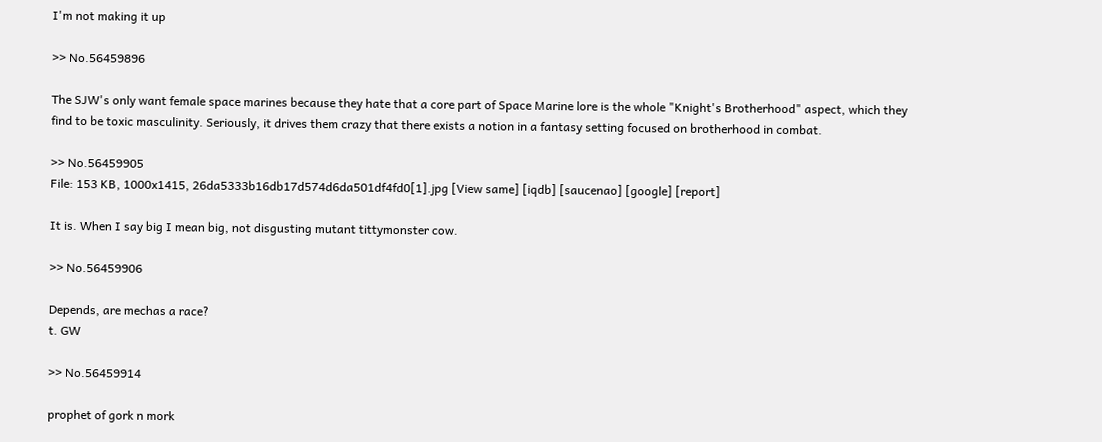I'm not making it up

>> No.56459896

The SJW's only want female space marines because they hate that a core part of Space Marine lore is the whole "Knight's Brotherhood" aspect, which they find to be toxic masculinity. Seriously, it drives them crazy that there exists a notion in a fantasy setting focused on brotherhood in combat.

>> No.56459905
File: 153 KB, 1000x1415, 26da5333b16db17d574d6da501df4fd0[1].jpg [View same] [iqdb] [saucenao] [google] [report]

It is. When I say big I mean big, not disgusting mutant tittymonster cow.

>> No.56459906

Depends, are mechas a race?
t. GW

>> No.56459914

prophet of gork n mork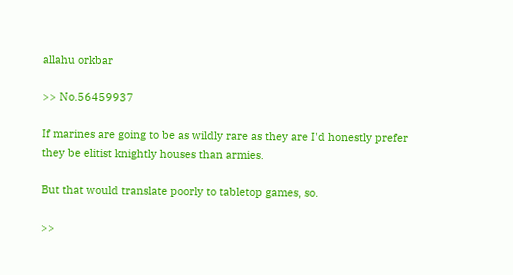allahu orkbar

>> No.56459937

If marines are going to be as wildly rare as they are I'd honestly prefer they be elitist knightly houses than armies.

But that would translate poorly to tabletop games, so.

>>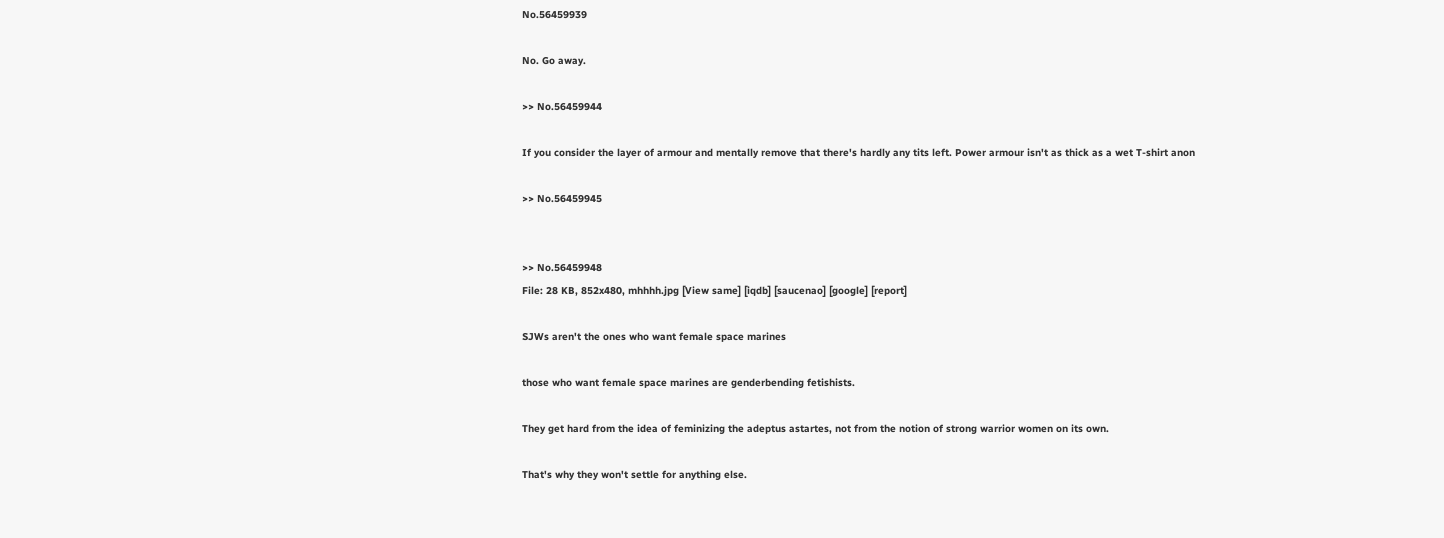No.56459939

No. Go away.

>> No.56459944

If you consider the layer of armour and mentally remove that there's hardly any tits left. Power armour isn't as thick as a wet T-shirt anon

>> No.56459945


>> No.56459948
File: 28 KB, 852x480, mhhhh.jpg [View same] [iqdb] [saucenao] [google] [report]

SJWs aren't the ones who want female space marines

those who want female space marines are genderbending fetishists.

They get hard from the idea of feminizing the adeptus astartes, not from the notion of strong warrior women on its own.

That's why they won't settle for anything else.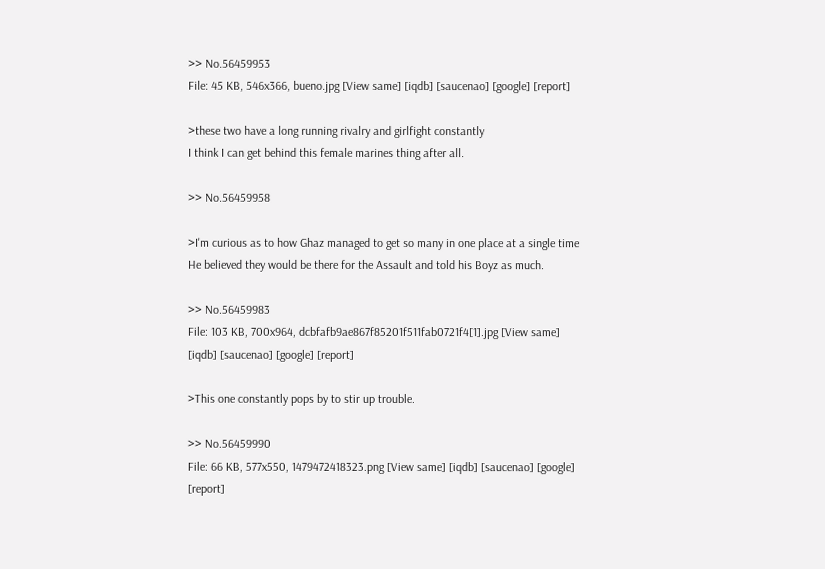>> No.56459953
File: 45 KB, 546x366, bueno.jpg [View same] [iqdb] [saucenao] [google] [report]

>these two have a long running rivalry and girlfight constantly
I think I can get behind this female marines thing after all.

>> No.56459958

>I'm curious as to how Ghaz managed to get so many in one place at a single time
He believed they would be there for the Assault and told his Boyz as much.

>> No.56459983
File: 103 KB, 700x964, dcbfafb9ae867f85201f511fab0721f4[1].jpg [View same] [iqdb] [saucenao] [google] [report]

>This one constantly pops by to stir up trouble.

>> No.56459990
File: 66 KB, 577x550, 1479472418323.png [View same] [iqdb] [saucenao] [google] [report]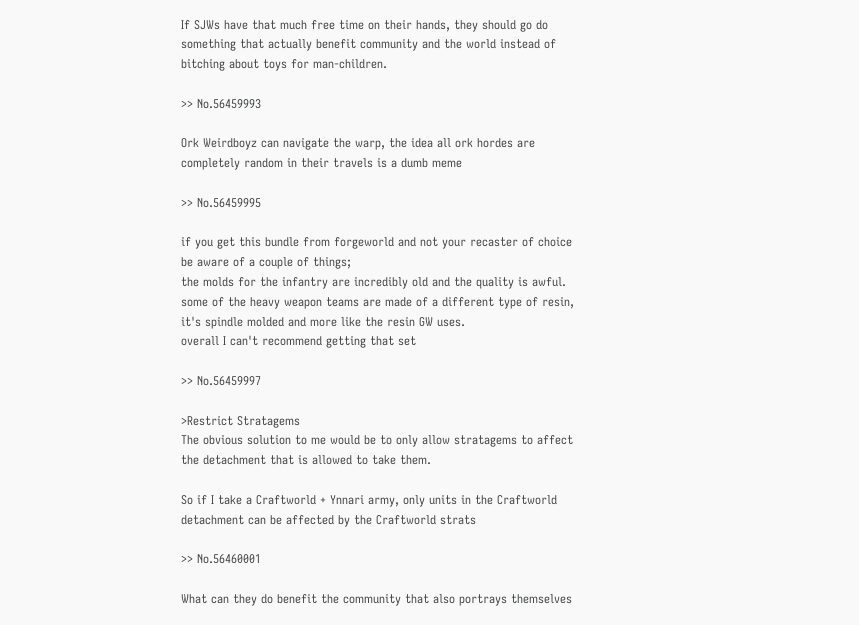If SJWs have that much free time on their hands, they should go do something that actually benefit community and the world instead of bitching about toys for man-children.

>> No.56459993

Ork Weirdboyz can navigate the warp, the idea all ork hordes are completely random in their travels is a dumb meme

>> No.56459995

if you get this bundle from forgeworld and not your recaster of choice be aware of a couple of things;
the molds for the infantry are incredibly old and the quality is awful.
some of the heavy weapon teams are made of a different type of resin, it's spindle molded and more like the resin GW uses.
overall I can't recommend getting that set

>> No.56459997

>Restrict Stratagems
The obvious solution to me would be to only allow stratagems to affect the detachment that is allowed to take them.

So if I take a Craftworld + Ynnari army, only units in the Craftworld detachment can be affected by the Craftworld strats

>> No.56460001

What can they do benefit the community that also portrays themselves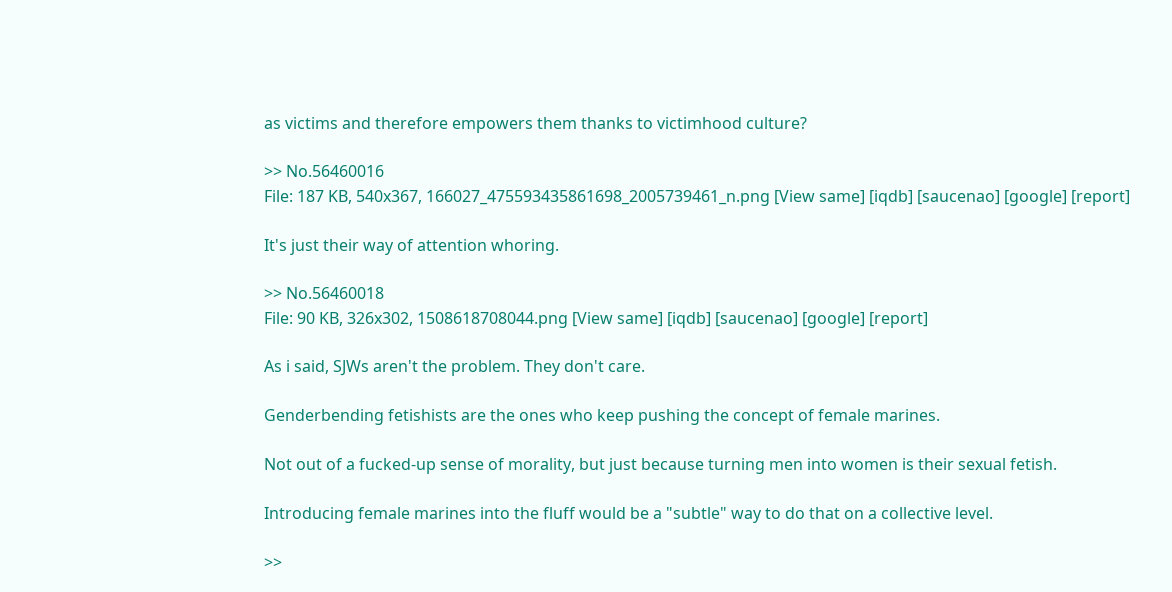as victims and therefore empowers them thanks to victimhood culture?

>> No.56460016
File: 187 KB, 540x367, 166027_475593435861698_2005739461_n.png [View same] [iqdb] [saucenao] [google] [report]

It's just their way of attention whoring.

>> No.56460018
File: 90 KB, 326x302, 1508618708044.png [View same] [iqdb] [saucenao] [google] [report]

As i said, SJWs aren't the problem. They don't care.

Genderbending fetishists are the ones who keep pushing the concept of female marines.

Not out of a fucked-up sense of morality, but just because turning men into women is their sexual fetish.

Introducing female marines into the fluff would be a "subtle" way to do that on a collective level.

>>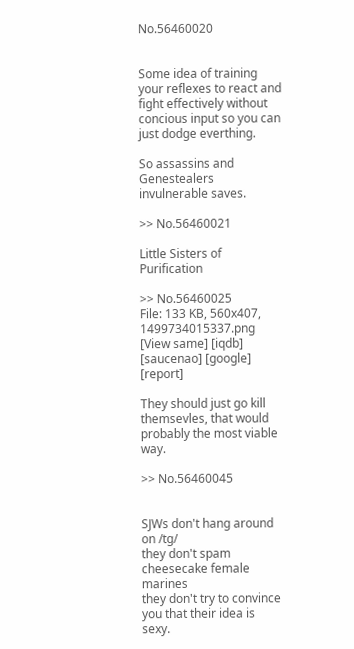No.56460020


Some idea of training your reflexes to react and fight effectively without concious input so you can just dodge everthing.

So assassins and Genestealers invulnerable saves.

>> No.56460021

Little Sisters of Purification

>> No.56460025
File: 133 KB, 560x407, 1499734015337.png [View same] [iqdb] [saucenao] [google] [report]

They should just go kill themsevles, that would probably the most viable way.

>> No.56460045


SJWs don't hang around on /tg/
they don't spam cheesecake female marines
they don't try to convince you that their idea is sexy.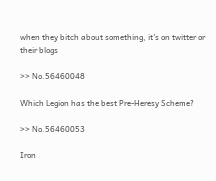when they bitch about something, it's on twitter or their blogs

>> No.56460048

Which Legion has the best Pre-Heresy Scheme?

>> No.56460053

Iron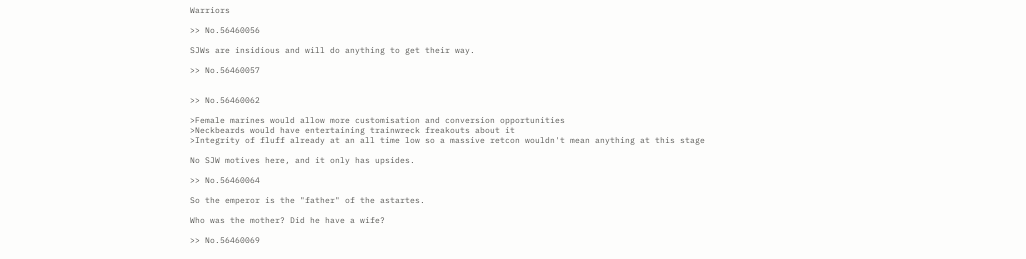Warriors

>> No.56460056

SJWs are insidious and will do anything to get their way.

>> No.56460057


>> No.56460062

>Female marines would allow more customisation and conversion opportunities
>Neckbeards would have entertaining trainwreck freakouts about it
>Integrity of fluff already at an all time low so a massive retcon wouldn't mean anything at this stage

No SJW motives here, and it only has upsides.

>> No.56460064

So the emperor is the "father" of the astartes.

Who was the mother? Did he have a wife?

>> No.56460069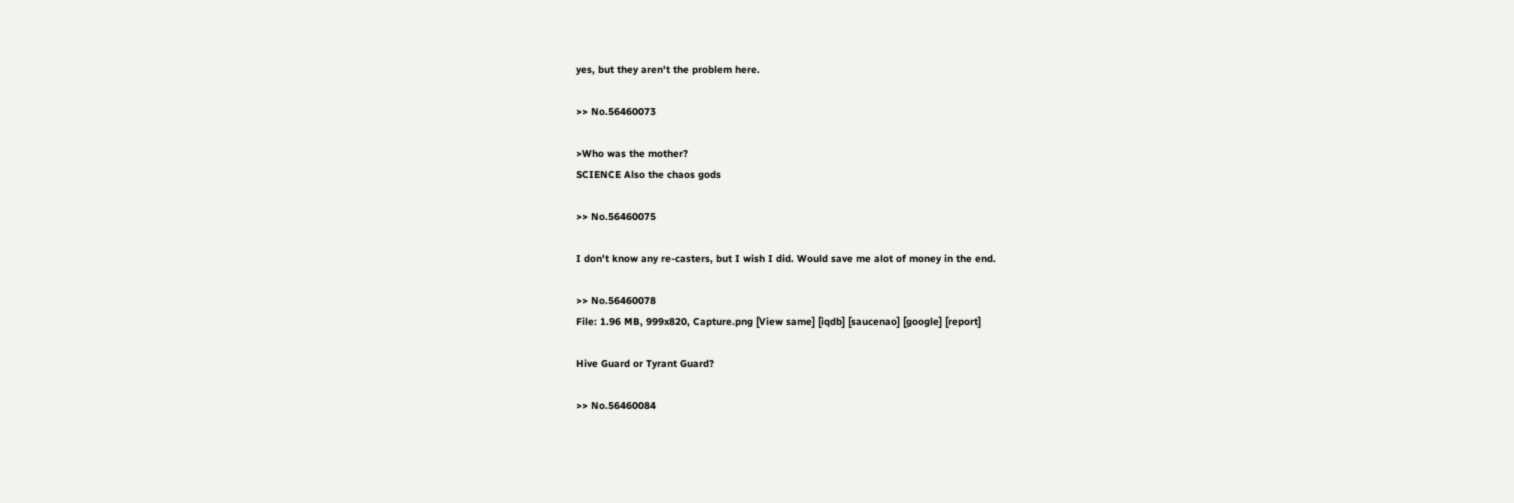yes, but they aren't the problem here.

>> No.56460073

>Who was the mother?
SCIENCE Also the chaos gods

>> No.56460075

I don't know any re-casters, but I wish I did. Would save me alot of money in the end.

>> No.56460078
File: 1.96 MB, 999x820, Capture.png [View same] [iqdb] [saucenao] [google] [report]

Hive Guard or Tyrant Guard?

>> No.56460084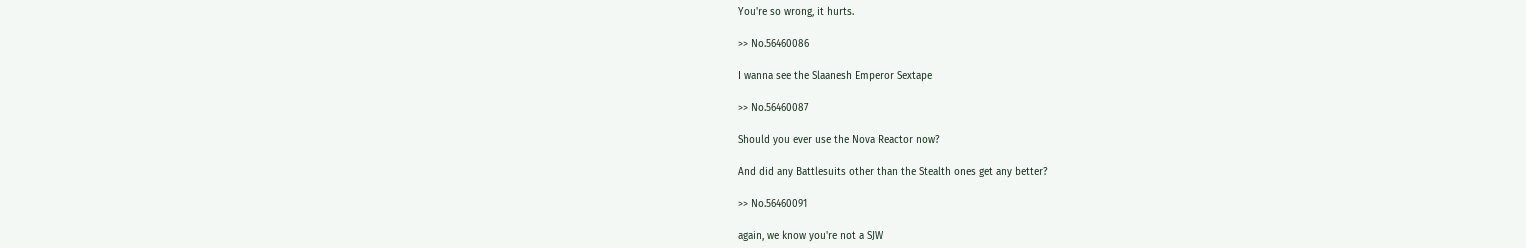You're so wrong, it hurts.

>> No.56460086

I wanna see the Slaanesh Emperor Sextape

>> No.56460087

Should you ever use the Nova Reactor now?

And did any Battlesuits other than the Stealth ones get any better?

>> No.56460091

again, we know you're not a SJW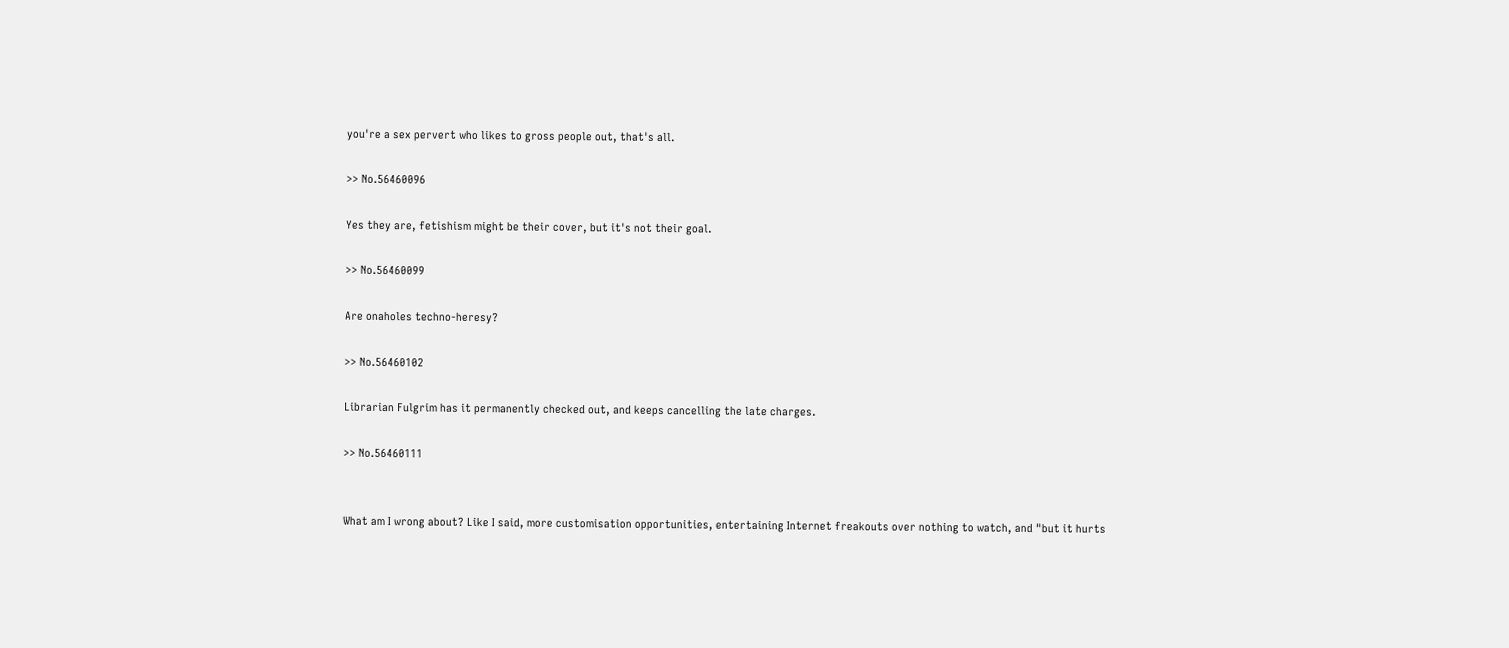you're a sex pervert who likes to gross people out, that's all.

>> No.56460096

Yes they are, fetishism might be their cover, but it's not their goal.

>> No.56460099

Are onaholes techno-heresy?

>> No.56460102

Librarian Fulgrim has it permanently checked out, and keeps cancelling the late charges.

>> No.56460111


What am I wrong about? Like I said, more customisation opportunities, entertaining Internet freakouts over nothing to watch, and "but it hurts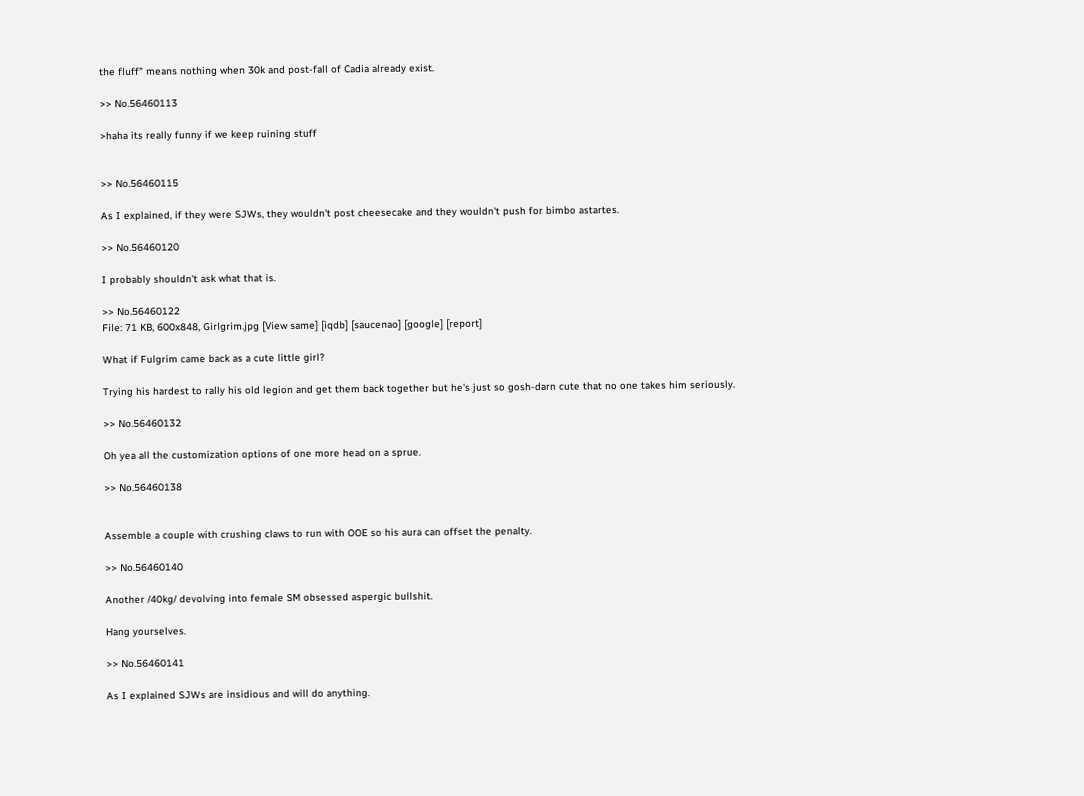the fluff" means nothing when 30k and post-fall of Cadia already exist.

>> No.56460113

>haha its really funny if we keep ruining stuff


>> No.56460115

As I explained, if they were SJWs, they wouldn't post cheesecake and they wouldn't push for bimbo astartes.

>> No.56460120

I probably shouldn't ask what that is.

>> No.56460122
File: 71 KB, 600x848, Girlgrim.jpg [View same] [iqdb] [saucenao] [google] [report]

What if Fulgrim came back as a cute little girl?

Trying his hardest to rally his old legion and get them back together but he's just so gosh-darn cute that no one takes him seriously.

>> No.56460132

Oh yea all the customization options of one more head on a sprue.

>> No.56460138


Assemble a couple with crushing claws to run with OOE so his aura can offset the penalty.

>> No.56460140

Another /40kg/ devolving into female SM obsessed aspergic bullshit.

Hang yourselves.

>> No.56460141

As I explained SJWs are insidious and will do anything.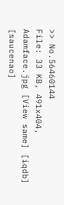>> No.56460144
File: 33 KB, 491x404, Adamface.jpg [View same] [iqdb] [saucenao]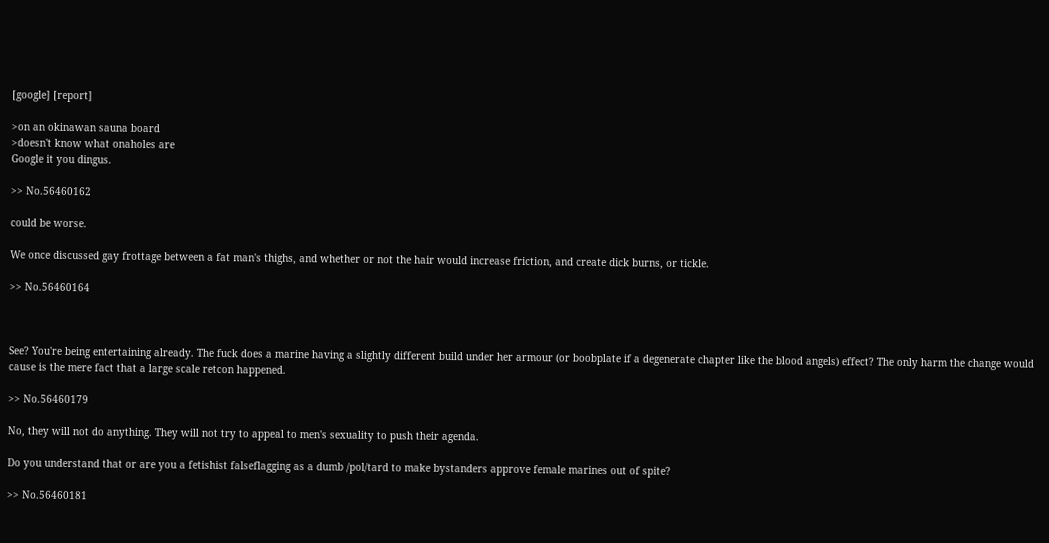[google] [report]

>on an okinawan sauna board
>doesn't know what onaholes are
Google it you dingus.

>> No.56460162

could be worse.

We once discussed gay frottage between a fat man's thighs, and whether or not the hair would increase friction, and create dick burns, or tickle.

>> No.56460164



See? You're being entertaining already. The fuck does a marine having a slightly different build under her armour (or boobplate if a degenerate chapter like the blood angels) effect? The only harm the change would cause is the mere fact that a large scale retcon happened.

>> No.56460179

No, they will not do anything. They will not try to appeal to men's sexuality to push their agenda.

Do you understand that or are you a fetishist falseflagging as a dumb /pol/tard to make bystanders approve female marines out of spite?

>> No.56460181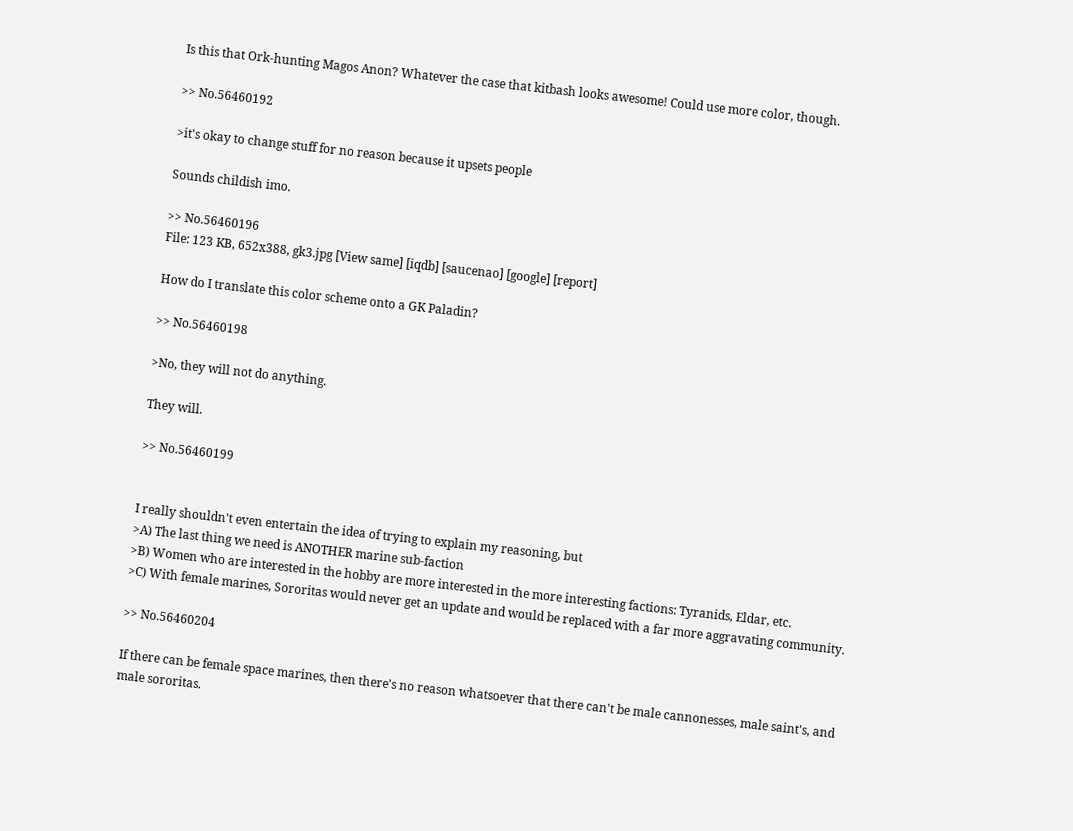Is this that Ork-hunting Magos Anon? Whatever the case that kitbash looks awesome! Could use more color, though.

>> No.56460192

>it's okay to change stuff for no reason because it upsets people

Sounds childish imo.

>> No.56460196
File: 123 KB, 652x388, gk3.jpg [View same] [iqdb] [saucenao] [google] [report]

How do I translate this color scheme onto a GK Paladin?

>> No.56460198

>No, they will not do anything.

They will.

>> No.56460199


I really shouldn't even entertain the idea of trying to explain my reasoning, but
>A) The last thing we need is ANOTHER marine sub-faction
>B) Women who are interested in the hobby are more interested in the more interesting factions: Tyranids, Eldar, etc.
>C) With female marines, Sororitas would never get an update and would be replaced with a far more aggravating community.

>> No.56460204

If there can be female space marines, then there's no reason whatsoever that there can't be male cannonesses, male saint's, and male sororitas.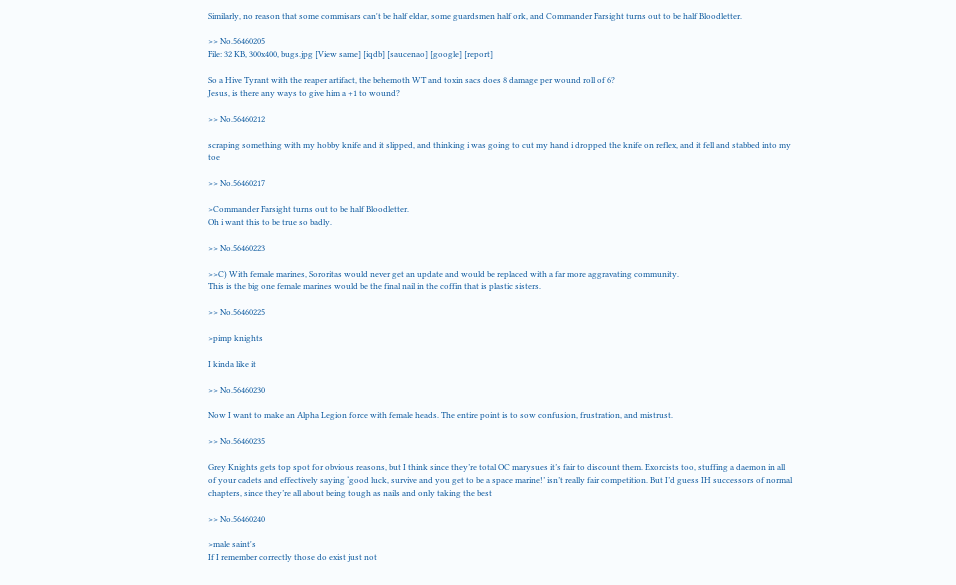Similarly, no reason that some commisars can't be half eldar, some guardsmen half ork, and Commander Farsight turns out to be half Bloodletter.

>> No.56460205
File: 32 KB, 300x400, bugs.jpg [View same] [iqdb] [saucenao] [google] [report]

So a Hive Tyrant with the reaper artifact, the behemoth WT and toxin sacs does 8 damage per wound roll of 6?
Jesus, is there any ways to give him a +1 to wound?

>> No.56460212

scraping something with my hobby knife and it slipped, and thinking i was going to cut my hand i dropped the knife on reflex, and it fell and stabbed into my toe

>> No.56460217

>Commander Farsight turns out to be half Bloodletter.
Oh i want this to be true so badly.

>> No.56460223

>>C) With female marines, Sororitas would never get an update and would be replaced with a far more aggravating community.
This is the big one female marines would be the final nail in the coffin that is plastic sisters.

>> No.56460225

>pimp knights

I kinda like it

>> No.56460230

Now I want to make an Alpha Legion force with female heads. The entire point is to sow confusion, frustration, and mistrust.

>> No.56460235

Grey Knights gets top spot for obvious reasons, but I think since they’re total OC marysues it’s fair to discount them. Exorcists too, stuffing a daemon in all of your cadets and effectively saying ‘good luck, survive and you get to be a space marine!’ isn’t really fair competition. But I’d guess IH successors of normal chapters, since they’re all about being tough as nails and only taking the best

>> No.56460240

>male saint's
If I remember correctly those do exist just not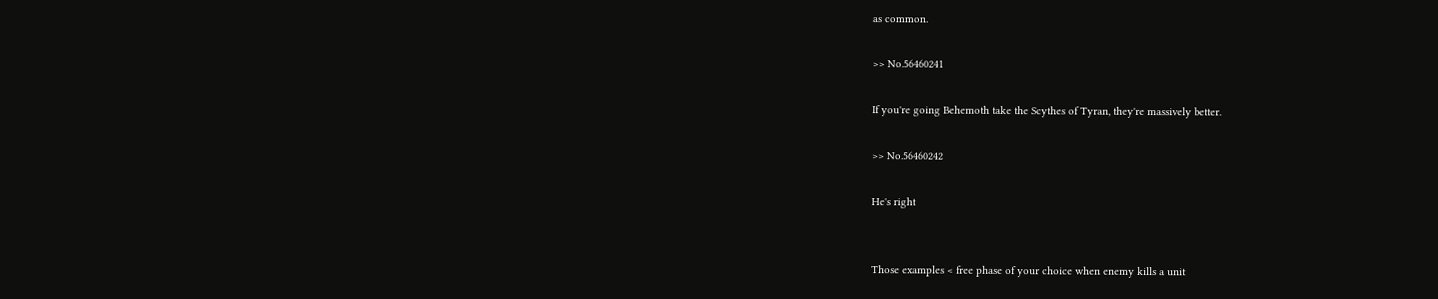as common.

>> No.56460241

If you're going Behemoth take the Scythes of Tyran, they're massively better.

>> No.56460242

He's right


Those examples < free phase of your choice when enemy kills a unit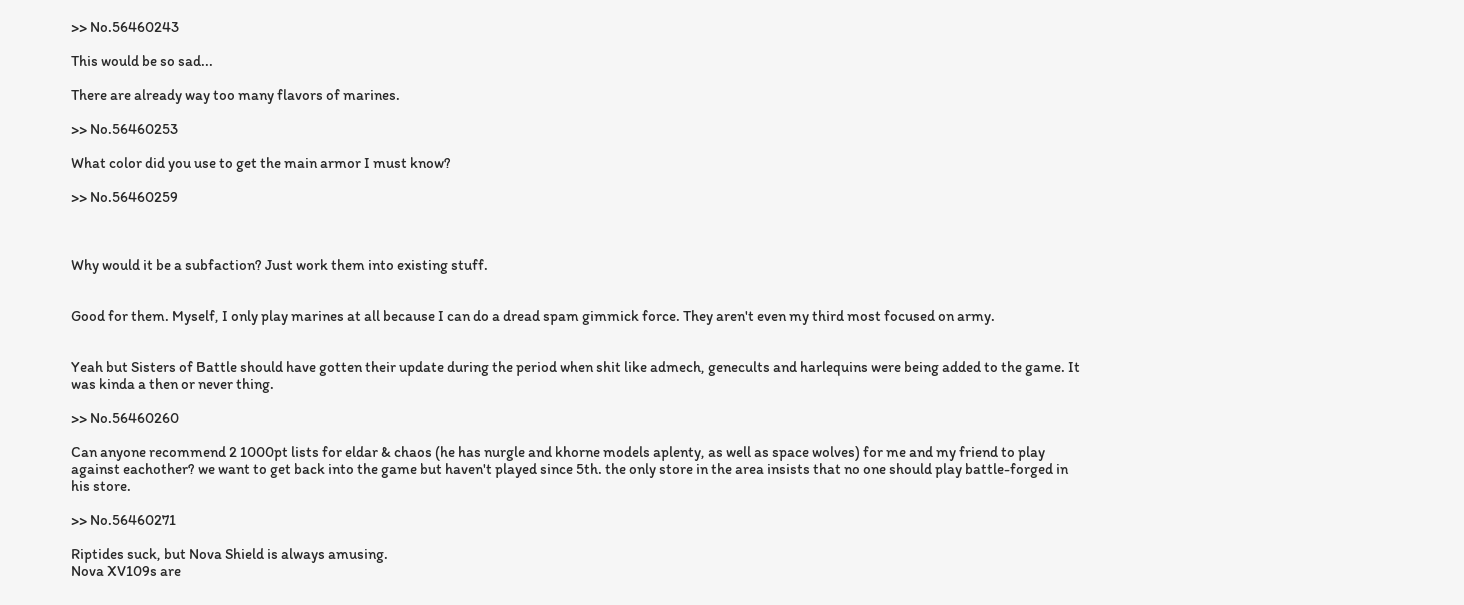>> No.56460243

This would be so sad...

There are already way too many flavors of marines.

>> No.56460253

What color did you use to get the main armor I must know?

>> No.56460259



Why would it be a subfaction? Just work them into existing stuff.


Good for them. Myself, I only play marines at all because I can do a dread spam gimmick force. They aren't even my third most focused on army.


Yeah but Sisters of Battle should have gotten their update during the period when shit like admech, genecults and harlequins were being added to the game. It was kinda a then or never thing.

>> No.56460260

Can anyone recommend 2 1000pt lists for eldar & chaos (he has nurgle and khorne models aplenty, as well as space wolves) for me and my friend to play against eachother? we want to get back into the game but haven't played since 5th. the only store in the area insists that no one should play battle-forged in his store.

>> No.56460271

Riptides suck, but Nova Shield is always amusing.
Nova XV109s are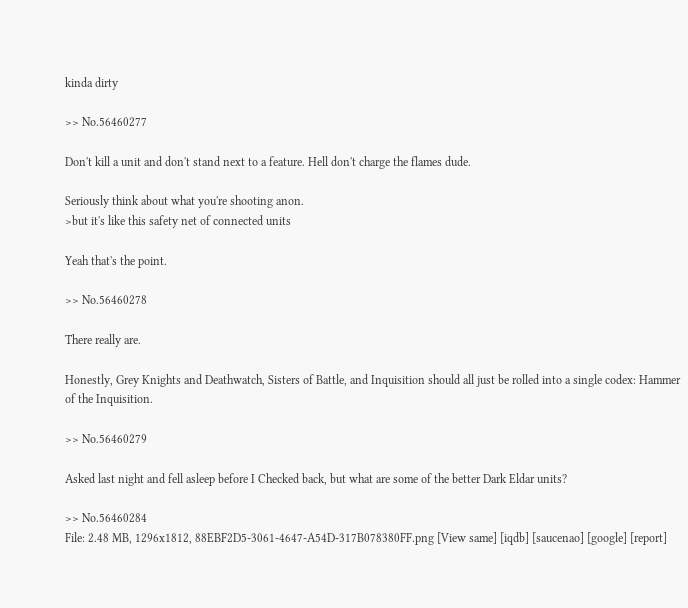kinda dirty

>> No.56460277

Don't kill a unit and don't stand next to a feature. Hell don't charge the flames dude.

Seriously think about what you're shooting anon.
>but it's like this safety net of connected units

Yeah that's the point.

>> No.56460278

There really are.

Honestly, Grey Knights and Deathwatch, Sisters of Battle, and Inquisition should all just be rolled into a single codex: Hammer of the Inquisition.

>> No.56460279

Asked last night and fell asleep before I Checked back, but what are some of the better Dark Eldar units?

>> No.56460284
File: 2.48 MB, 1296x1812, 88EBF2D5-3061-4647-A54D-317B078380FF.png [View same] [iqdb] [saucenao] [google] [report]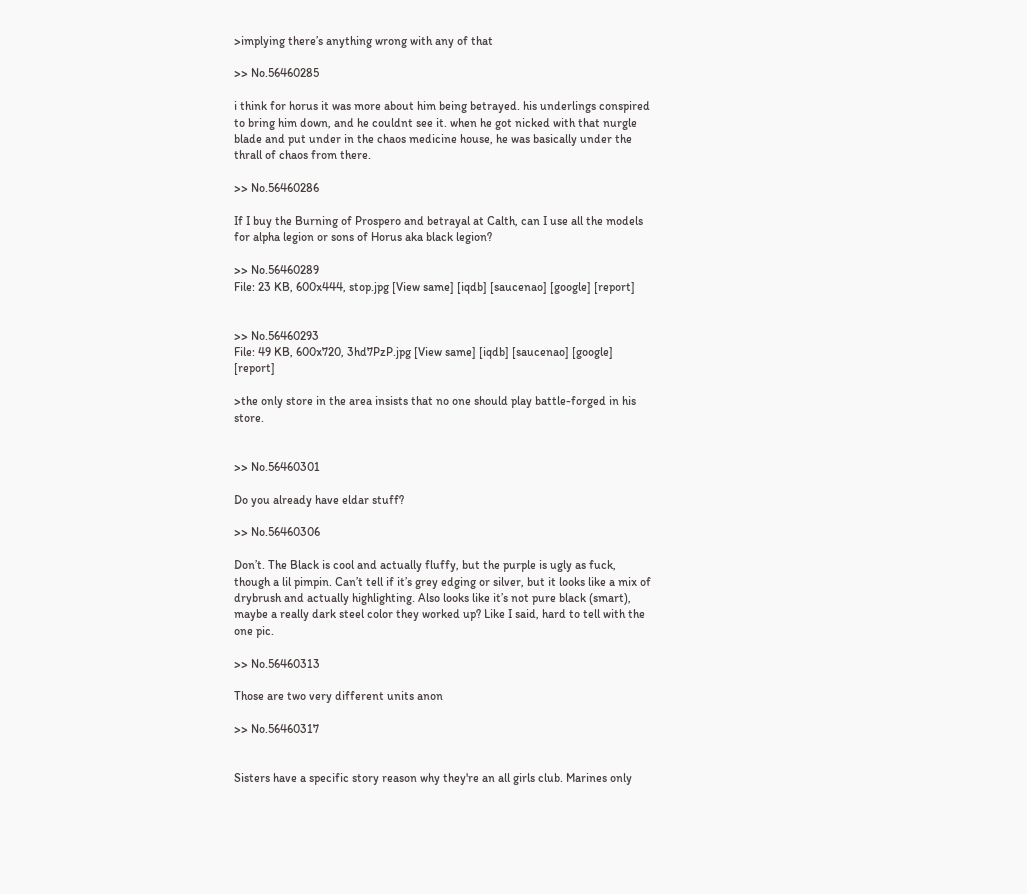>implying there’s anything wrong with any of that

>> No.56460285

i think for horus it was more about him being betrayed. his underlings conspired to bring him down, and he couldnt see it. when he got nicked with that nurgle blade and put under in the chaos medicine house, he was basically under the thrall of chaos from there.

>> No.56460286

If I buy the Burning of Prospero and betrayal at Calth, can I use all the models for alpha legion or sons of Horus aka black legion?

>> No.56460289
File: 23 KB, 600x444, stop.jpg [View same] [iqdb] [saucenao] [google] [report]


>> No.56460293
File: 49 KB, 600x720, 3hd7PzP.jpg [View same] [iqdb] [saucenao] [google] [report]

>the only store in the area insists that no one should play battle-forged in his store.


>> No.56460301

Do you already have eldar stuff?

>> No.56460306

Don’t. The Black is cool and actually fluffy, but the purple is ugly as fuck, though a lil pimpin. Can’t tell if it’s grey edging or silver, but it looks like a mix of drybrush and actually highlighting. Also looks like it’s not pure black (smart), maybe a really dark steel color they worked up? Like I said, hard to tell with the one pic.

>> No.56460313

Those are two very different units anon

>> No.56460317


Sisters have a specific story reason why they're an all girls club. Marines only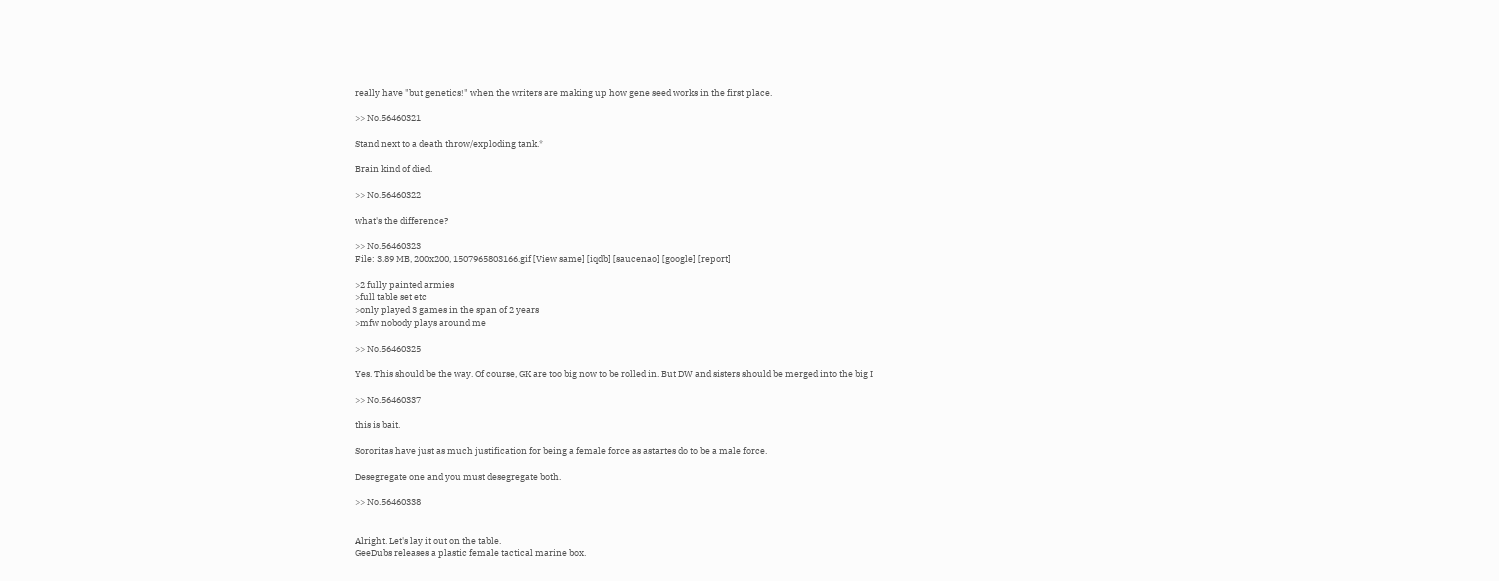really have "but genetics!" when the writers are making up how gene seed works in the first place.

>> No.56460321

Stand next to a death throw/exploding tank.*

Brain kind of died.

>> No.56460322

what's the difference?

>> No.56460323
File: 3.89 MB, 200x200, 1507965803166.gif [View same] [iqdb] [saucenao] [google] [report]

>2 fully painted armies
>full table set etc
>only played 3 games in the span of 2 years
>mfw nobody plays around me

>> No.56460325

Yes. This should be the way. Of course, GK are too big now to be rolled in. But DW and sisters should be merged into the big I

>> No.56460337

this is bait.

Sororitas have just as much justification for being a female force as astartes do to be a male force.

Desegregate one and you must desegregate both.

>> No.56460338


Alright. Let's lay it out on the table.
GeeDubs releases a plastic female tactical marine box.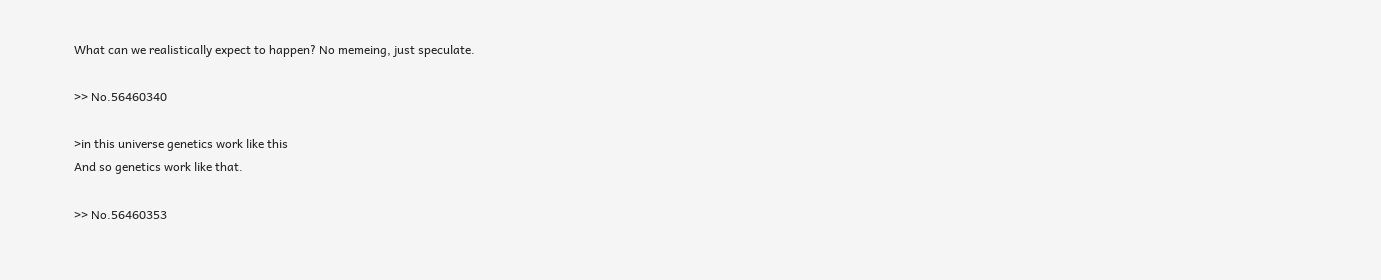What can we realistically expect to happen? No memeing, just speculate.

>> No.56460340

>in this universe genetics work like this
And so genetics work like that.

>> No.56460353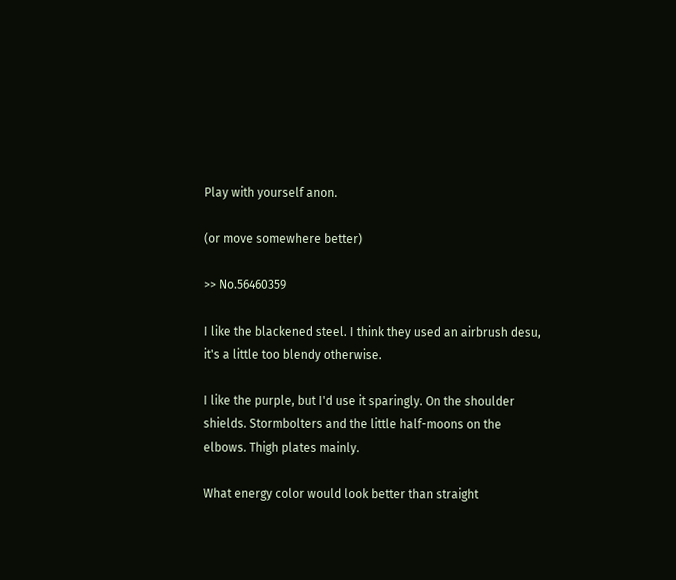Play with yourself anon.

(or move somewhere better)

>> No.56460359

I like the blackened steel. I think they used an airbrush desu, it's a little too blendy otherwise.

I like the purple, but I'd use it sparingly. On the shoulder shields. Stormbolters and the little half-moons on the elbows. Thigh plates mainly.

What energy color would look better than straight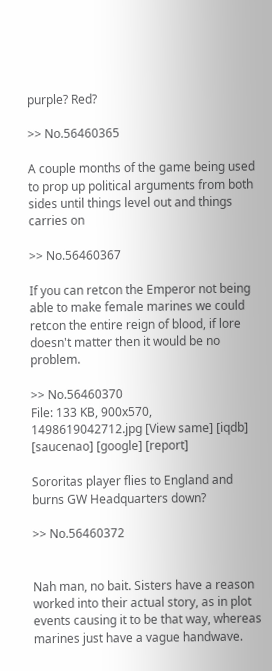purple? Red?

>> No.56460365

A couple months of the game being used to prop up political arguments from both sides until things level out and things carries on

>> No.56460367

If you can retcon the Emperor not being able to make female marines we could retcon the entire reign of blood, if lore doesn't matter then it would be no problem.

>> No.56460370
File: 133 KB, 900x570, 1498619042712.jpg [View same] [iqdb] [saucenao] [google] [report]

Sororitas player flies to England and burns GW Headquarters down?

>> No.56460372


Nah man, no bait. Sisters have a reason worked into their actual story, as in plot events causing it to be that way, whereas marines just have a vague handwave.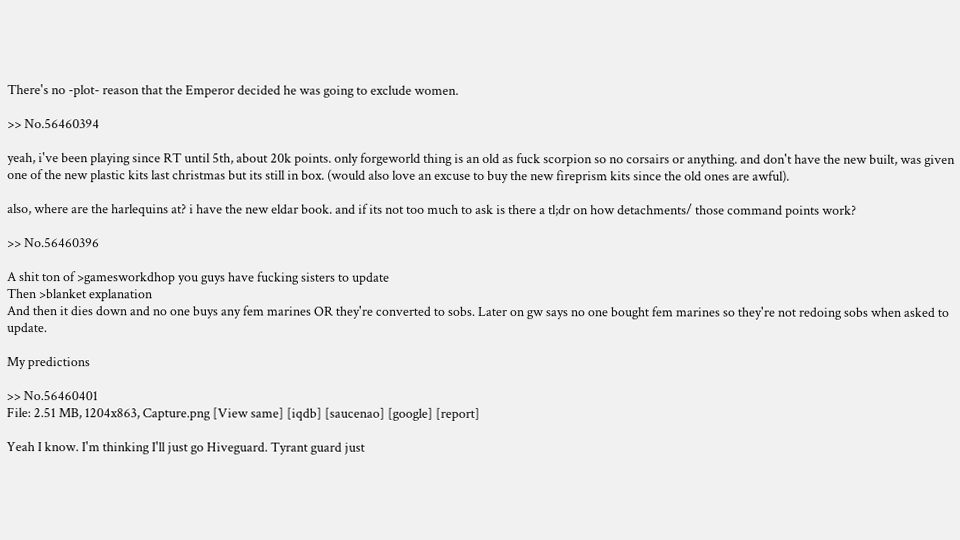There's no -plot- reason that the Emperor decided he was going to exclude women.

>> No.56460394

yeah, i've been playing since RT until 5th, about 20k points. only forgeworld thing is an old as fuck scorpion so no corsairs or anything. and don't have the new built, was given one of the new plastic kits last christmas but its still in box. (would also love an excuse to buy the new fireprism kits since the old ones are awful).

also, where are the harlequins at? i have the new eldar book. and if its not too much to ask is there a tl;dr on how detachments/ those command points work?

>> No.56460396

A shit ton of >gamesworkdhop you guys have fucking sisters to update
Then >blanket explanation
And then it dies down and no one buys any fem marines OR they're converted to sobs. Later on gw says no one bought fem marines so they're not redoing sobs when asked to update.

My predictions

>> No.56460401
File: 2.51 MB, 1204x863, Capture.png [View same] [iqdb] [saucenao] [google] [report]

Yeah I know. I'm thinking I'll just go Hiveguard. Tyrant guard just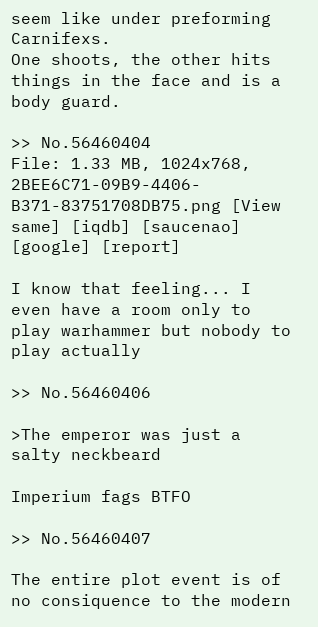seem like under preforming Carnifexs.
One shoots, the other hits things in the face and is a body guard.

>> No.56460404
File: 1.33 MB, 1024x768, 2BEE6C71-09B9-4406-B371-83751708DB75.png [View same] [iqdb] [saucenao] [google] [report]

I know that feeling... I even have a room only to play warhammer but nobody to play actually

>> No.56460406

>The emperor was just a salty neckbeard

Imperium fags BTFO

>> No.56460407

The entire plot event is of no consiquence to the modern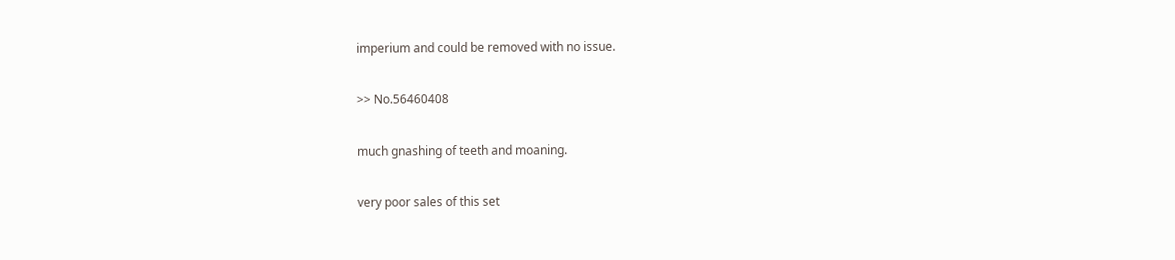imperium and could be removed with no issue.

>> No.56460408

much gnashing of teeth and moaning.

very poor sales of this set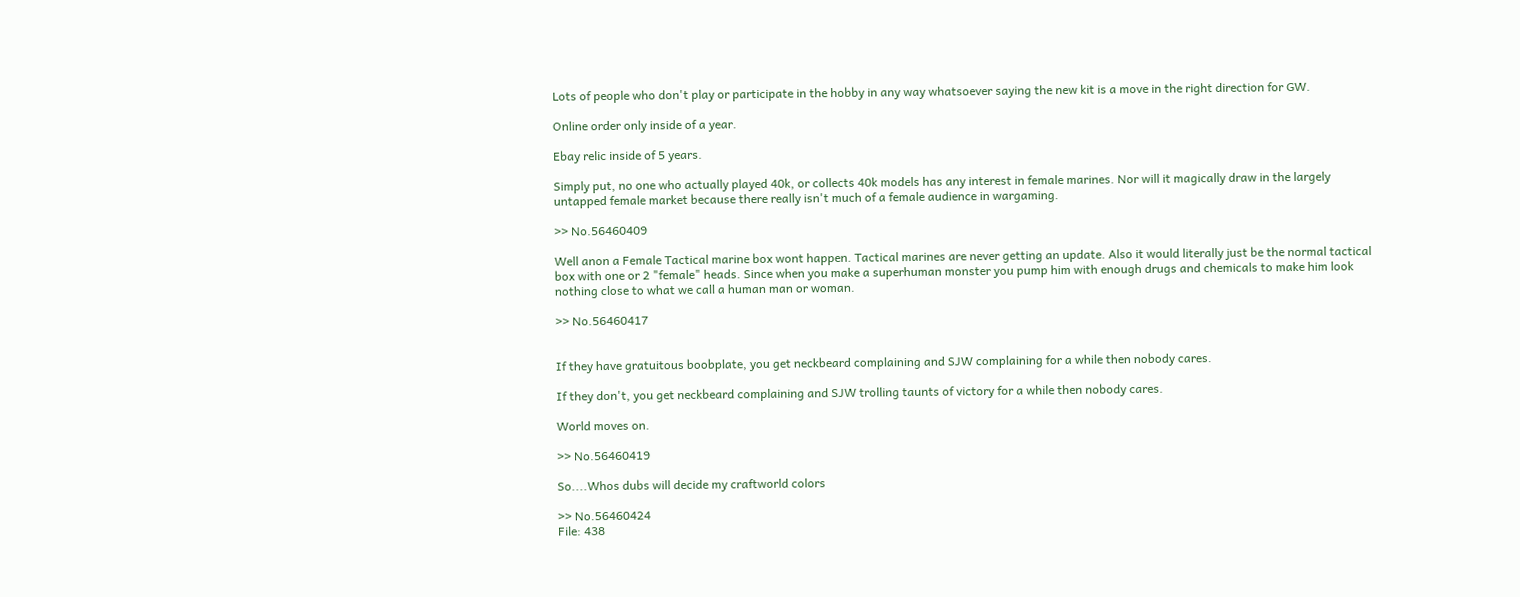Lots of people who don't play or participate in the hobby in any way whatsoever saying the new kit is a move in the right direction for GW.

Online order only inside of a year.

Ebay relic inside of 5 years.

Simply put, no one who actually played 40k, or collects 40k models has any interest in female marines. Nor will it magically draw in the largely untapped female market because there really isn't much of a female audience in wargaming.

>> No.56460409

Well anon a Female Tactical marine box wont happen. Tactical marines are never getting an update. Also it would literally just be the normal tactical box with one or 2 "female" heads. Since when you make a superhuman monster you pump him with enough drugs and chemicals to make him look nothing close to what we call a human man or woman.

>> No.56460417


If they have gratuitous boobplate, you get neckbeard complaining and SJW complaining for a while then nobody cares.

If they don't, you get neckbeard complaining and SJW trolling taunts of victory for a while then nobody cares.

World moves on.

>> No.56460419

So....Whos dubs will decide my craftworld colors

>> No.56460424
File: 438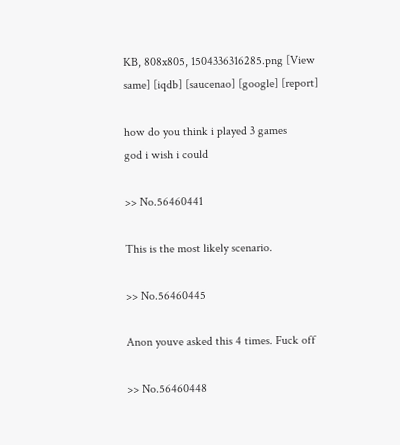KB, 808x805, 1504336316285.png [View same] [iqdb] [saucenao] [google] [report]

how do you think i played 3 games
god i wish i could

>> No.56460441

This is the most likely scenario.

>> No.56460445

Anon youve asked this 4 times. Fuck off

>> No.56460448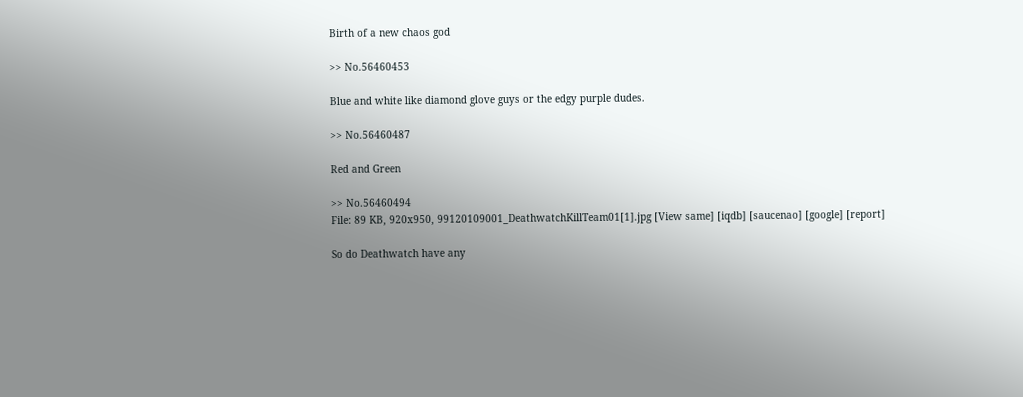Birth of a new chaos god

>> No.56460453

Blue and white like diamond glove guys or the edgy purple dudes.

>> No.56460487

Red and Green

>> No.56460494
File: 89 KB, 920x950, 99120109001_DeathwatchKillTeam01[1].jpg [View same] [iqdb] [saucenao] [google] [report]

So do Deathwatch have any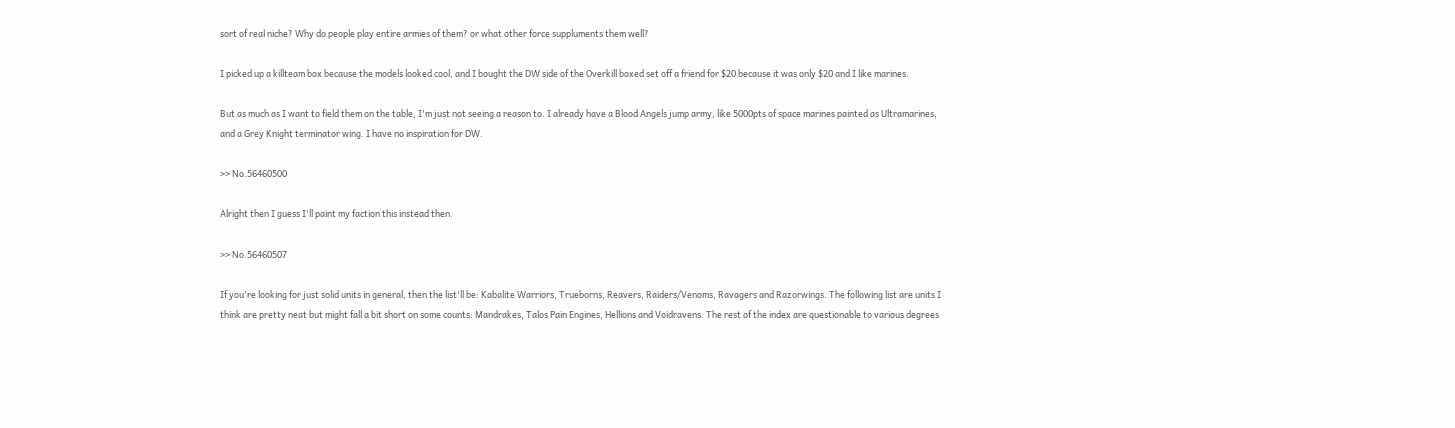sort of real niche? Why do people play entire armies of them? or what other force suppluments them well?

I picked up a killteam box because the models looked cool, and I bought the DW side of the Overkill boxed set off a friend for $20 because it was only $20 and I like marines.

But as much as I want to field them on the table, I'm just not seeing a reason to. I already have a Blood Angels jump army, like 5000pts of space marines painted as Ultramarines, and a Grey Knight terminator wing. I have no inspiration for DW.

>> No.56460500

Alright then I guess I'll paint my faction this instead then.

>> No.56460507

If you're looking for just solid units in general, then the list'll be: Kabalite Warriors, Trueborns, Reavers, Raiders/Venoms, Ravagers and Razorwings. The following list are units I think are pretty neat but might fall a bit short on some counts: Mandrakes, Talos Pain Engines, Hellions and Voidravens. The rest of the index are questionable to various degrees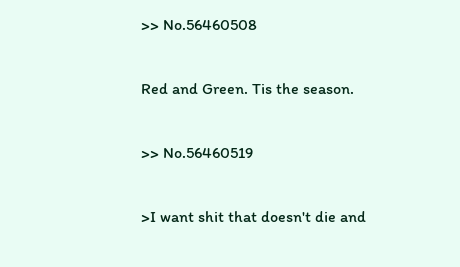>> No.56460508

Red and Green. Tis the season.

>> No.56460519

>I want shit that doesn't die and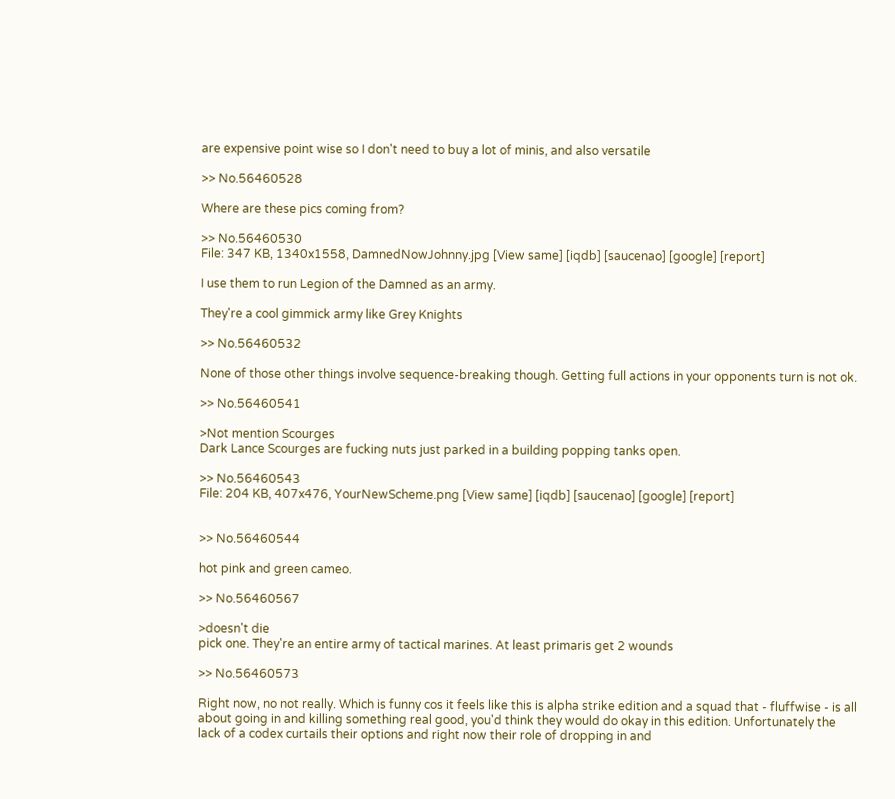are expensive point wise so I don't need to buy a lot of minis, and also versatile

>> No.56460528

Where are these pics coming from?

>> No.56460530
File: 347 KB, 1340x1558, DamnedNowJohnny.jpg [View same] [iqdb] [saucenao] [google] [report]

I use them to run Legion of the Damned as an army.

They're a cool gimmick army like Grey Knights

>> No.56460532

None of those other things involve sequence-breaking though. Getting full actions in your opponents turn is not ok.

>> No.56460541

>Not mention Scourges
Dark Lance Scourges are fucking nuts just parked in a building popping tanks open.

>> No.56460543
File: 204 KB, 407x476, YourNewScheme.png [View same] [iqdb] [saucenao] [google] [report]


>> No.56460544

hot pink and green cameo.

>> No.56460567

>doesn't die
pick one. They're an entire army of tactical marines. At least primaris get 2 wounds

>> No.56460573

Right now, no not really. Which is funny cos it feels like this is alpha strike edition and a squad that - fluffwise - is all about going in and killing something real good, you'd think they would do okay in this edition. Unfortunately the lack of a codex curtails their options and right now their role of dropping in and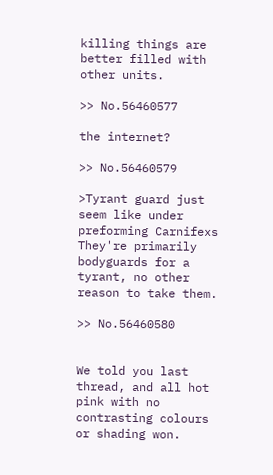killing things are better filled with other units.

>> No.56460577

the internet?

>> No.56460579

>Tyrant guard just seem like under preforming Carnifexs
They're primarily bodyguards for a tyrant, no other reason to take them.

>> No.56460580


We told you last thread, and all hot pink with no contrasting colours or shading won.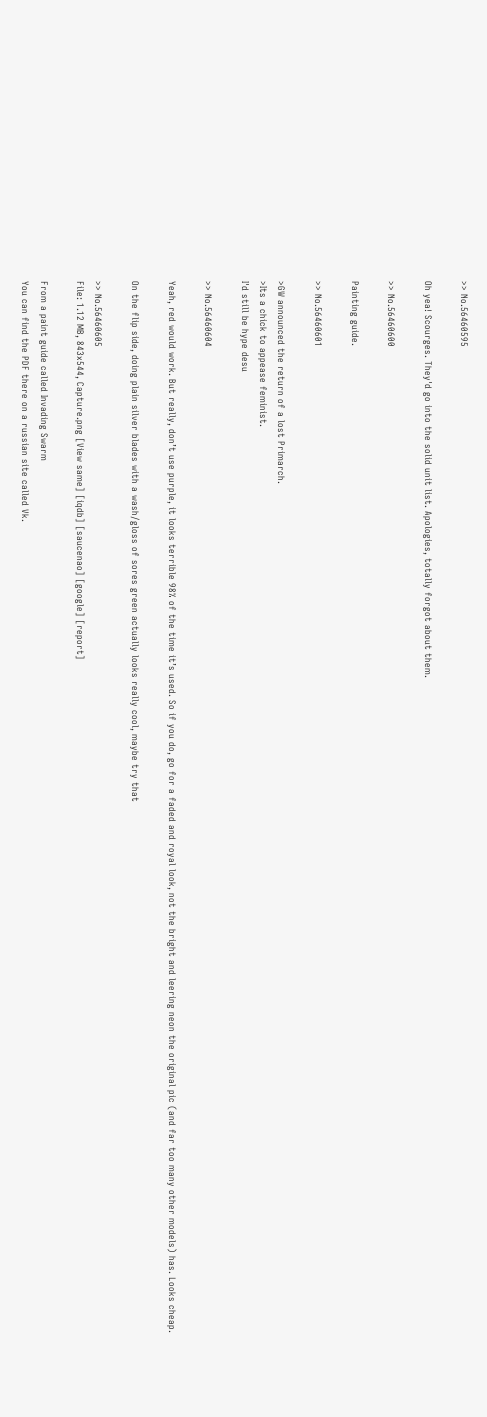>> No.56460595

Oh yea! Scourges. They'd go into the solid unit list. Apologies, totally forgot about them.

>> No.56460600

Painting guide.

>> No.56460601

>GW announced the return of a lost Primarch.
>Its a chick to appease feminist.
I'd still be hype desu

>> No.56460604

Yeah, red would work. But really, don’t use purple, it looks terrible 98% of the time it’s used. So if you do, go for a faded and royal look, not the bright and leering neon the original pic (and far too many other models) has. Looks cheap.

On the flip side, doing plain silver blades with a wash/gloss of sores green actually looks really cool, maybe try that

>> No.56460605
File: 1.12 MB, 843x544, Capture.png [View same] [iqdb] [saucenao] [google] [report]

From a paint guide called Invading Swarm
You can find the PDF there on a russian site called Vk.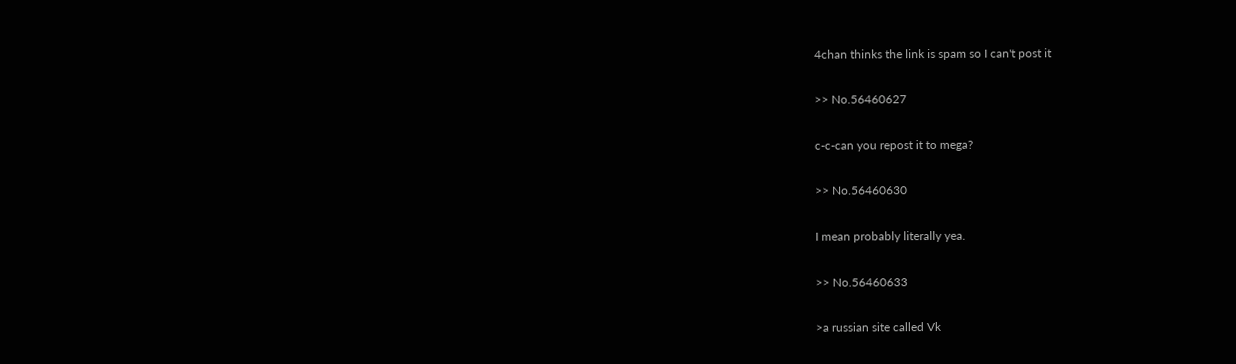4chan thinks the link is spam so I can't post it

>> No.56460627

c-c-can you repost it to mega?

>> No.56460630

I mean probably literally yea.

>> No.56460633

>a russian site called Vk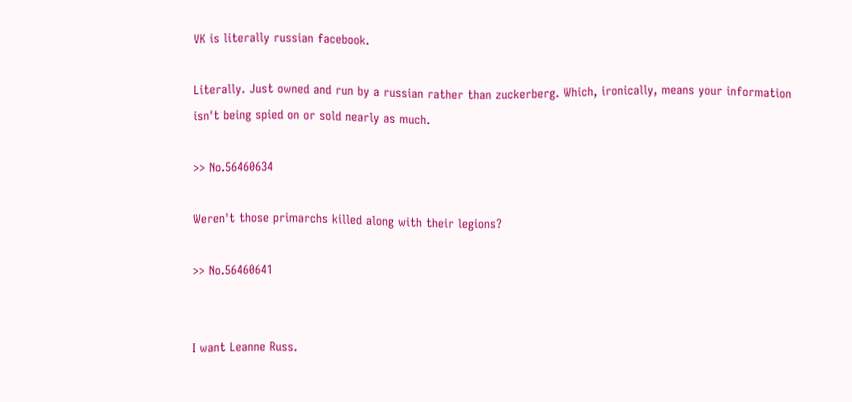VK is literally russian facebook.

Literally. Just owned and run by a russian rather than zuckerberg. Which, ironically, means your information isn't being spied on or sold nearly as much.

>> No.56460634

Weren't those primarchs killed along with their legions?

>> No.56460641


I want Leanne Russ.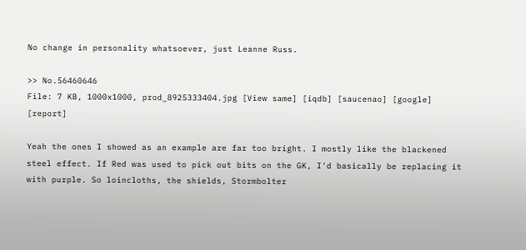No change in personality whatsoever, just Leanne Russ.

>> No.56460646
File: 7 KB, 1000x1000, prod_8925333404.jpg [View same] [iqdb] [saucenao] [google] [report]

Yeah the ones I showed as an example are far too bright. I mostly like the blackened steel effect. If Red was used to pick out bits on the GK, I'd basically be replacing it with purple. So loincloths, the shields, Stormbolter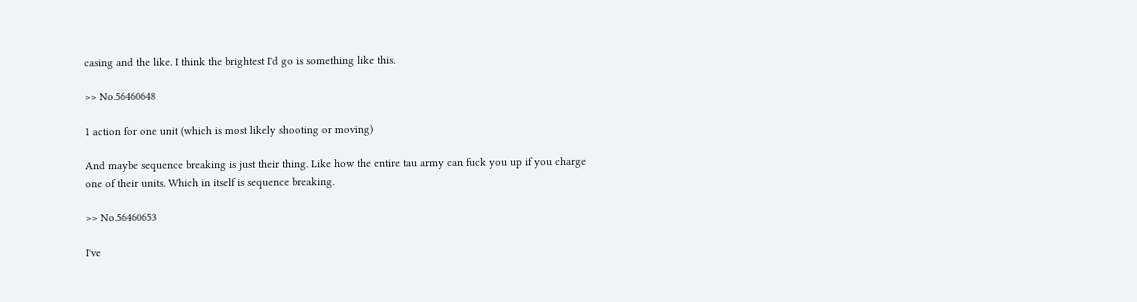casing and the like. I think the brightest I'd go is something like this.

>> No.56460648

1 action for one unit (which is most likely shooting or moving)

And maybe sequence breaking is just their thing. Like how the entire tau army can fuck you up if you charge one of their units. Which in itself is sequence breaking.

>> No.56460653

I've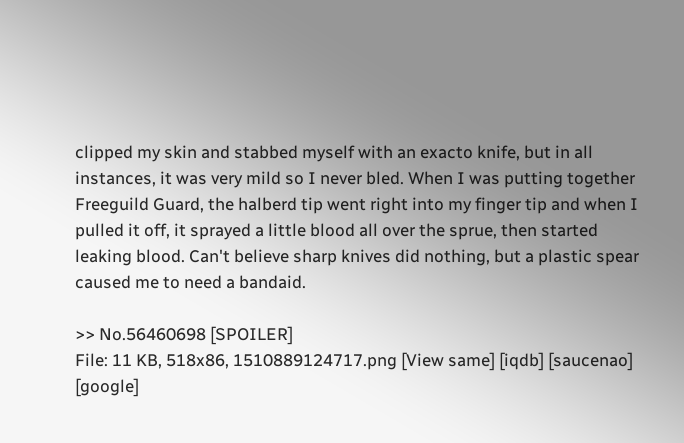clipped my skin and stabbed myself with an exacto knife, but in all instances, it was very mild so I never bled. When I was putting together Freeguild Guard, the halberd tip went right into my finger tip and when I pulled it off, it sprayed a little blood all over the sprue, then started leaking blood. Can't believe sharp knives did nothing, but a plastic spear caused me to need a bandaid.

>> No.56460698 [SPOILER]
File: 11 KB, 518x86, 1510889124717.png [View same] [iqdb] [saucenao] [google]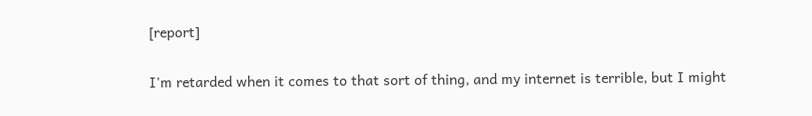[report]

I'm retarded when it comes to that sort of thing, and my internet is terrible, but I might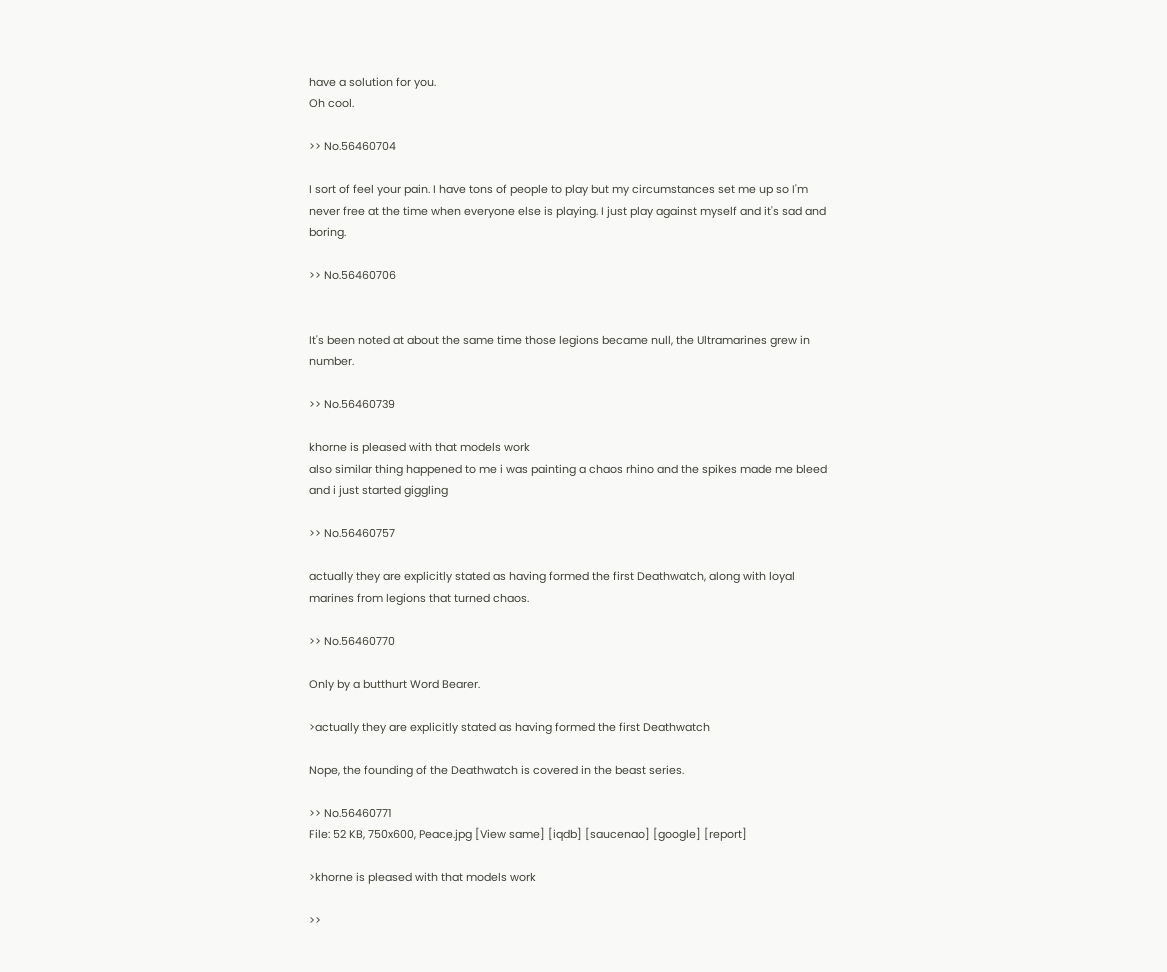have a solution for you.
Oh cool.

>> No.56460704

I sort of feel your pain. I have tons of people to play but my circumstances set me up so I'm never free at the time when everyone else is playing. I just play against myself and it's sad and boring.

>> No.56460706


It's been noted at about the same time those legions became null, the Ultramarines grew in number.

>> No.56460739

khorne is pleased with that models work
also similar thing happened to me i was painting a chaos rhino and the spikes made me bleed and i just started giggling

>> No.56460757

actually they are explicitly stated as having formed the first Deathwatch, along with loyal marines from legions that turned chaos.

>> No.56460770

Only by a butthurt Word Bearer.

>actually they are explicitly stated as having formed the first Deathwatch

Nope, the founding of the Deathwatch is covered in the beast series.

>> No.56460771
File: 52 KB, 750x600, Peace.jpg [View same] [iqdb] [saucenao] [google] [report]

>khorne is pleased with that models work

>>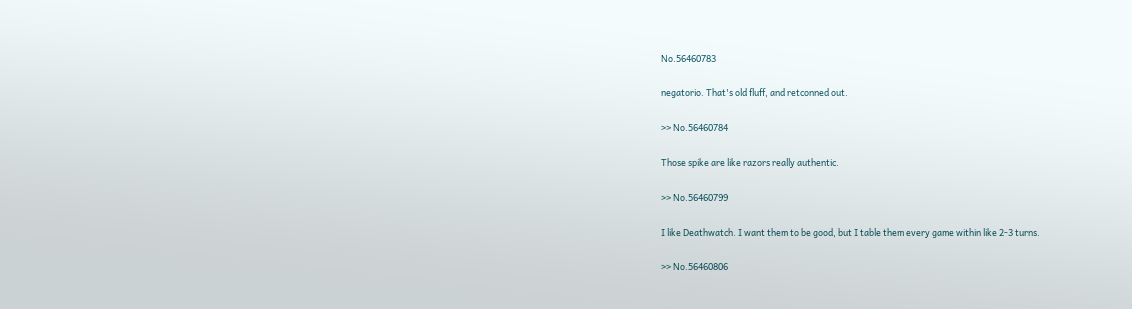No.56460783

negatorio. That's old fluff, and retconned out.

>> No.56460784

Those spike are like razors really authentic.

>> No.56460799

I like Deathwatch. I want them to be good, but I table them every game within like 2-3 turns.

>> No.56460806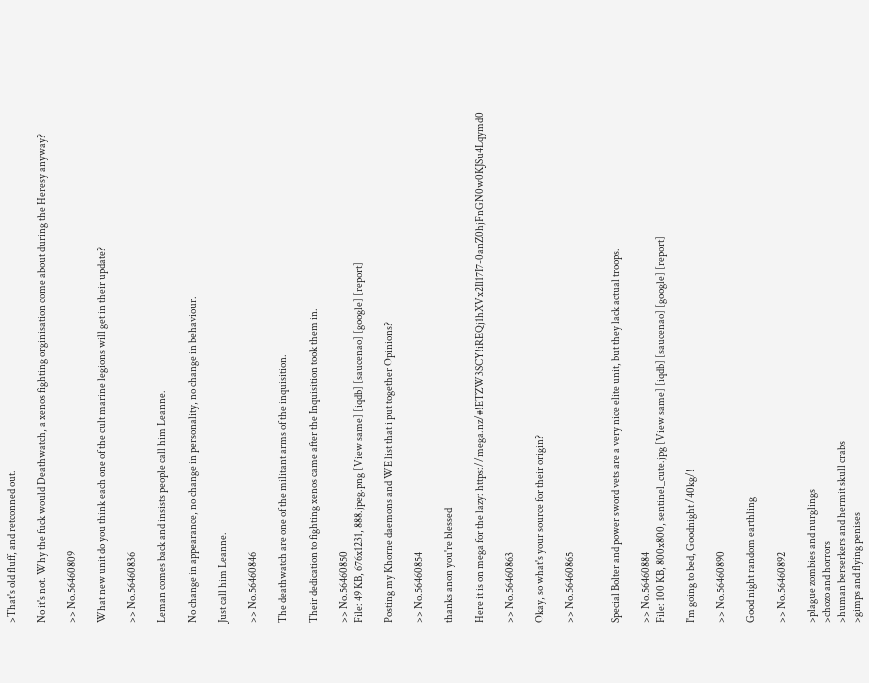>That's old fluff, and retconned out.

No it's not. Why the fuck would Deathwatch, a xenos fighting orginisation come about during the Heresy anyway?

>> No.56460809

What new unit do you think each one of the cult marine legions will get in their update?

>> No.56460836

Leman comes back and insists people call him Leanne.

No change in appearance, no change in personality, no change in behaviour.

Just call him Leanne.

>> No.56460846

The deathwatch are one of the militant arms of the inquisition.

Their dedication to fighting xenos came after the Inquisition took them in.

>> No.56460850
File: 49 KB, 676x1231, 888.jpeg.png [View same] [iqdb] [saucenao] [google] [report]

Posting my Khorne daemons and WE list that i put together Opinions?

>> No.56460854

thanks anon you're blessed

Here it is on mega for the lazy: https://mega.nz/#!ETZW3SCY!iREQj1hXVx2Il17I7-0anZ0hjFnGN0w0KJSu4Lqymd0

>> No.56460863

Okay, so what's your source for their origin?

>> No.56460865


Special Bolter and power sword vets are a very nice elite unit, but they lack actual troops.

>> No.56460884
File: 100 KB, 800x800, sentinel_cute.jpg [View same] [iqdb] [saucenao] [google] [report]

I'm going to bed, Goodnight /40kg/!

>> No.56460890

Good night random earthling

>> No.56460892

>plague zombies and nurglings
>chozo and horrors
>human berserkers and hermit skull crabs
>gimps and flying penises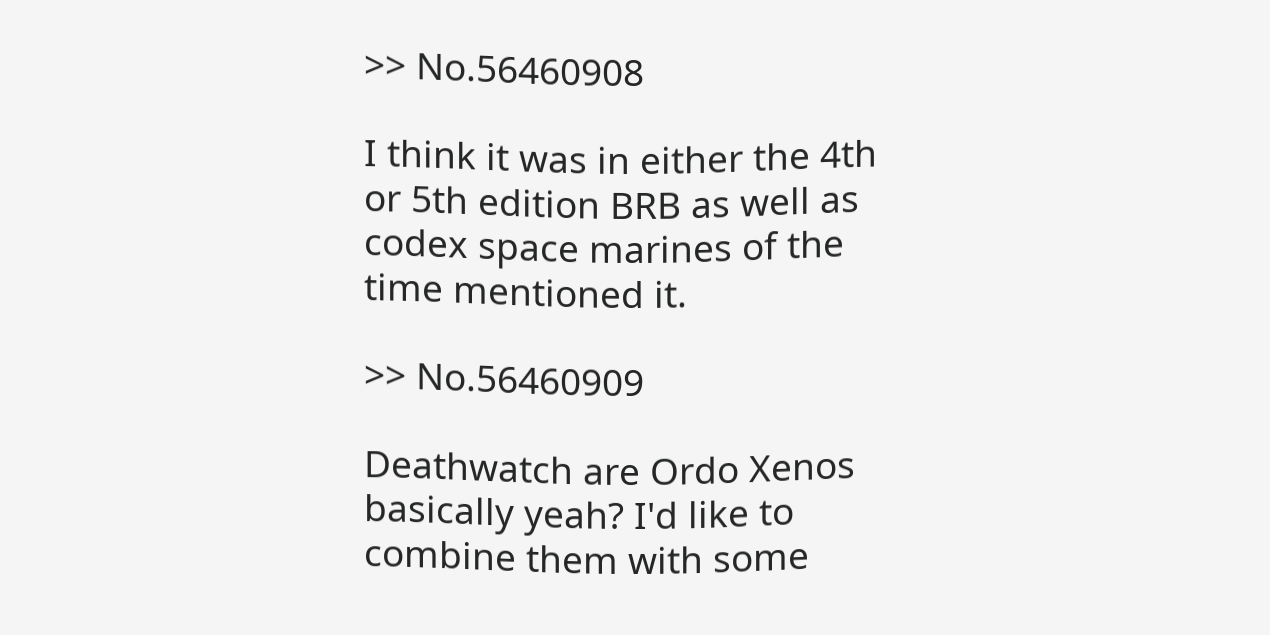>> No.56460908

I think it was in either the 4th or 5th edition BRB as well as codex space marines of the time mentioned it.

>> No.56460909

Deathwatch are Ordo Xenos basically yeah? I'd like to combine them with some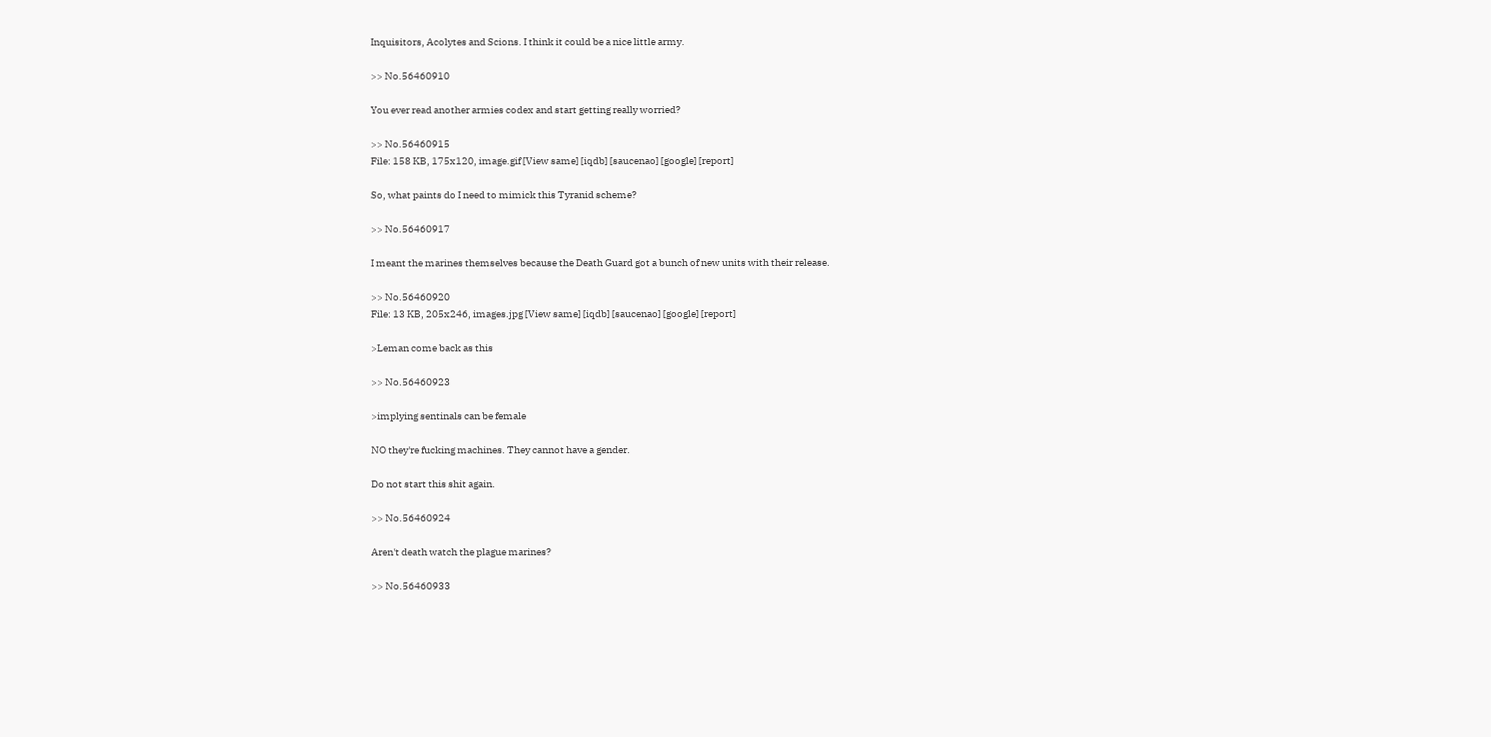Inquisitors, Acolytes and Scions. I think it could be a nice little army.

>> No.56460910

You ever read another armies codex and start getting really worried?

>> No.56460915
File: 158 KB, 175x120, image.gif [View same] [iqdb] [saucenao] [google] [report]

So, what paints do I need to mimick this Tyranid scheme?

>> No.56460917

I meant the marines themselves because the Death Guard got a bunch of new units with their release.

>> No.56460920
File: 13 KB, 205x246, images.jpg [View same] [iqdb] [saucenao] [google] [report]

>Leman come back as this

>> No.56460923

>implying sentinals can be female

NO they're fucking machines. They cannot have a gender.

Do not start this shit again.

>> No.56460924

Aren't death watch the plague marines?

>> No.56460933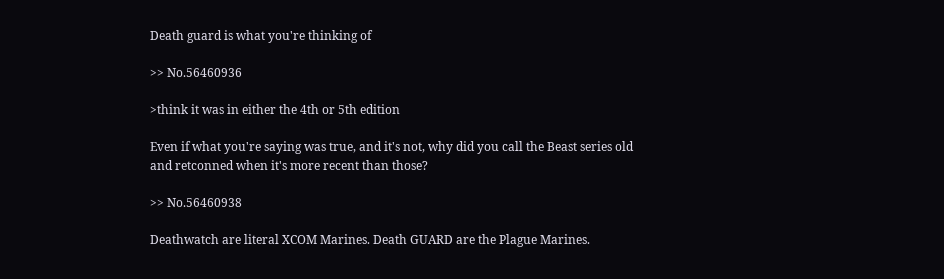Death guard is what you're thinking of

>> No.56460936

>think it was in either the 4th or 5th edition

Even if what you're saying was true, and it's not, why did you call the Beast series old and retconned when it's more recent than those?

>> No.56460938

Deathwatch are literal XCOM Marines. Death GUARD are the Plague Marines.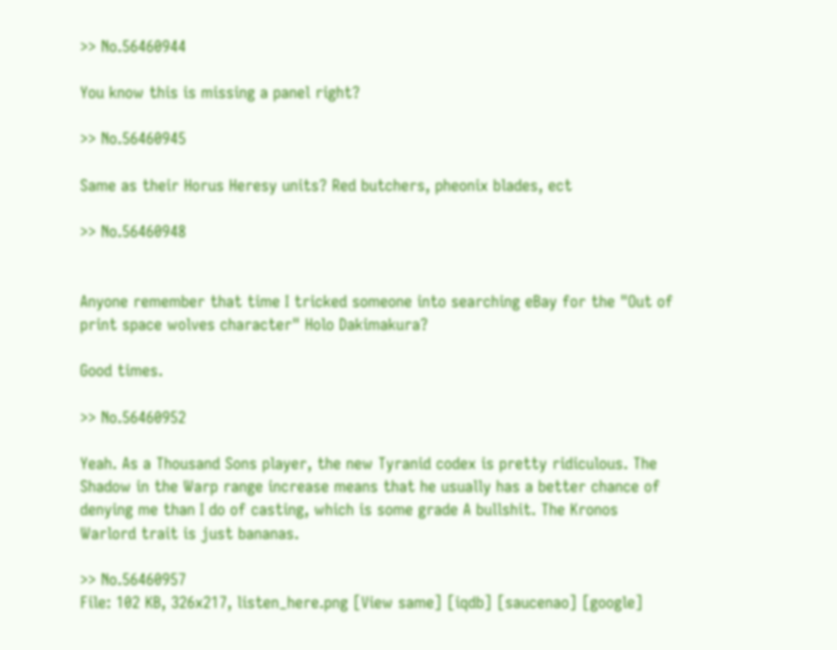>> No.56460944

You know this is missing a panel right?

>> No.56460945

Same as their Horus Heresy units? Red butchers, pheonix blades, ect

>> No.56460948


Anyone remember that time I tricked someone into searching eBay for the "Out of print space wolves character" Holo Dakimakura?

Good times.

>> No.56460952

Yeah. As a Thousand Sons player, the new Tyranid codex is pretty ridiculous. The Shadow in the Warp range increase means that he usually has a better chance of denying me than I do of casting, which is some grade A bullshit. The Kronos Warlord trait is just bananas.

>> No.56460957
File: 102 KB, 326x217, listen_here.png [View same] [iqdb] [saucenao] [google]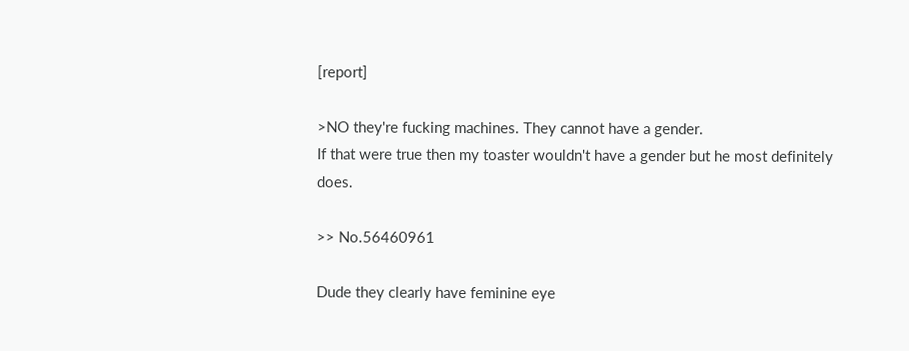[report]

>NO they're fucking machines. They cannot have a gender.
If that were true then my toaster wouldn't have a gender but he most definitely does.

>> No.56460961

Dude they clearly have feminine eye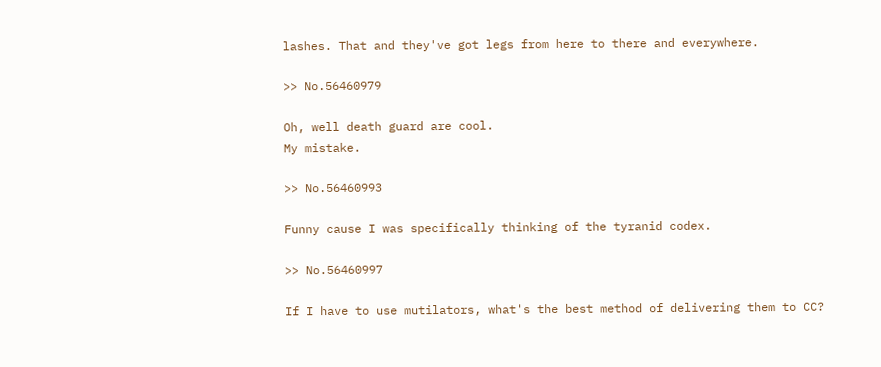lashes. That and they've got legs from here to there and everywhere.

>> No.56460979

Oh, well death guard are cool.
My mistake.

>> No.56460993

Funny cause I was specifically thinking of the tyranid codex.

>> No.56460997

If I have to use mutilators, what's the best method of delivering them to CC?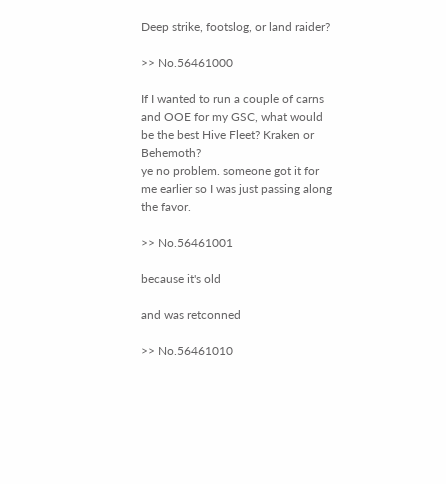Deep strike, footslog, or land raider?

>> No.56461000

If I wanted to run a couple of carns and OOE for my GSC, what would be the best Hive Fleet? Kraken or Behemoth?
ye no problem. someone got it for me earlier so I was just passing along the favor.

>> No.56461001

because it's old

and was retconned

>> No.56461010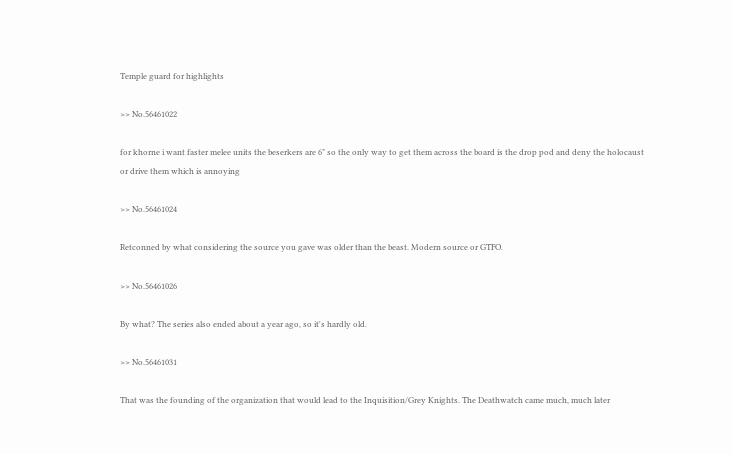Temple guard for highlights

>> No.56461022

for khorne i want faster melee units the beserkers are 6" so the only way to get them across the board is the drop pod and deny the holocaust or drive them which is annoying

>> No.56461024

Retconned by what considering the source you gave was older than the beast. Modern source or GTFO.

>> No.56461026

By what? The series also ended about a year ago, so it's hardly old.

>> No.56461031

That was the founding of the organization that would lead to the Inquisition/Grey Knights. The Deathwatch came much, much later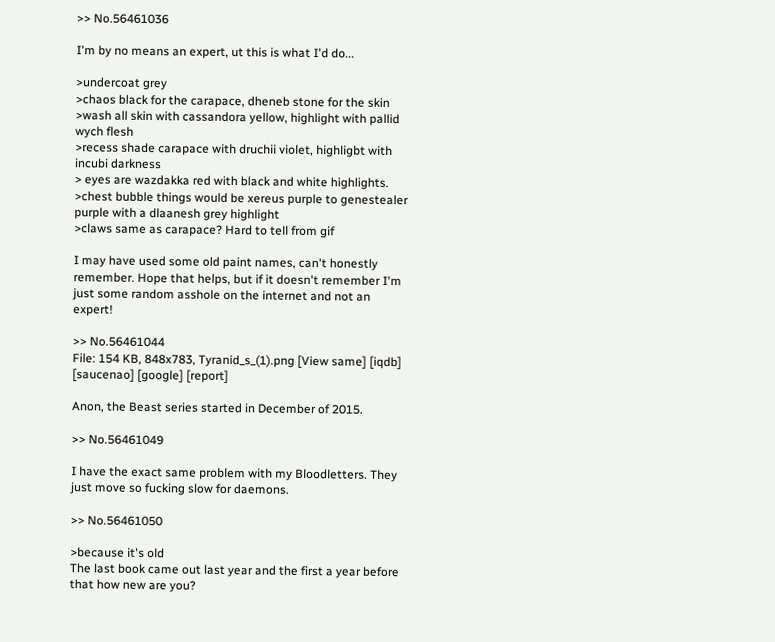>> No.56461036

I'm by no means an expert, ut this is what I'd do...

>undercoat grey
>chaos black for the carapace, dheneb stone for the skin
>wash all skin with cassandora yellow, highlight with pallid wych flesh
>recess shade carapace with druchii violet, highligbt with incubi darkness
> eyes are wazdakka red with black and white highlights.
>chest bubble things would be xereus purple to genestealer purple with a dlaanesh grey highlight
>claws same as carapace? Hard to tell from gif

I may have used some old paint names, can't honestly remember. Hope that helps, but if it doesn't remember I'm just some random asshole on the internet and not an expert!

>> No.56461044
File: 154 KB, 848x783, Tyranid_s_(1).png [View same] [iqdb] [saucenao] [google] [report]

Anon, the Beast series started in December of 2015.

>> No.56461049

I have the exact same problem with my Bloodletters. They just move so fucking slow for daemons.

>> No.56461050

>because it's old
The last book came out last year and the first a year before that how new are you?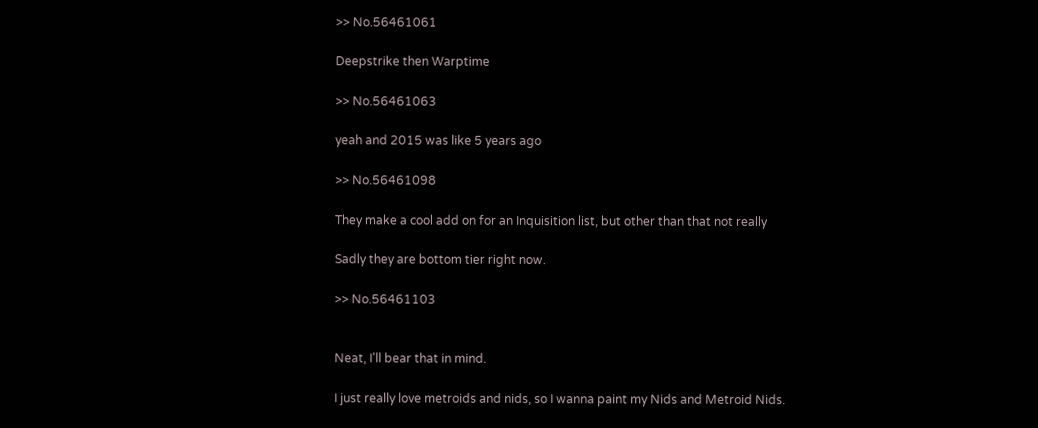>> No.56461061

Deepstrike then Warptime

>> No.56461063

yeah and 2015 was like 5 years ago

>> No.56461098

They make a cool add on for an Inquisition list, but other than that not really

Sadly they are bottom tier right now.

>> No.56461103


Neat, I'll bear that in mind.

I just really love metroids and nids, so I wanna paint my Nids and Metroid Nids.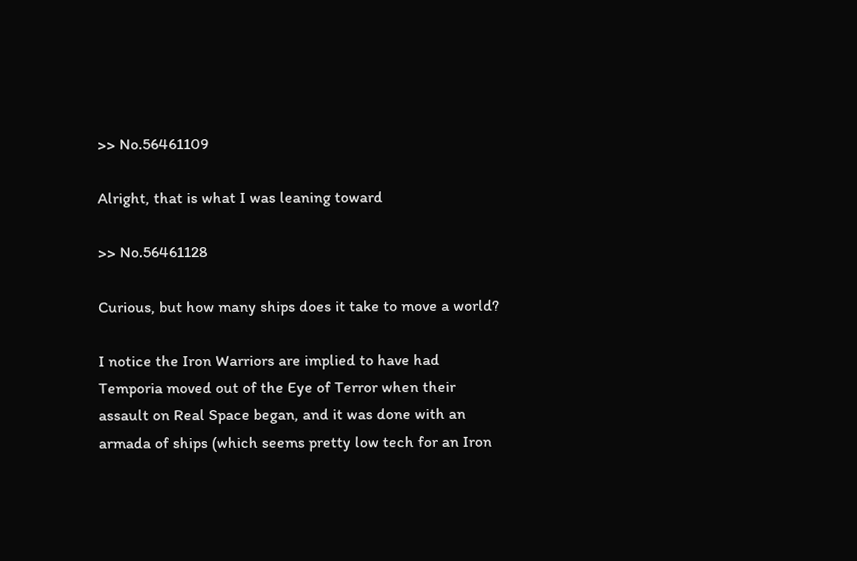>> No.56461109

Alright, that is what I was leaning toward

>> No.56461128

Curious, but how many ships does it take to move a world?

I notice the Iron Warriors are implied to have had Temporia moved out of the Eye of Terror when their assault on Real Space began, and it was done with an armada of ships (which seems pretty low tech for an Iron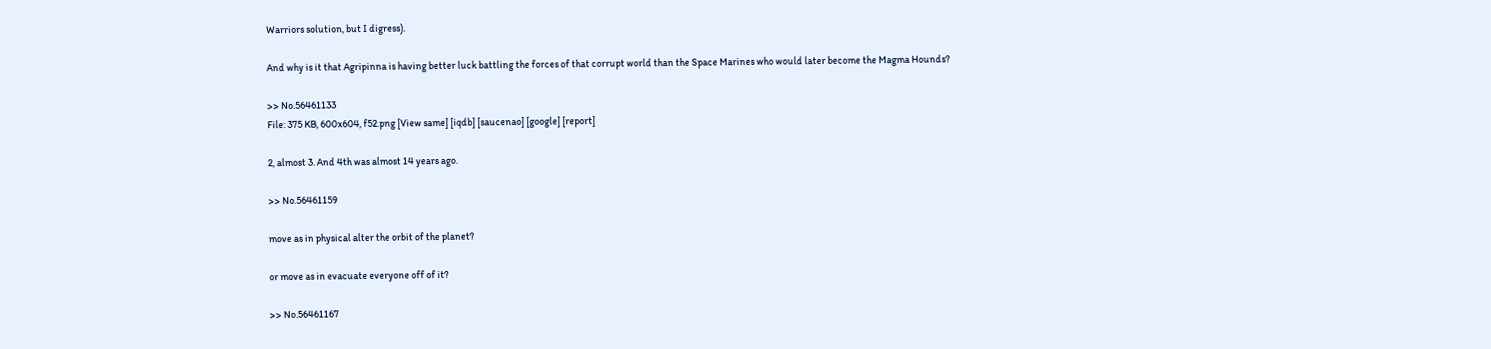Warriors solution, but I digress).

And why is it that Agripinna is having better luck battling the forces of that corrupt world than the Space Marines who would later become the Magma Hounds?

>> No.56461133
File: 375 KB, 600x604, f52.png [View same] [iqdb] [saucenao] [google] [report]

2, almost 3. And 4th was almost 14 years ago.

>> No.56461159

move as in physical alter the orbit of the planet?

or move as in evacuate everyone off of it?

>> No.56461167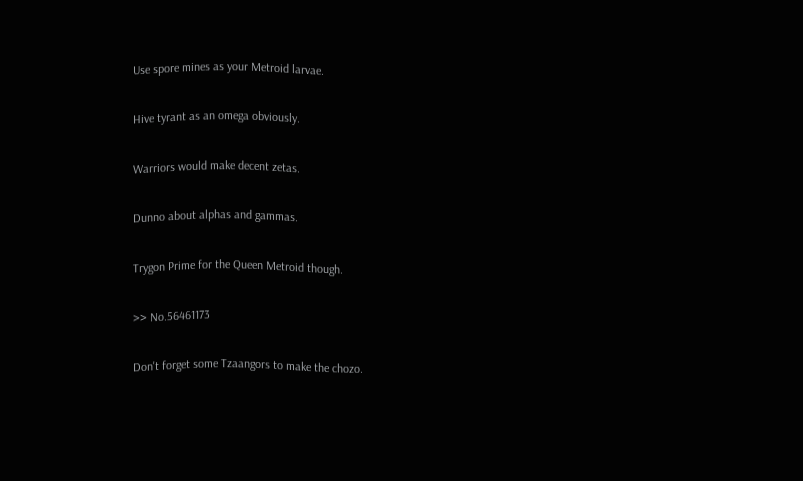Use spore mines as your Metroid larvae.

Hive tyrant as an omega obviously.

Warriors would make decent zetas.

Dunno about alphas and gammas.

Trygon Prime for the Queen Metroid though.

>> No.56461173

Don't forget some Tzaangors to make the chozo.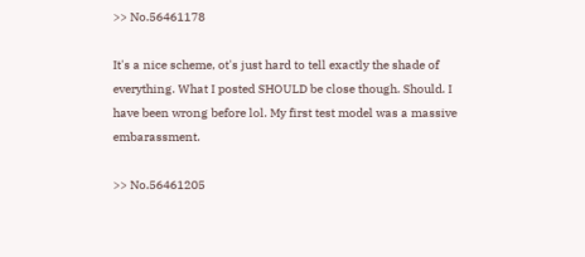>> No.56461178

It's a nice scheme, ot's just hard to tell exactly the shade of everything. What I posted SHOULD be close though. Should. I have been wrong before lol. My first test model was a massive embarassment.

>> No.56461205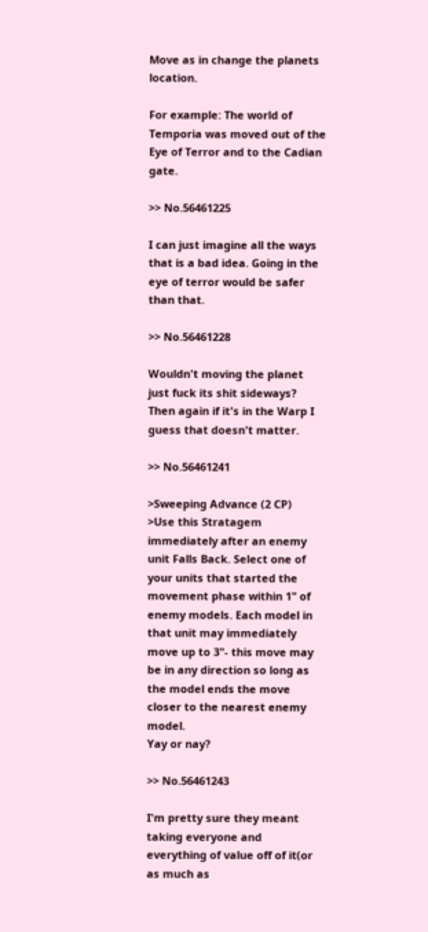Move as in change the planets location.

For example: The world of Temporia was moved out of the Eye of Terror and to the Cadian gate.

>> No.56461225

I can just imagine all the ways that is a bad idea. Going in the eye of terror would be safer than that.

>> No.56461228

Wouldn't moving the planet just fuck its shit sideways? Then again if it's in the Warp I guess that doesn't matter.

>> No.56461241

>Sweeping Advance (2 CP)
>Use this Stratagem immediately after an enemy unit Falls Back. Select one of your units that started the movement phase within 1" of enemy models. Each model in that unit may immediately move up to 3"- this move may be in any direction so long as the model ends the move closer to the nearest enemy model.
Yay or nay?

>> No.56461243

I'm pretty sure they meant taking everyone and everything of value off of it(or as much as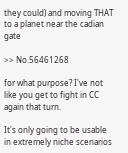they could) and moving THAT to a planet near the cadian gate

>> No.56461268

for what purpose? I've not like you get to fight in CC again that turn.

It's only going to be usable in extremely niche scenarios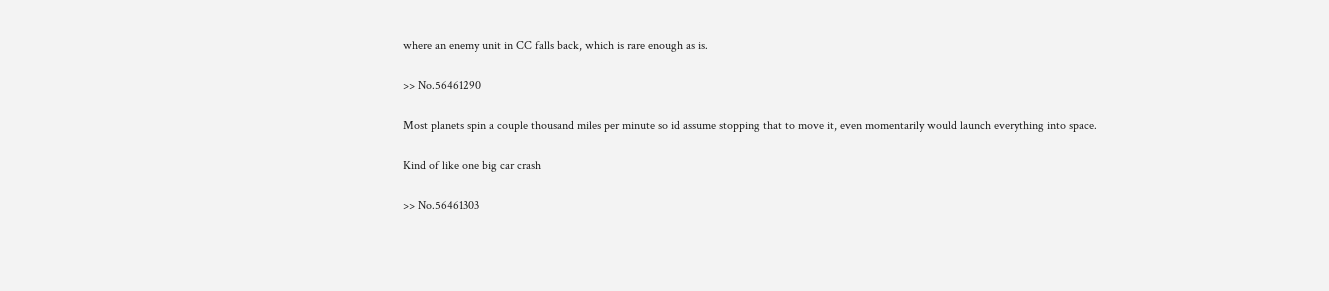where an enemy unit in CC falls back, which is rare enough as is.

>> No.56461290

Most planets spin a couple thousand miles per minute so id assume stopping that to move it, even momentarily would launch everything into space.

Kind of like one big car crash

>> No.56461303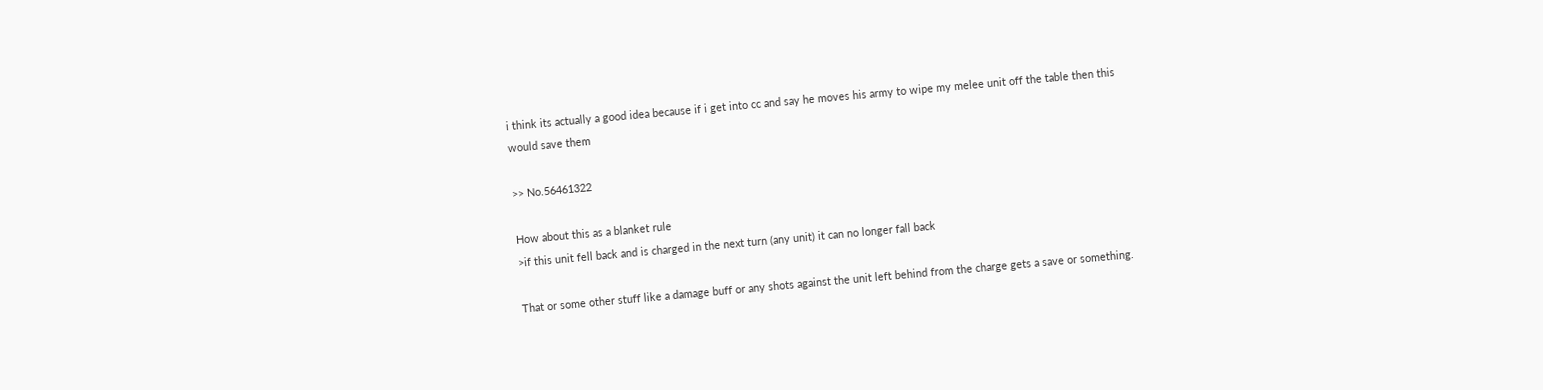i think its actually a good idea because if i get into cc and say he moves his army to wipe my melee unit off the table then this would save them

>> No.56461322

How about this as a blanket rule
>if this unit fell back and is charged in the next turn (any unit) it can no longer fall back

That or some other stuff like a damage buff or any shots against the unit left behind from the charge gets a save or something.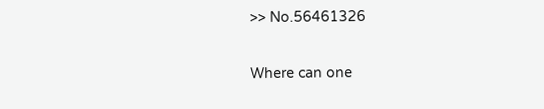>> No.56461326

Where can one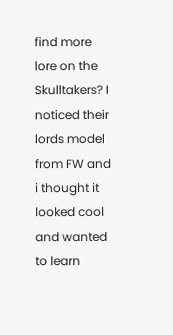find more lore on the Skulltakers? I noticed their lords model from FW and i thought it looked cool and wanted to learn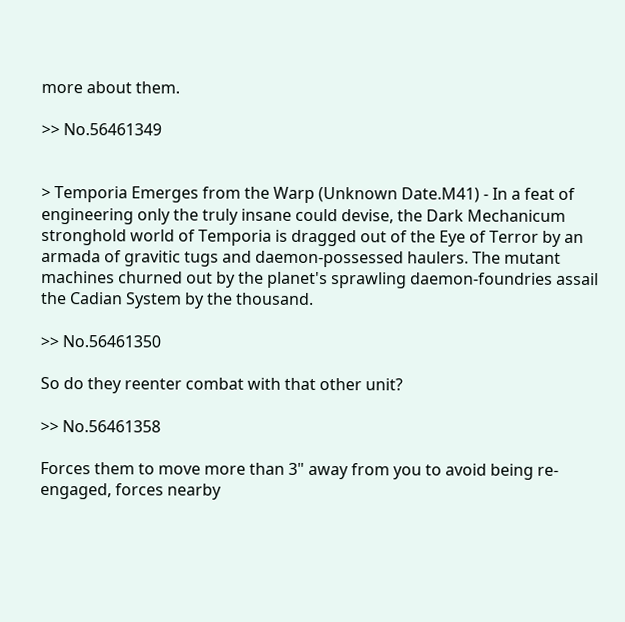more about them.

>> No.56461349


> Temporia Emerges from the Warp (Unknown Date.M41) - In a feat of engineering only the truly insane could devise, the Dark Mechanicum stronghold world of Temporia is dragged out of the Eye of Terror by an armada of gravitic tugs and daemon-possessed haulers. The mutant machines churned out by the planet's sprawling daemon-foundries assail the Cadian System by the thousand.

>> No.56461350

So do they reenter combat with that other unit?

>> No.56461358

Forces them to move more than 3" away from you to avoid being re-engaged, forces nearby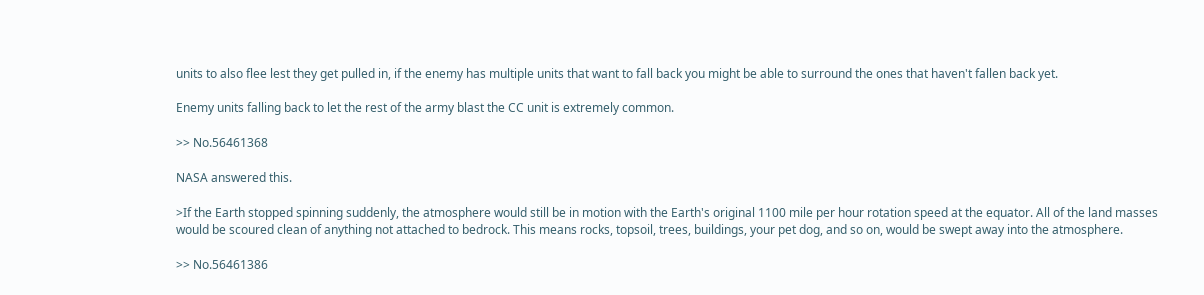units to also flee lest they get pulled in, if the enemy has multiple units that want to fall back you might be able to surround the ones that haven't fallen back yet.

Enemy units falling back to let the rest of the army blast the CC unit is extremely common.

>> No.56461368

NASA answered this.

>If the Earth stopped spinning suddenly, the atmosphere would still be in motion with the Earth's original 1100 mile per hour rotation speed at the equator. All of the land masses would be scoured clean of anything not attached to bedrock. This means rocks, topsoil, trees, buildings, your pet dog, and so on, would be swept away into the atmosphere.

>> No.56461386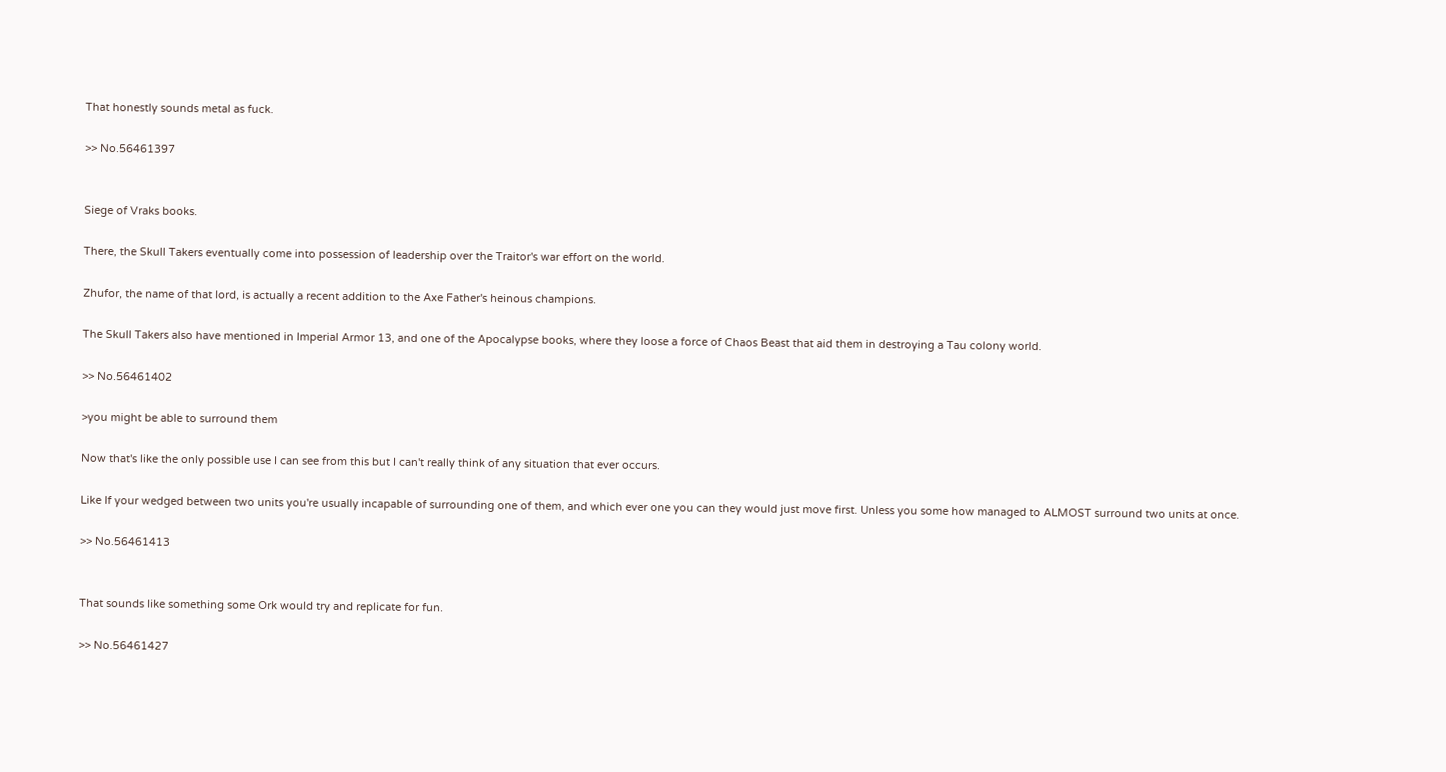That honestly sounds metal as fuck.

>> No.56461397


Siege of Vraks books.

There, the Skull Takers eventually come into possession of leadership over the Traitor's war effort on the world.

Zhufor, the name of that lord, is actually a recent addition to the Axe Father's heinous champions.

The Skull Takers also have mentioned in Imperial Armor 13, and one of the Apocalypse books, where they loose a force of Chaos Beast that aid them in destroying a Tau colony world.

>> No.56461402

>you might be able to surround them

Now that's like the only possible use I can see from this but I can't really think of any situation that ever occurs.

Like If your wedged between two units you're usually incapable of surrounding one of them, and which ever one you can they would just move first. Unless you some how managed to ALMOST surround two units at once.

>> No.56461413


That sounds like something some Ork would try and replicate for fun.

>> No.56461427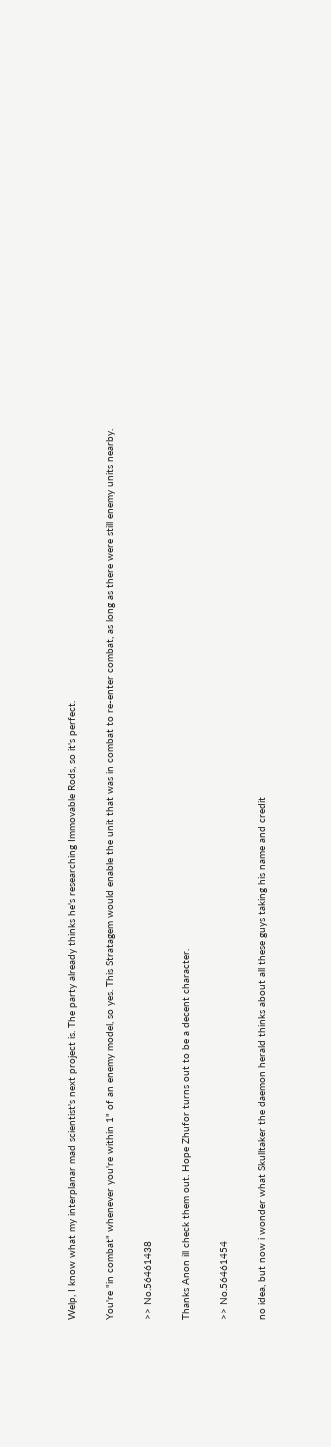Welp, I know what my interplanar mad scientist's next project is. The party already thinks he's researching Immovable Rods, so it's perfect.

You're "in combat" whenever you're within 1" of an enemy model, so yes. This Stratagem would enable the unit that was in combat to re-enter combat, as long as there were still enemy units nearby.

>> No.56461438

Thanks Anon ill check them out. Hope Zhufor turns out to be a decent character.

>> No.56461454

no idea, but now i wonder what Skulltaker the daemon herald thinks about all these guys taking his name and credit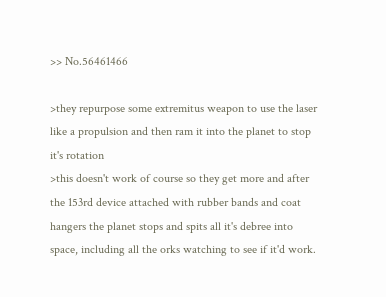>> No.56461466

>they repurpose some extremitus weapon to use the laser like a propulsion and then ram it into the planet to stop it's rotation
>this doesn't work of course so they get more and after the 153rd device attached with rubber bands and coat hangers the planet stops and spits all it's debree into space, including all the orks watching to see if it'd work.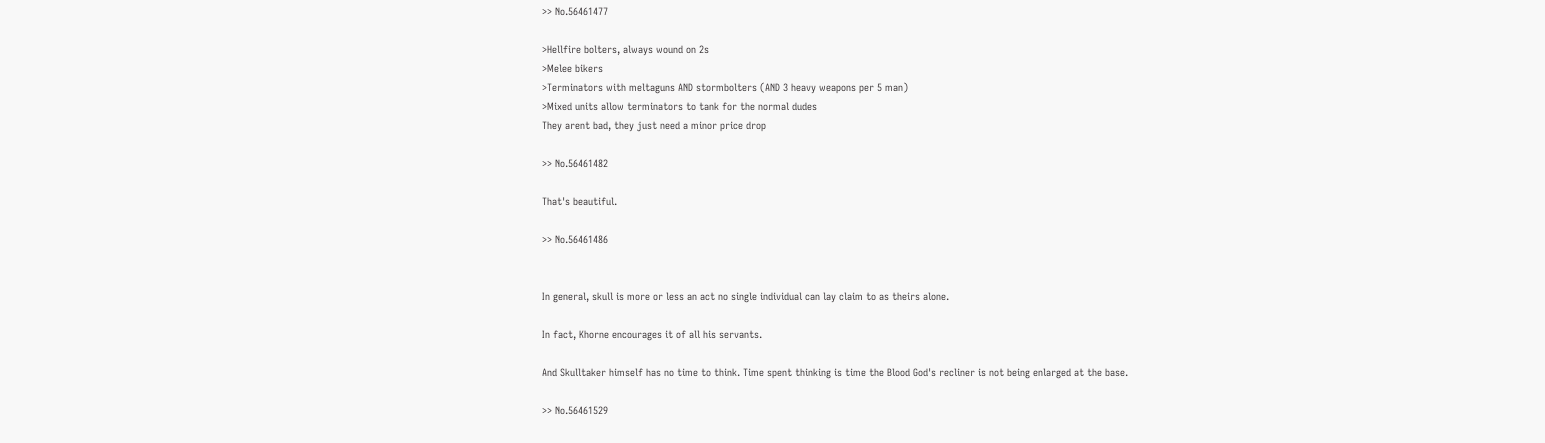>> No.56461477

>Hellfire bolters, always wound on 2s
>Melee bikers
>Terminators with meltaguns AND stormbolters (AND 3 heavy weapons per 5 man)
>Mixed units allow terminators to tank for the normal dudes
They arent bad, they just need a minor price drop

>> No.56461482

That's beautiful.

>> No.56461486


In general, skull is more or less an act no single individual can lay claim to as theirs alone.

In fact, Khorne encourages it of all his servants.

And Skulltaker himself has no time to think. Time spent thinking is time the Blood God's recliner is not being enlarged at the base.

>> No.56461529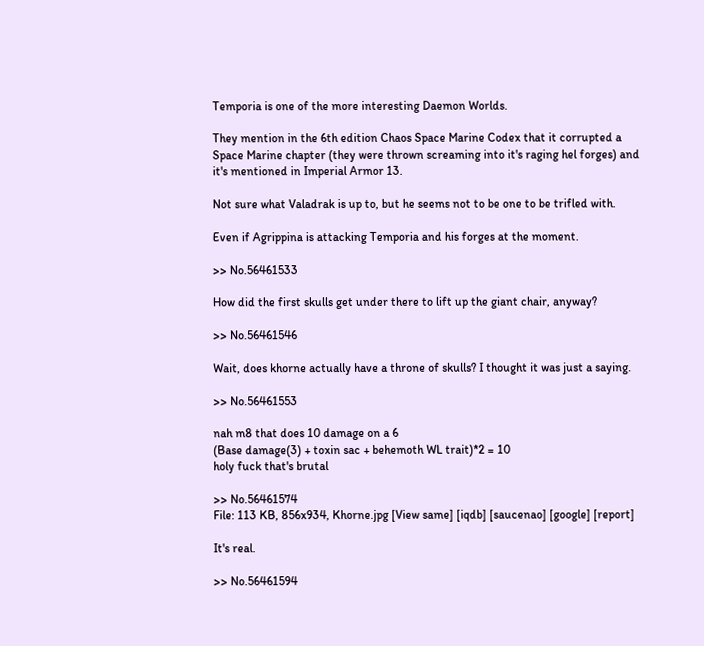Temporia is one of the more interesting Daemon Worlds.

They mention in the 6th edition Chaos Space Marine Codex that it corrupted a Space Marine chapter (they were thrown screaming into it's raging hel forges) and it's mentioned in Imperial Armor 13.

Not sure what Valadrak is up to, but he seems not to be one to be trifled with.

Even if Agrippina is attacking Temporia and his forges at the moment.

>> No.56461533

How did the first skulls get under there to lift up the giant chair, anyway?

>> No.56461546

Wait, does khorne actually have a throne of skulls? I thought it was just a saying.

>> No.56461553

nah m8 that does 10 damage on a 6
(Base damage(3) + toxin sac + behemoth WL trait)*2 = 10
holy fuck that's brutal

>> No.56461574
File: 113 KB, 856x934, Khorne.jpg [View same] [iqdb] [saucenao] [google] [report]

It's real.

>> No.56461594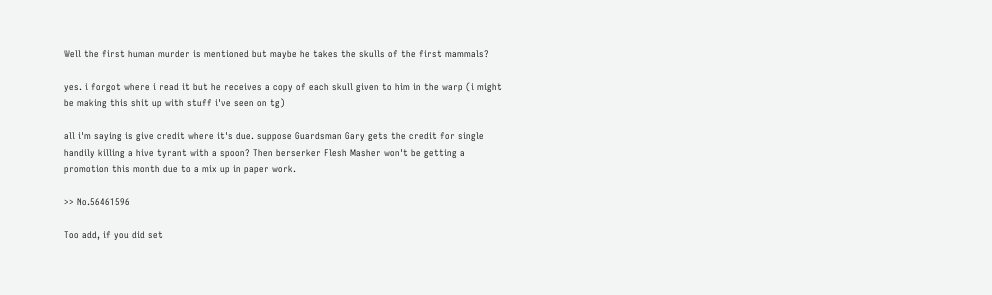Well the first human murder is mentioned but maybe he takes the skulls of the first mammals?

yes. i forgot where i read it but he receives a copy of each skull given to him in the warp (i might be making this shit up with stuff i've seen on tg)

all i'm saying is give credit where it's due. suppose Guardsman Gary gets the credit for single handily killing a hive tyrant with a spoon? Then berserker Flesh Masher won't be getting a promotion this month due to a mix up in paper work.

>> No.56461596

Too add, if you did set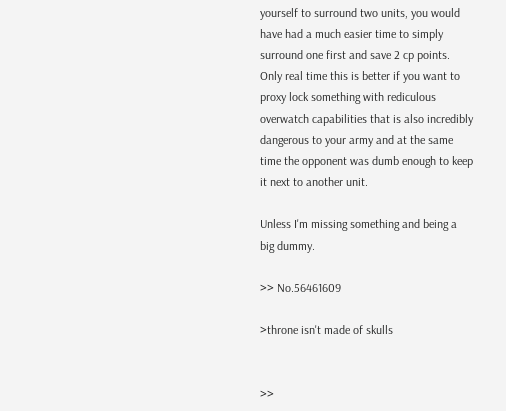yourself to surround two units, you would have had a much easier time to simply surround one first and save 2 cp points.
Only real time this is better if you want to proxy lock something with rediculous overwatch capabilities that is also incredibly dangerous to your army and at the same time the opponent was dumb enough to keep it next to another unit.

Unless I'm missing something and being a big dummy.

>> No.56461609

>throne isn't made of skulls


>>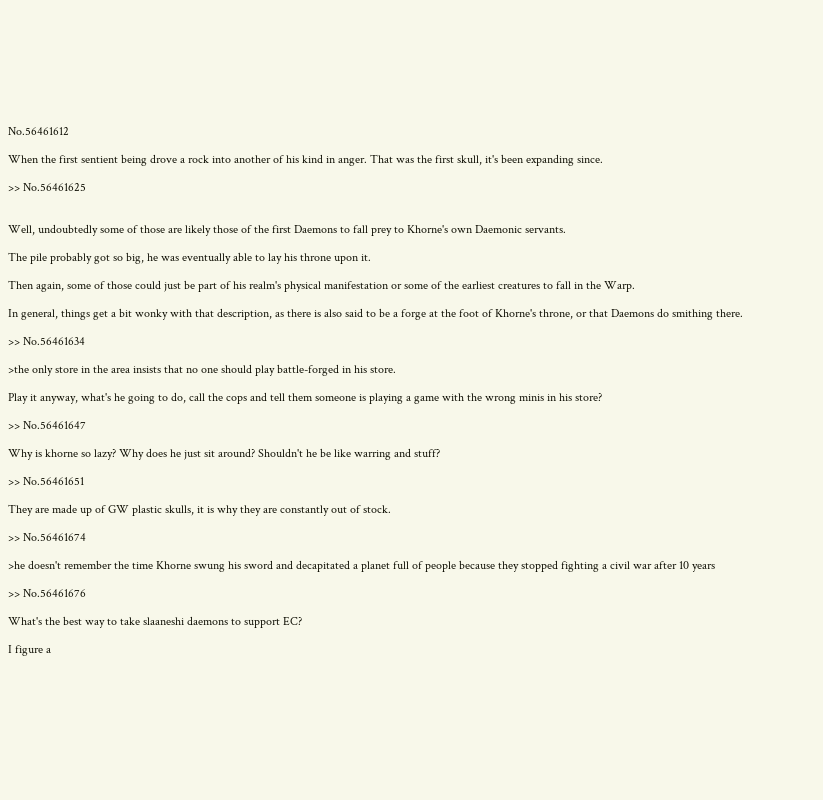No.56461612

When the first sentient being drove a rock into another of his kind in anger. That was the first skull, it's been expanding since.

>> No.56461625


Well, undoubtedly some of those are likely those of the first Daemons to fall prey to Khorne's own Daemonic servants.

The pile probably got so big, he was eventually able to lay his throne upon it.

Then again, some of those could just be part of his realm's physical manifestation or some of the earliest creatures to fall in the Warp.

In general, things get a bit wonky with that description, as there is also said to be a forge at the foot of Khorne's throne, or that Daemons do smithing there.

>> No.56461634

>the only store in the area insists that no one should play battle-forged in his store.

Play it anyway, what's he going to do, call the cops and tell them someone is playing a game with the wrong minis in his store?

>> No.56461647

Why is khorne so lazy? Why does he just sit around? Shouldn't he be like warring and stuff?

>> No.56461651

They are made up of GW plastic skulls, it is why they are constantly out of stock.

>> No.56461674

>he doesn't remember the time Khorne swung his sword and decapitated a planet full of people because they stopped fighting a civil war after 10 years

>> No.56461676

What's the best way to take slaaneshi daemons to support EC?

I figure a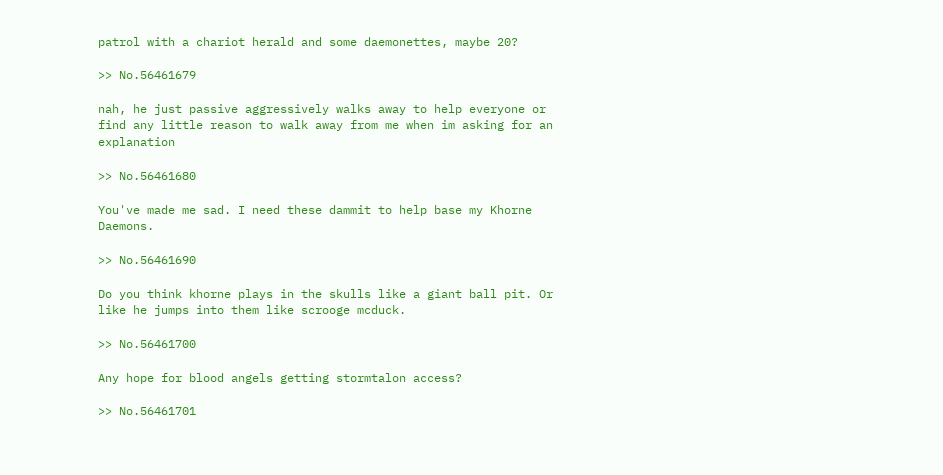patrol with a chariot herald and some daemonettes, maybe 20?

>> No.56461679

nah, he just passive aggressively walks away to help everyone or find any little reason to walk away from me when im asking for an explanation

>> No.56461680

You've made me sad. I need these dammit to help base my Khorne Daemons.

>> No.56461690

Do you think khorne plays in the skulls like a giant ball pit. Or like he jumps into them like scrooge mcduck.

>> No.56461700

Any hope for blood angels getting stormtalon access?

>> No.56461701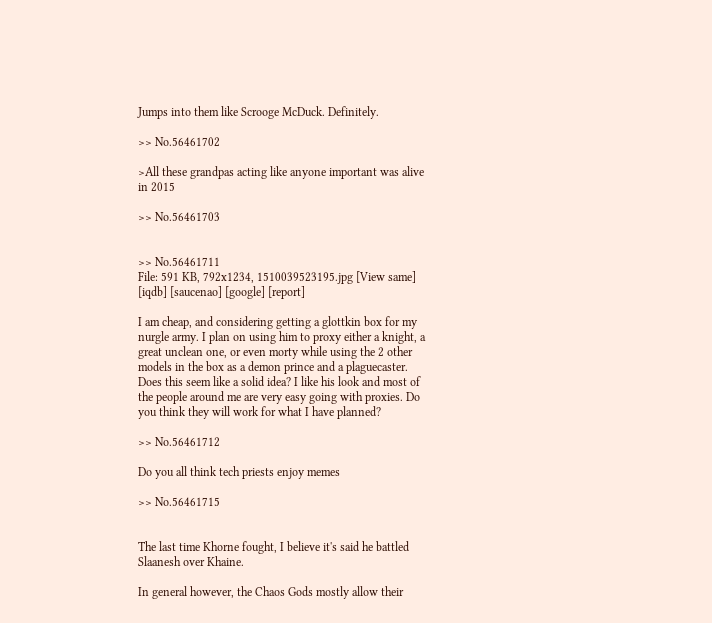Jumps into them like Scrooge McDuck. Definitely.

>> No.56461702

>All these grandpas acting like anyone important was alive in 2015

>> No.56461703


>> No.56461711
File: 591 KB, 792x1234, 1510039523195.jpg [View same] [iqdb] [saucenao] [google] [report]

I am cheap, and considering getting a glottkin box for my nurgle army. I plan on using him to proxy either a knight, a great unclean one, or even morty while using the 2 other models in the box as a demon prince and a plaguecaster. Does this seem like a solid idea? I like his look and most of the people around me are very easy going with proxies. Do you think they will work for what I have planned?

>> No.56461712

Do you all think tech priests enjoy memes

>> No.56461715


The last time Khorne fought, I believe it's said he battled Slaanesh over Khaine.

In general however, the Chaos Gods mostly allow their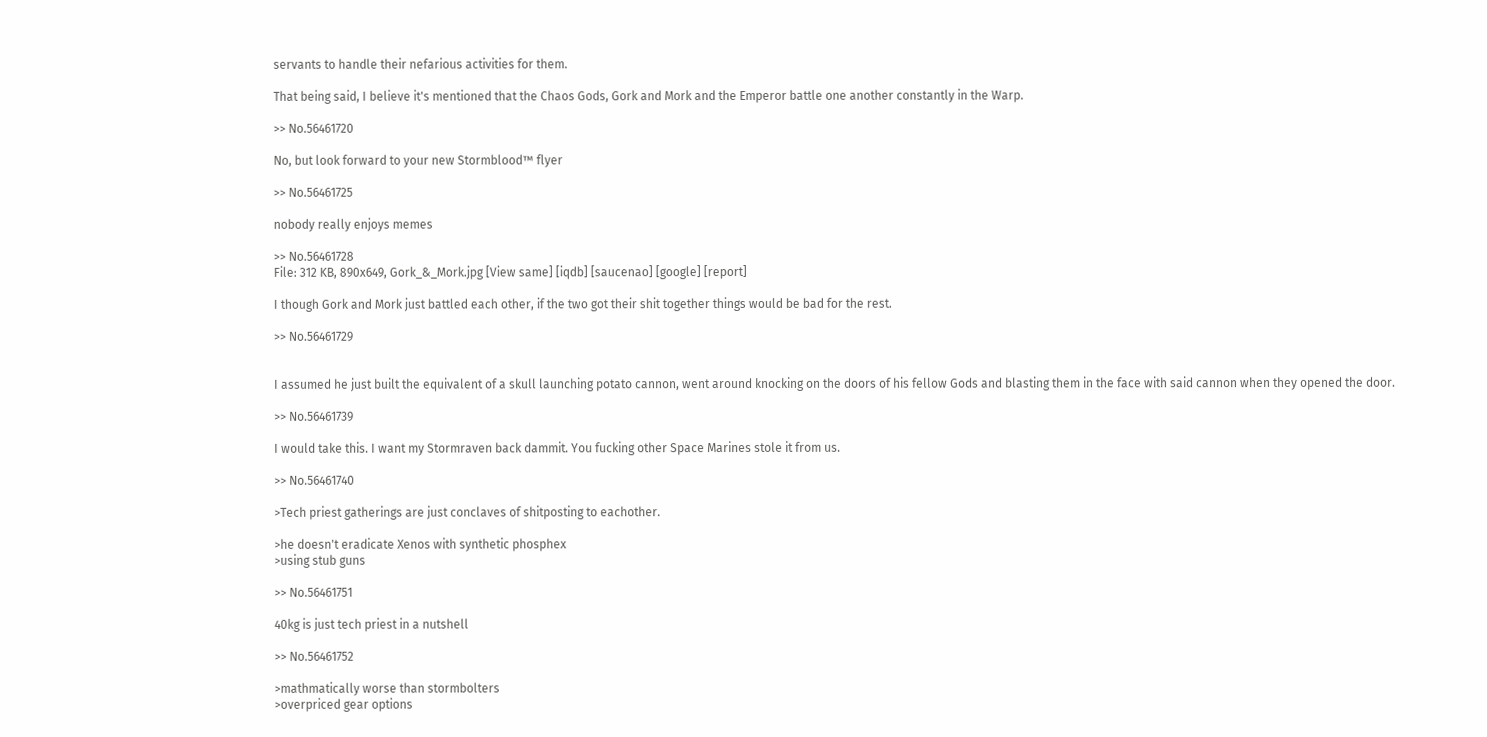servants to handle their nefarious activities for them.

That being said, I believe it's mentioned that the Chaos Gods, Gork and Mork and the Emperor battle one another constantly in the Warp.

>> No.56461720

No, but look forward to your new Stormblood™ flyer

>> No.56461725

nobody really enjoys memes

>> No.56461728
File: 312 KB, 890x649, Gork_&_Mork.jpg [View same] [iqdb] [saucenao] [google] [report]

I though Gork and Mork just battled each other, if the two got their shit together things would be bad for the rest.

>> No.56461729


I assumed he just built the equivalent of a skull launching potato cannon, went around knocking on the doors of his fellow Gods and blasting them in the face with said cannon when they opened the door.

>> No.56461739

I would take this. I want my Stormraven back dammit. You fucking other Space Marines stole it from us.

>> No.56461740

>Tech priest gatherings are just conclaves of shitposting to eachother.

>he doesn't eradicate Xenos with synthetic phosphex
>using stub guns

>> No.56461751

40kg is just tech priest in a nutshell

>> No.56461752

>mathmatically worse than stormbolters
>overpriced gear options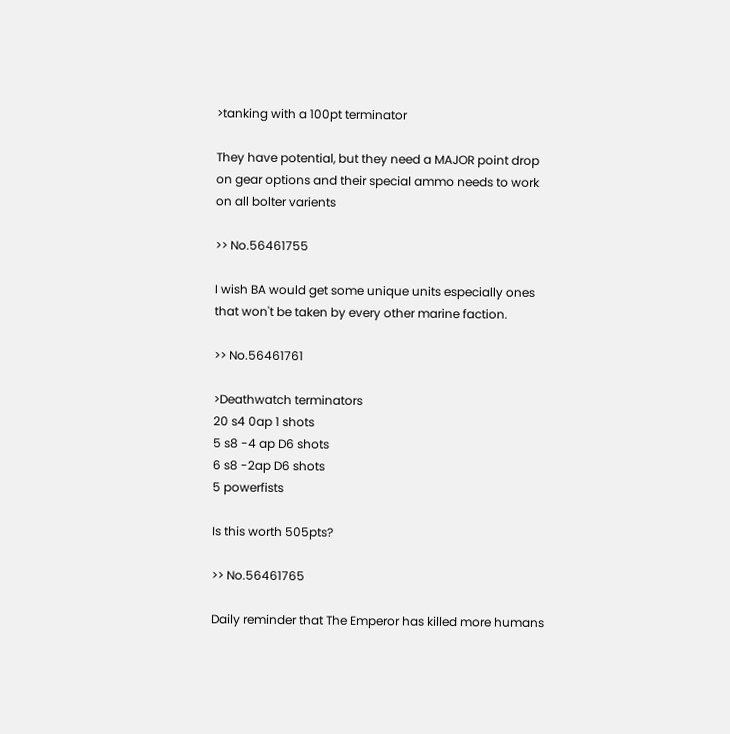>tanking with a 100pt terminator

They have potential, but they need a MAJOR point drop on gear options and their special ammo needs to work on all bolter varients

>> No.56461755

I wish BA would get some unique units especially ones that won't be taken by every other marine faction.

>> No.56461761

>Deathwatch terminators
20 s4 0ap 1 shots
5 s8 -4 ap D6 shots
6 s8 -2ap D6 shots
5 powerfists

Is this worth 505pts?

>> No.56461765

Daily reminder that The Emperor has killed more humans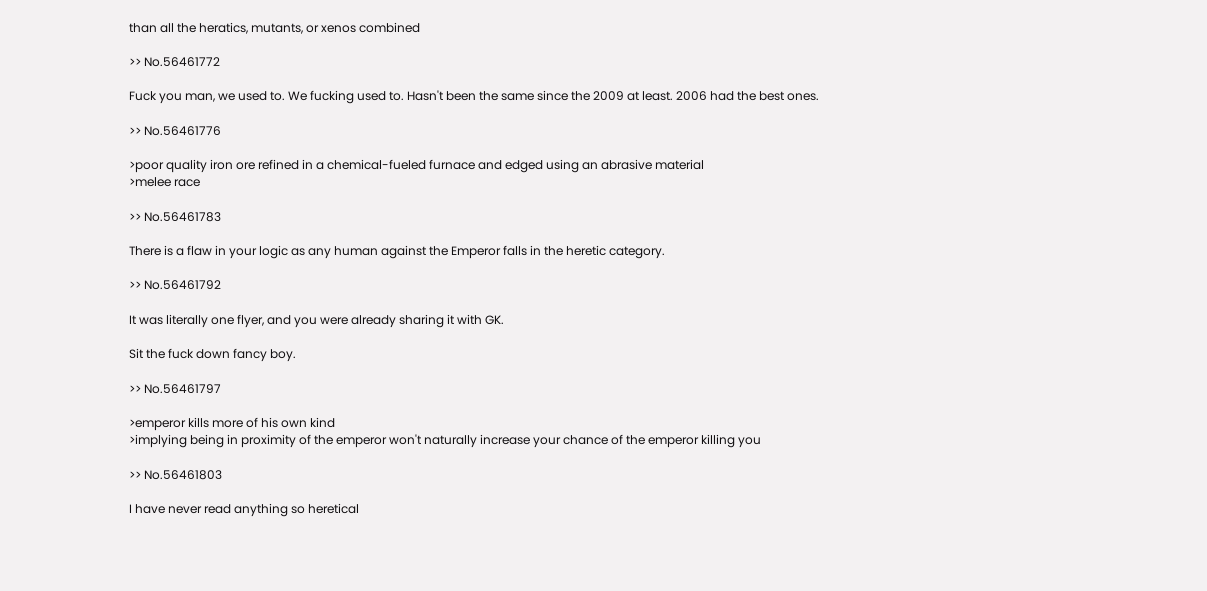than all the heratics, mutants, or xenos combined

>> No.56461772

Fuck you man, we used to. We fucking used to. Hasn't been the same since the 2009 at least. 2006 had the best ones.

>> No.56461776

>poor quality iron ore refined in a chemical-fueled furnace and edged using an abrasive material
>melee race

>> No.56461783

There is a flaw in your logic as any human against the Emperor falls in the heretic category.

>> No.56461792

It was literally one flyer, and you were already sharing it with GK.

Sit the fuck down fancy boy.

>> No.56461797

>emperor kills more of his own kind
>implying being in proximity of the emperor won't naturally increase your chance of the emperor killing you

>> No.56461803

I have never read anything so heretical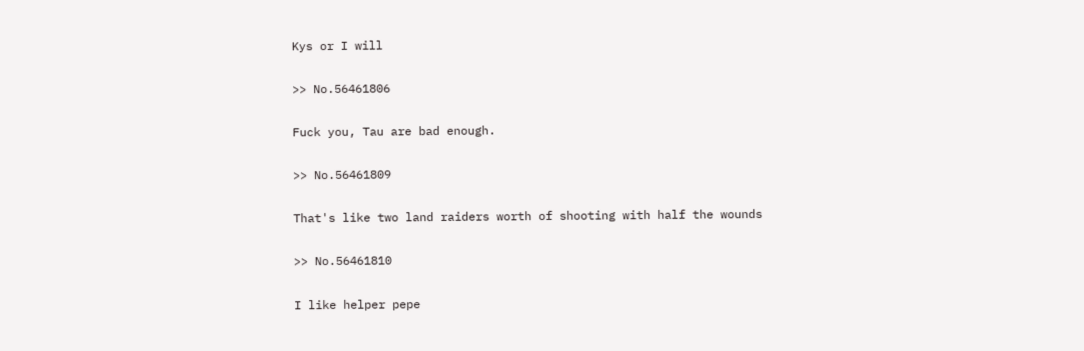Kys or I will

>> No.56461806

Fuck you, Tau are bad enough.

>> No.56461809

That's like two land raiders worth of shooting with half the wounds

>> No.56461810

I like helper pepe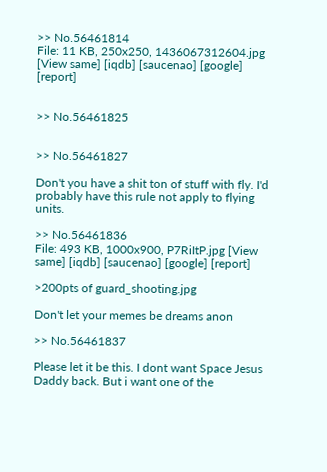>> No.56461814
File: 11 KB, 250x250, 1436067312604.jpg [View same] [iqdb] [saucenao] [google] [report]


>> No.56461825


>> No.56461827

Don't you have a shit ton of stuff with fly. I'd probably have this rule not apply to flying units.

>> No.56461836
File: 493 KB, 1000x900, P7RiItP.jpg [View same] [iqdb] [saucenao] [google] [report]

>200pts of guard_shooting.jpg

Don't let your memes be dreams anon

>> No.56461837

Please let it be this. I dont want Space Jesus Daddy back. But i want one of the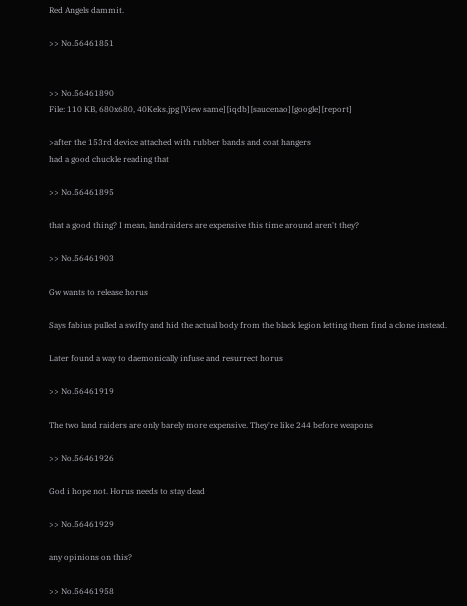Red Angels dammit.

>> No.56461851


>> No.56461890
File: 110 KB, 680x680, 40Keks.jpg [View same] [iqdb] [saucenao] [google] [report]

>after the 153rd device attached with rubber bands and coat hangers
had a good chuckle reading that

>> No.56461895

that a good thing? I mean, landraiders are expensive this time around aren't they?

>> No.56461903

Gw wants to release horus

Says fabius pulled a swifty and hid the actual body from the black legion letting them find a clone instead.

Later found a way to daemonically infuse and resurrect horus

>> No.56461919

The two land raiders are only barely more expensive. They're like 244 before weapons

>> No.56461926

God i hope not. Horus needs to stay dead

>> No.56461929

any opinions on this?

>> No.56461958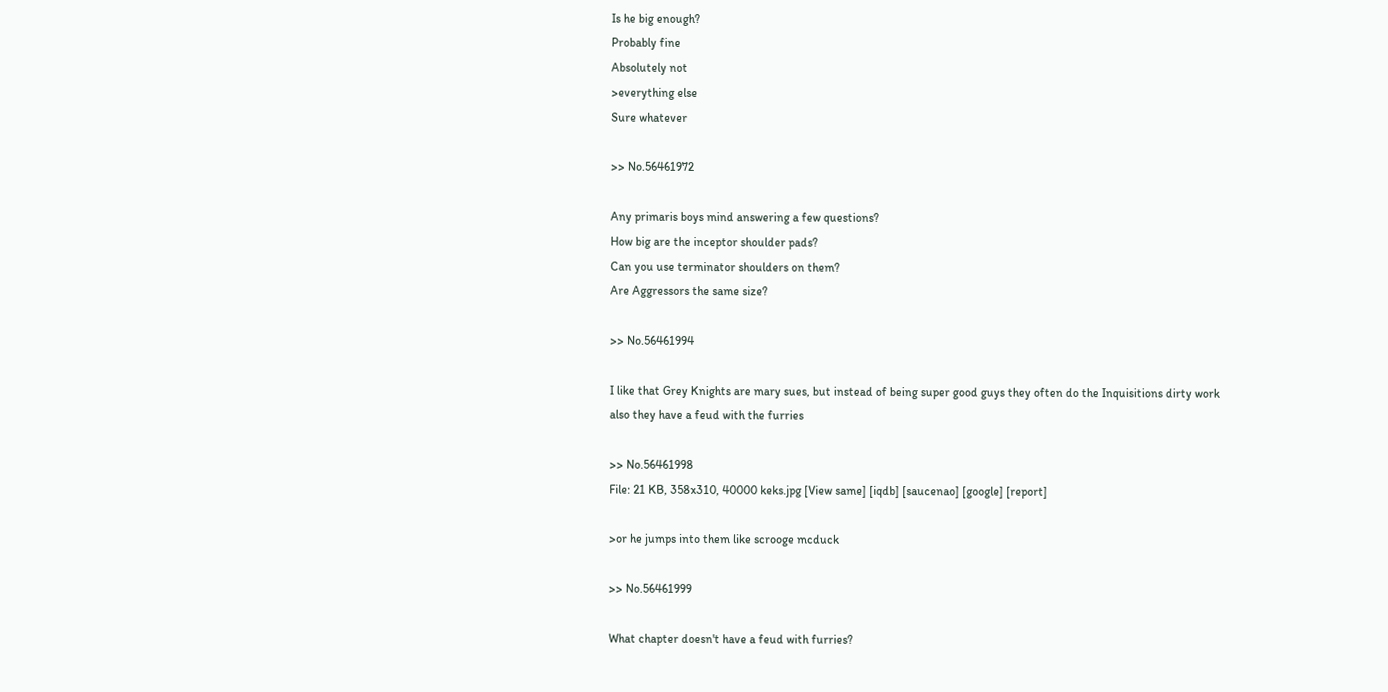Is he big enough?
Probably fine
Absolutely not
>everything else
Sure whatever

>> No.56461972

Any primaris boys mind answering a few questions?
How big are the inceptor shoulder pads?
Can you use terminator shoulders on them?
Are Aggressors the same size?

>> No.56461994

I like that Grey Knights are mary sues, but instead of being super good guys they often do the Inquisitions dirty work
also they have a feud with the furries

>> No.56461998
File: 21 KB, 358x310, 40000 keks.jpg [View same] [iqdb] [saucenao] [google] [report]

>or he jumps into them like scrooge mcduck

>> No.56461999

What chapter doesn't have a feud with furries?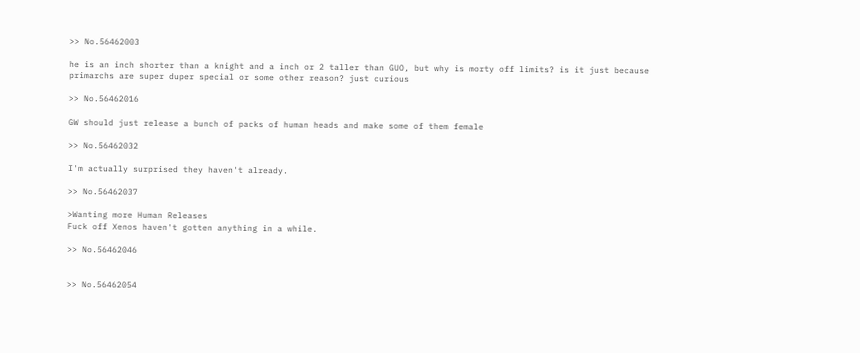>> No.56462003

he is an inch shorter than a knight and a inch or 2 taller than GUO, but why is morty off limits? is it just because primarchs are super duper special or some other reason? just curious

>> No.56462016

GW should just release a bunch of packs of human heads and make some of them female

>> No.56462032

I'm actually surprised they haven't already.

>> No.56462037

>Wanting more Human Releases
Fuck off Xenos haven't gotten anything in a while.

>> No.56462046


>> No.56462054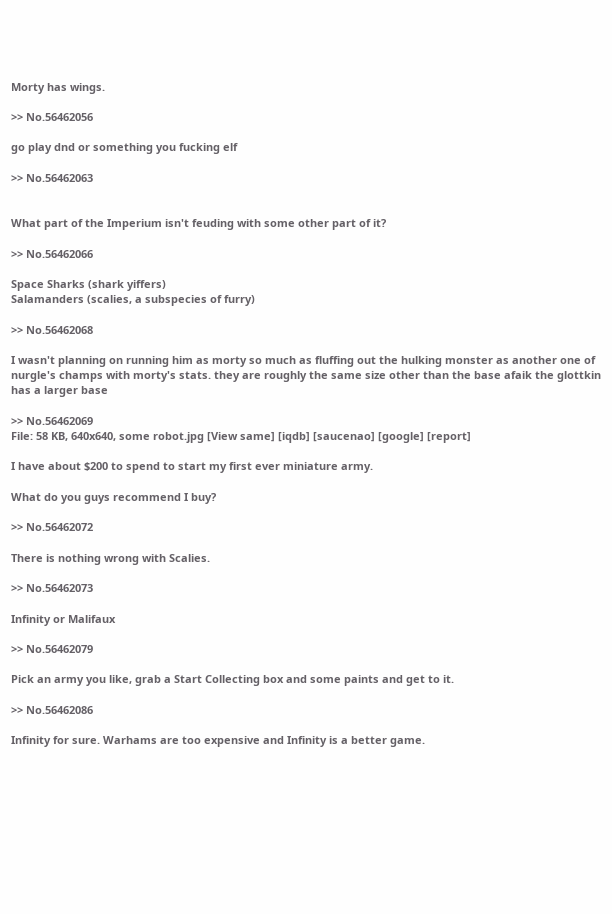Morty has wings.

>> No.56462056

go play dnd or something you fucking elf

>> No.56462063


What part of the Imperium isn't feuding with some other part of it?

>> No.56462066

Space Sharks (shark yiffers)
Salamanders (scalies, a subspecies of furry)

>> No.56462068

I wasn't planning on running him as morty so much as fluffing out the hulking monster as another one of nurgle's champs with morty's stats. they are roughly the same size other than the base afaik the glottkin has a larger base

>> No.56462069
File: 58 KB, 640x640, some robot.jpg [View same] [iqdb] [saucenao] [google] [report]

I have about $200 to spend to start my first ever miniature army.

What do you guys recommend I buy?

>> No.56462072

There is nothing wrong with Scalies.

>> No.56462073

Infinity or Malifaux

>> No.56462079

Pick an army you like, grab a Start Collecting box and some paints and get to it.

>> No.56462086

Infinity for sure. Warhams are too expensive and Infinity is a better game.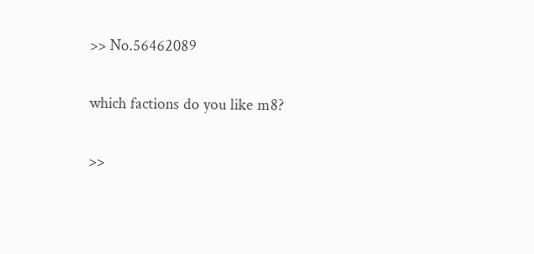>> No.56462089

which factions do you like m8?

>>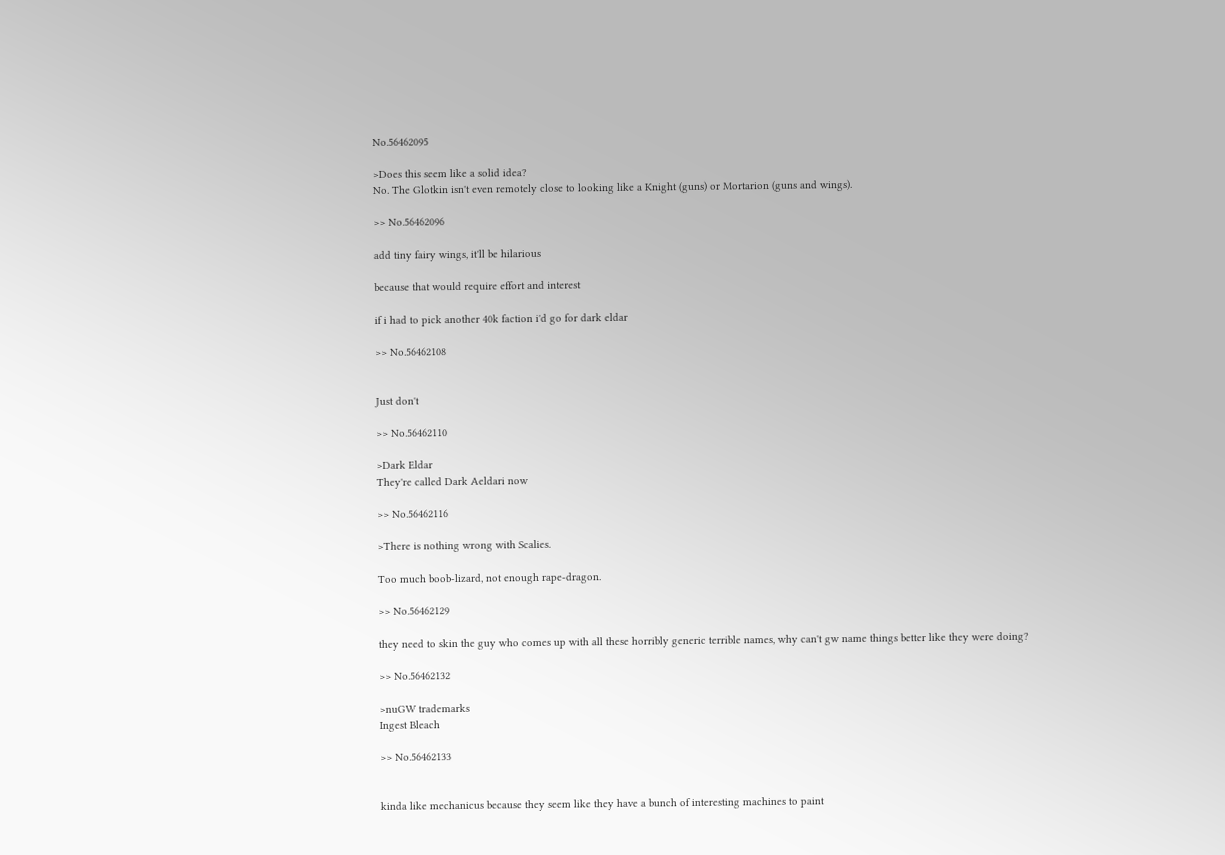No.56462095

>Does this seem like a solid idea?
No. The Glotkin isn't even remotely close to looking like a Knight (guns) or Mortarion (guns and wings).

>> No.56462096

add tiny fairy wings, it'll be hilarious

because that would require effort and interest

if i had to pick another 40k faction i'd go for dark eldar

>> No.56462108


Just don't

>> No.56462110

>Dark Eldar
They're called Dark Aeldari now

>> No.56462116

>There is nothing wrong with Scalies.

Too much boob-lizard, not enough rape-dragon.

>> No.56462129

they need to skin the guy who comes up with all these horribly generic terrible names, why can't gw name things better like they were doing?

>> No.56462132

>nuGW trademarks
Ingest Bleach

>> No.56462133


kinda like mechanicus because they seem like they have a bunch of interesting machines to paint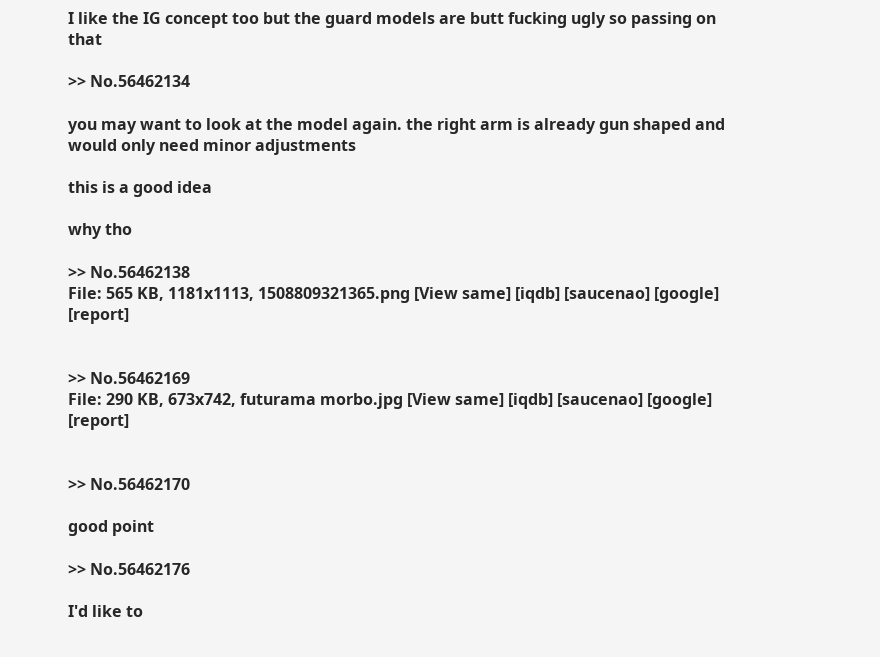I like the IG concept too but the guard models are butt fucking ugly so passing on that

>> No.56462134

you may want to look at the model again. the right arm is already gun shaped and would only need minor adjustments

this is a good idea

why tho

>> No.56462138
File: 565 KB, 1181x1113, 1508809321365.png [View same] [iqdb] [saucenao] [google] [report]


>> No.56462169
File: 290 KB, 673x742, futurama morbo.jpg [View same] [iqdb] [saucenao] [google] [report]


>> No.56462170

good point

>> No.56462176

I'd like to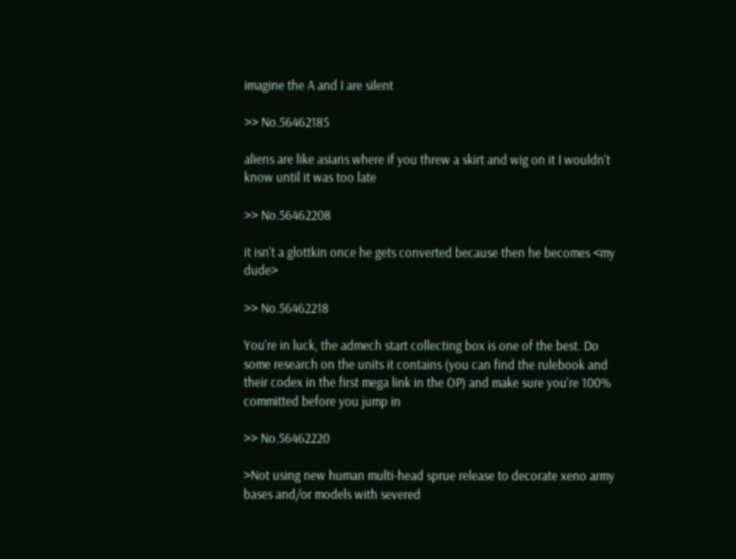imagine the A and I are silent

>> No.56462185

aliens are like asians where if you threw a skirt and wig on it I wouldn't know until it was too late

>> No.56462208

it isn't a glottkin once he gets converted because then he becomes <my dude>

>> No.56462218

You're in luck, the admech start collecting box is one of the best. Do some research on the units it contains (you can find the rulebook and their codex in the first mega link in the OP) and make sure you're 100% committed before you jump in

>> No.56462220

>Not using new human multi-head sprue release to decorate xeno army bases and/or models with severed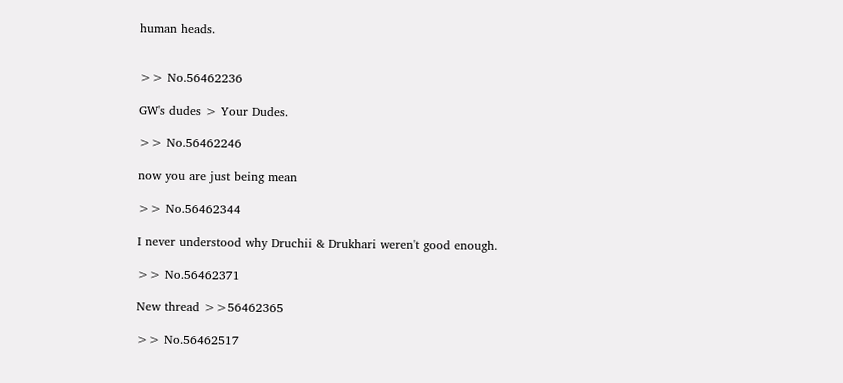human heads.


>> No.56462236

GW's dudes > Your Dudes.

>> No.56462246

now you are just being mean

>> No.56462344

I never understood why Druchii & Drukhari weren't good enough.

>> No.56462371

New thread >>56462365

>> No.56462517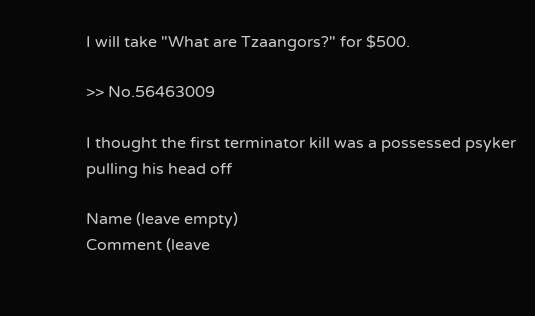I will take "What are Tzaangors?" for $500.

>> No.56463009

I thought the first terminator kill was a possessed psyker pulling his head off

Name (leave empty)
Comment (leave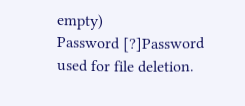empty)
Password [?]Password used for file deletion.